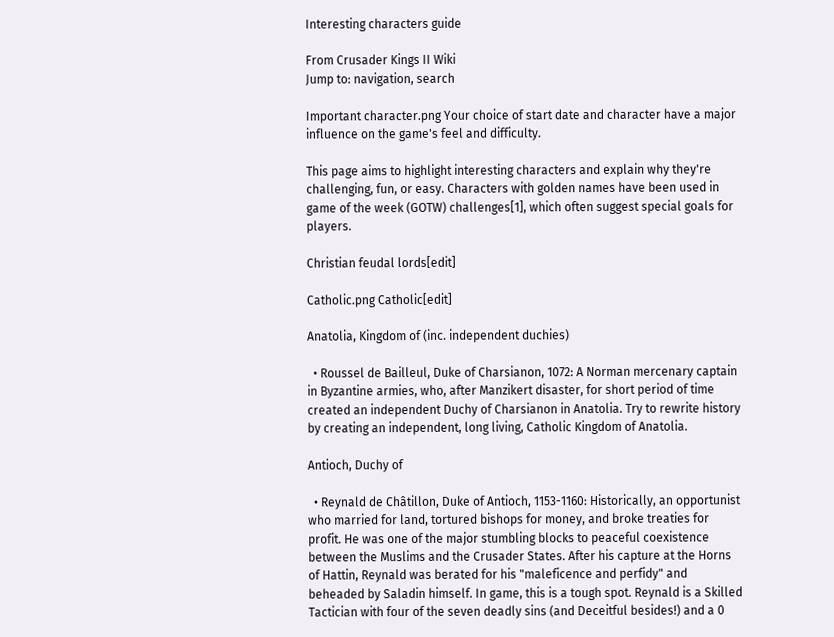Interesting characters guide

From Crusader Kings II Wiki
Jump to: navigation, search

Important character.png Your choice of start date and character have a major influence on the game's feel and difficulty.

This page aims to highlight interesting characters and explain why they're challenging, fun, or easy. Characters with golden names have been used in game of the week (GOTW) challenges[1], which often suggest special goals for players.

Christian feudal lords[edit]

Catholic.png Catholic[edit]

Anatolia, Kingdom of (inc. independent duchies)

  • Roussel de Bailleul, Duke of Charsianon, 1072: A Norman mercenary captain in Byzantine armies, who, after Manzikert disaster, for short period of time created an independent Duchy of Charsianon in Anatolia. Try to rewrite history by creating an independent, long living, Catholic Kingdom of Anatolia.

Antioch, Duchy of

  • Reynald de Châtillon, Duke of Antioch, 1153-1160: Historically, an opportunist who married for land, tortured bishops for money, and broke treaties for profit. He was one of the major stumbling blocks to peaceful coexistence between the Muslims and the Crusader States. After his capture at the Horns of Hattin, Reynald was berated for his "maleficence and perfidy" and beheaded by Saladin himself. In game, this is a tough spot. Reynald is a Skilled Tactician with four of the seven deadly sins (and Deceitful besides!) and a 0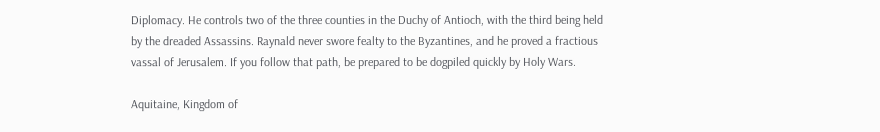Diplomacy. He controls two of the three counties in the Duchy of Antioch, with the third being held by the dreaded Assassins. Raynald never swore fealty to the Byzantines, and he proved a fractious vassal of Jerusalem. If you follow that path, be prepared to be dogpiled quickly by Holy Wars.

Aquitaine, Kingdom of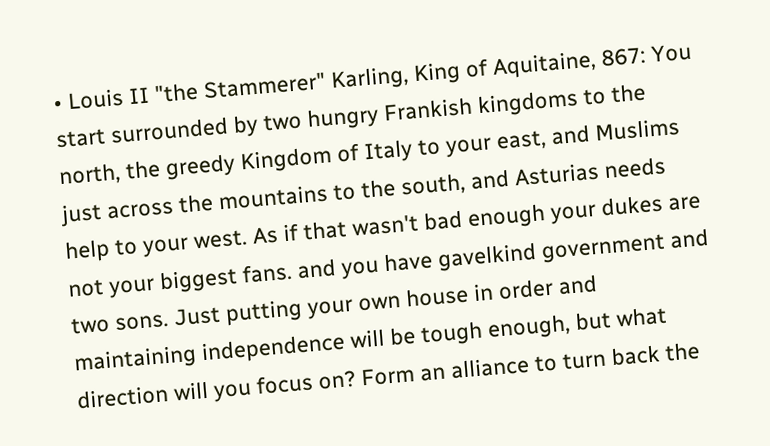• Louis II "the Stammerer" Karling, King of Aquitaine, 867: You start surrounded by two hungry Frankish kingdoms to the north, the greedy Kingdom of Italy to your east, and Muslims just across the mountains to the south, and Asturias needs help to your west. As if that wasn't bad enough your dukes are not your biggest fans. and you have gavelkind government and two sons. Just putting your own house in order and maintaining independence will be tough enough, but what direction will you focus on? Form an alliance to turn back the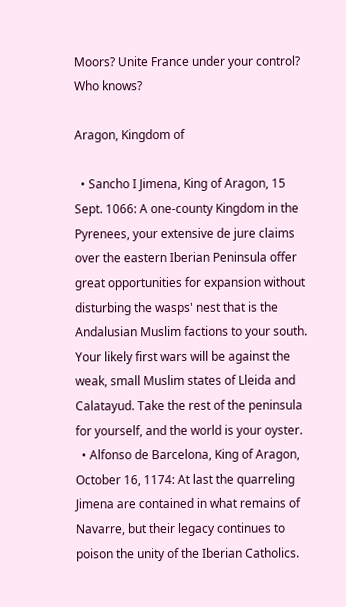Moors? Unite France under your control? Who knows?

Aragon, Kingdom of

  • Sancho I Jimena, King of Aragon, 15 Sept. 1066: A one-county Kingdom in the Pyrenees, your extensive de jure claims over the eastern Iberian Peninsula offer great opportunities for expansion without disturbing the wasps' nest that is the Andalusian Muslim factions to your south. Your likely first wars will be against the weak, small Muslim states of Lleida and Calatayud. Take the rest of the peninsula for yourself, and the world is your oyster.
  • Alfonso de Barcelona, King of Aragon, October 16, 1174: At last the quarreling Jimena are contained in what remains of Navarre, but their legacy continues to poison the unity of the Iberian Catholics.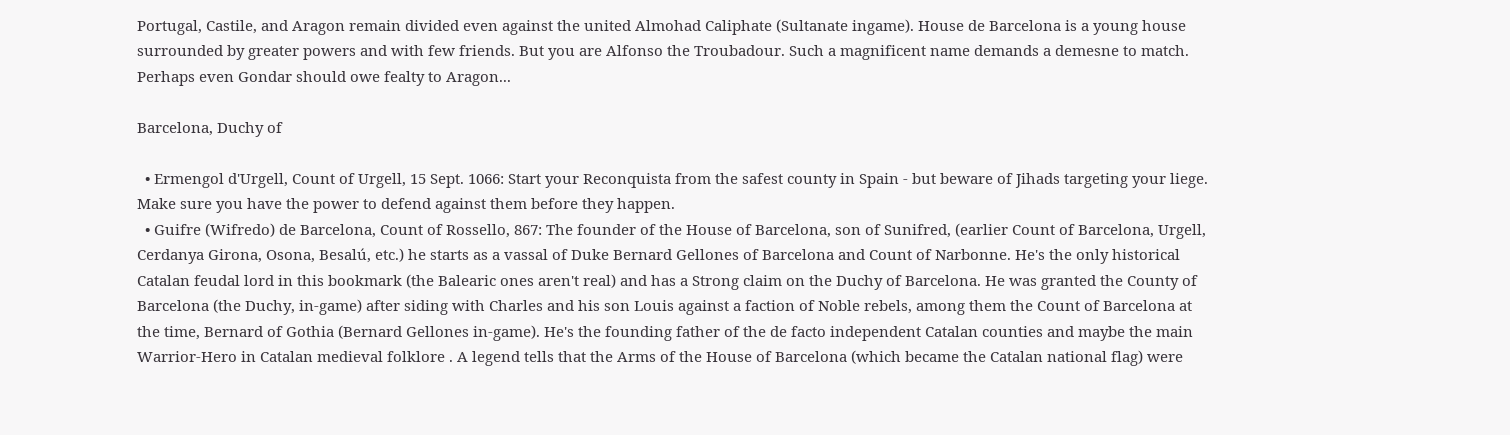Portugal, Castile, and Aragon remain divided even against the united Almohad Caliphate (Sultanate ingame). House de Barcelona is a young house surrounded by greater powers and with few friends. But you are Alfonso the Troubadour. Such a magnificent name demands a demesne to match. Perhaps even Gondar should owe fealty to Aragon...

Barcelona, Duchy of

  • Ermengol d'Urgell, Count of Urgell, 15 Sept. 1066: Start your Reconquista from the safest county in Spain - but beware of Jihads targeting your liege. Make sure you have the power to defend against them before they happen.
  • Guifre (Wifredo) de Barcelona, Count of Rossello, 867: The founder of the House of Barcelona, son of Sunifred, (earlier Count of Barcelona, Urgell, Cerdanya Girona, Osona, Besalú, etc.) he starts as a vassal of Duke Bernard Gellones of Barcelona and Count of Narbonne. He's the only historical Catalan feudal lord in this bookmark (the Balearic ones aren't real) and has a Strong claim on the Duchy of Barcelona. He was granted the County of Barcelona (the Duchy, in-game) after siding with Charles and his son Louis against a faction of Noble rebels, among them the Count of Barcelona at the time, Bernard of Gothia (Bernard Gellones in-game). He's the founding father of the de facto independent Catalan counties and maybe the main Warrior-Hero in Catalan medieval folklore . A legend tells that the Arms of the House of Barcelona (which became the Catalan national flag) were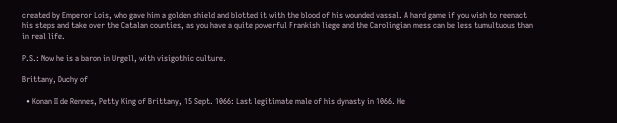created by Emperor Lois, who gave him a golden shield and blotted it with the blood of his wounded vassal. A hard game if you wish to reenact his steps and take over the Catalan counties, as you have a quite powerful Frankish liege and the Carolingian mess can be less tumultuous than in real life.

P.S.: Now he is a baron in Urgell, with visigothic culture.

Brittany, Duchy of

  • Konan II de Rennes, Petty King of Brittany, 15 Sept. 1066: Last legitimate male of his dynasty in 1066. He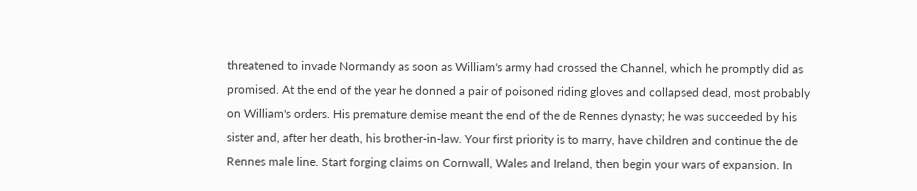threatened to invade Normandy as soon as William's army had crossed the Channel, which he promptly did as promised. At the end of the year he donned a pair of poisoned riding gloves and collapsed dead, most probably on William's orders. His premature demise meant the end of the de Rennes dynasty; he was succeeded by his sister and, after her death, his brother-in-law. Your first priority is to marry, have children and continue the de Rennes male line. Start forging claims on Cornwall, Wales and Ireland, then begin your wars of expansion. In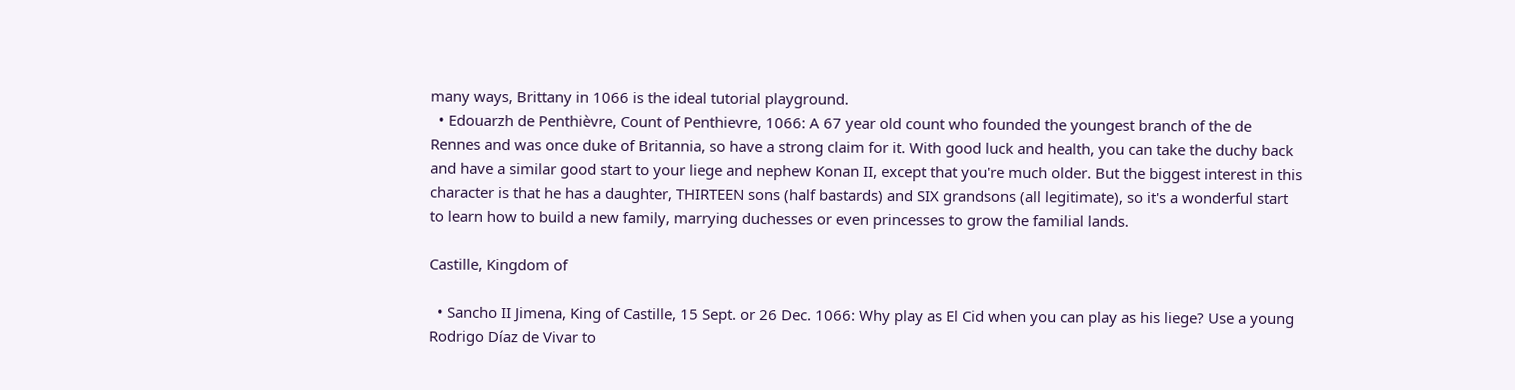many ways, Brittany in 1066 is the ideal tutorial playground.
  • Edouarzh de Penthièvre, Count of Penthievre, 1066: A 67 year old count who founded the youngest branch of the de Rennes and was once duke of Britannia, so have a strong claim for it. With good luck and health, you can take the duchy back and have a similar good start to your liege and nephew Konan II, except that you're much older. But the biggest interest in this character is that he has a daughter, THIRTEEN sons (half bastards) and SIX grandsons (all legitimate), so it's a wonderful start to learn how to build a new family, marrying duchesses or even princesses to grow the familial lands.

Castille, Kingdom of

  • Sancho II Jimena, King of Castille, 15 Sept. or 26 Dec. 1066: Why play as El Cid when you can play as his liege? Use a young Rodrigo Díaz de Vivar to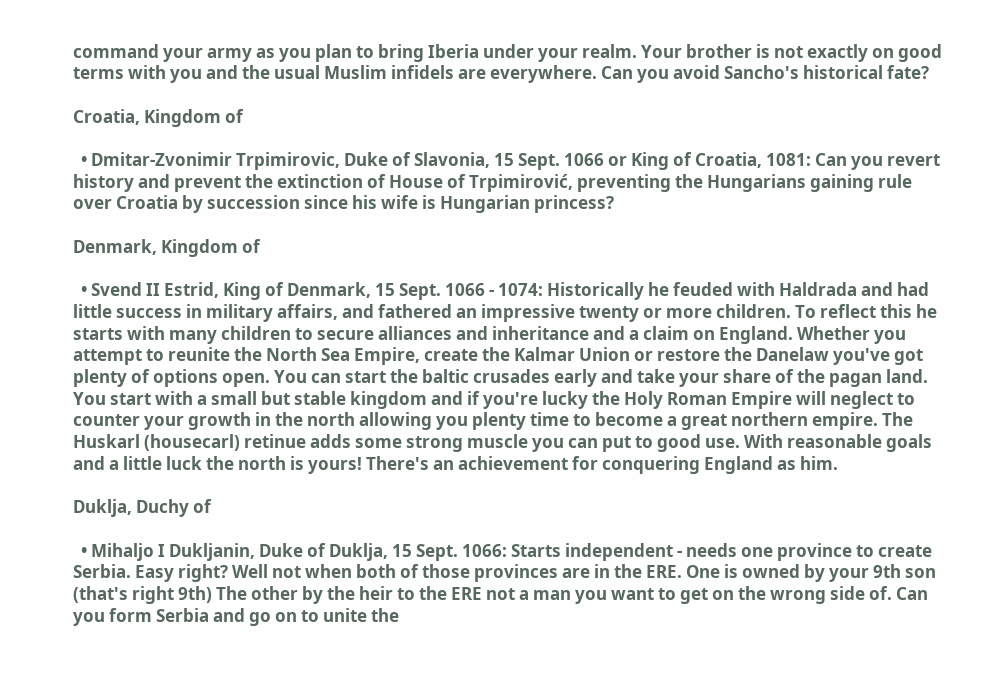command your army as you plan to bring Iberia under your realm. Your brother is not exactly on good terms with you and the usual Muslim infidels are everywhere. Can you avoid Sancho's historical fate?

Croatia, Kingdom of

  • Dmitar-Zvonimir Trpimirovic, Duke of Slavonia, 15 Sept. 1066 or King of Croatia, 1081: Can you revert history and prevent the extinction of House of Trpimirović, preventing the Hungarians gaining rule over Croatia by succession since his wife is Hungarian princess?

Denmark, Kingdom of

  • Svend II Estrid, King of Denmark, 15 Sept. 1066 - 1074: Historically he feuded with Haldrada and had little success in military affairs, and fathered an impressive twenty or more children. To reflect this he starts with many children to secure alliances and inheritance and a claim on England. Whether you attempt to reunite the North Sea Empire, create the Kalmar Union or restore the Danelaw you've got plenty of options open. You can start the baltic crusades early and take your share of the pagan land. You start with a small but stable kingdom and if you're lucky the Holy Roman Empire will neglect to counter your growth in the north allowing you plenty time to become a great northern empire. The Huskarl (housecarl) retinue adds some strong muscle you can put to good use. With reasonable goals and a little luck the north is yours! There's an achievement for conquering England as him.

Duklja, Duchy of

  • Mihaljo I Dukljanin, Duke of Duklja, 15 Sept. 1066: Starts independent - needs one province to create Serbia. Easy right? Well not when both of those provinces are in the ERE. One is owned by your 9th son (that's right 9th) The other by the heir to the ERE not a man you want to get on the wrong side of. Can you form Serbia and go on to unite the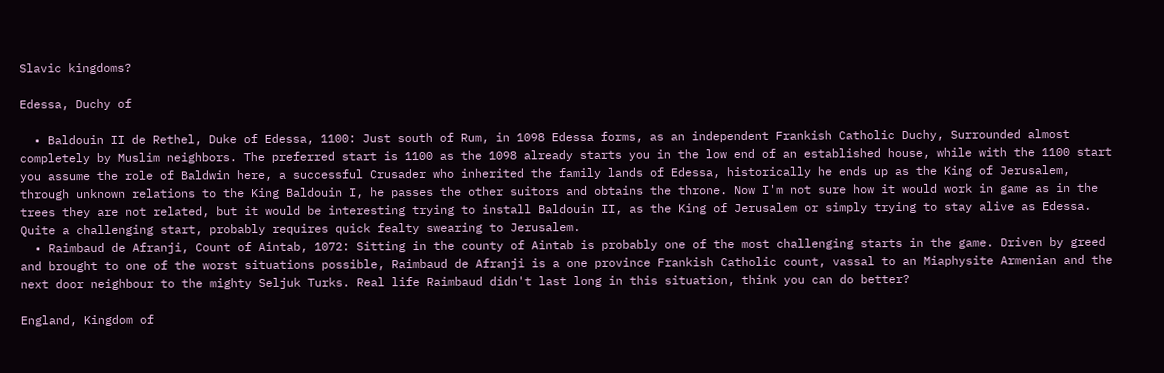Slavic kingdoms?

Edessa, Duchy of

  • Baldouin II de Rethel, Duke of Edessa, 1100: Just south of Rum, in 1098 Edessa forms, as an independent Frankish Catholic Duchy, Surrounded almost completely by Muslim neighbors. The preferred start is 1100 as the 1098 already starts you in the low end of an established house, while with the 1100 start you assume the role of Baldwin here, a successful Crusader who inherited the family lands of Edessa, historically he ends up as the King of Jerusalem, through unknown relations to the King Baldouin I, he passes the other suitors and obtains the throne. Now I'm not sure how it would work in game as in the trees they are not related, but it would be interesting trying to install Baldouin II, as the King of Jerusalem or simply trying to stay alive as Edessa. Quite a challenging start, probably requires quick fealty swearing to Jerusalem.
  • Raimbaud de Afranji, Count of Aintab, 1072: Sitting in the county of Aintab is probably one of the most challenging starts in the game. Driven by greed and brought to one of the worst situations possible, Raimbaud de Afranji is a one province Frankish Catholic count, vassal to an Miaphysite Armenian and the next door neighbour to the mighty Seljuk Turks. Real life Raimbaud didn't last long in this situation, think you can do better?

England, Kingdom of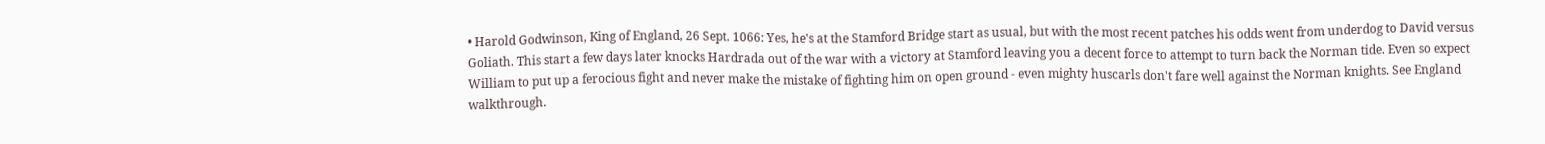• Harold Godwinson, King of England, 26 Sept. 1066: Yes, he's at the Stamford Bridge start as usual, but with the most recent patches his odds went from underdog to David versus Goliath. This start a few days later knocks Hardrada out of the war with a victory at Stamford leaving you a decent force to attempt to turn back the Norman tide. Even so expect William to put up a ferocious fight and never make the mistake of fighting him on open ground - even mighty huscarls don't fare well against the Norman knights. See England walkthrough.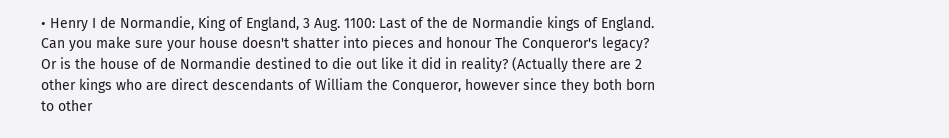• Henry I de Normandie, King of England, 3 Aug. 1100: Last of the de Normandie kings of England. Can you make sure your house doesn't shatter into pieces and honour The Conqueror's legacy? Or is the house of de Normandie destined to die out like it did in reality? (Actually there are 2 other kings who are direct descendants of William the Conqueror, however since they both born to other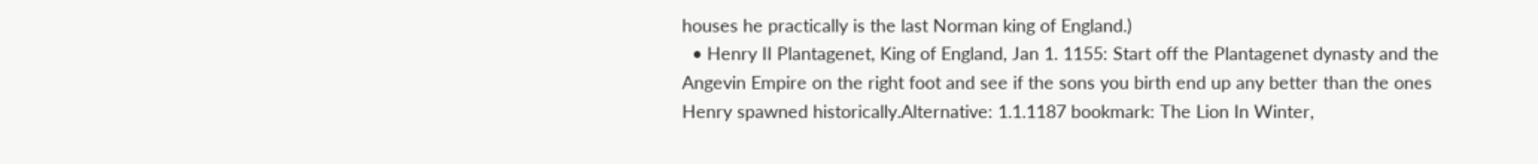houses he practically is the last Norman king of England.)
  • Henry II Plantagenet, King of England, Jan 1. 1155: Start off the Plantagenet dynasty and the Angevin Empire on the right foot and see if the sons you birth end up any better than the ones Henry spawned historically.Alternative: 1.1.1187 bookmark: The Lion In Winter,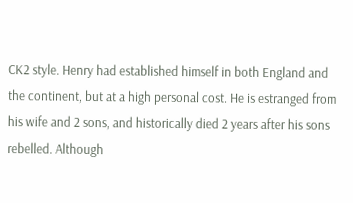CK2 style. Henry had established himself in both England and the continent, but at a high personal cost. He is estranged from his wife and 2 sons, and historically died 2 years after his sons rebelled. Although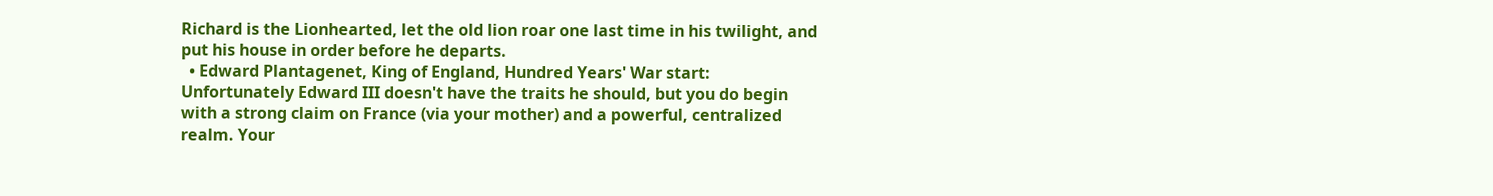Richard is the Lionhearted, let the old lion roar one last time in his twilight, and put his house in order before he departs.
  • Edward Plantagenet, King of England, Hundred Years' War start: Unfortunately Edward III doesn't have the traits he should, but you do begin with a strong claim on France (via your mother) and a powerful, centralized realm. Your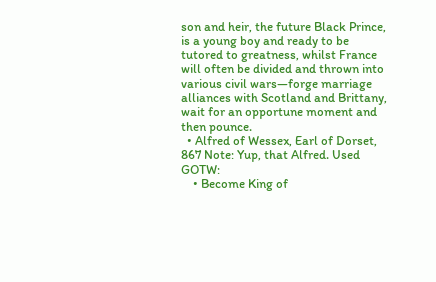son and heir, the future Black Prince, is a young boy and ready to be tutored to greatness, whilst France will often be divided and thrown into various civil wars—forge marriage alliances with Scotland and Brittany, wait for an opportune moment and then pounce.
  • Alfred of Wessex, Earl of Dorset, 867 Note: Yup, that Alfred. Used GOTW:
    • Become King of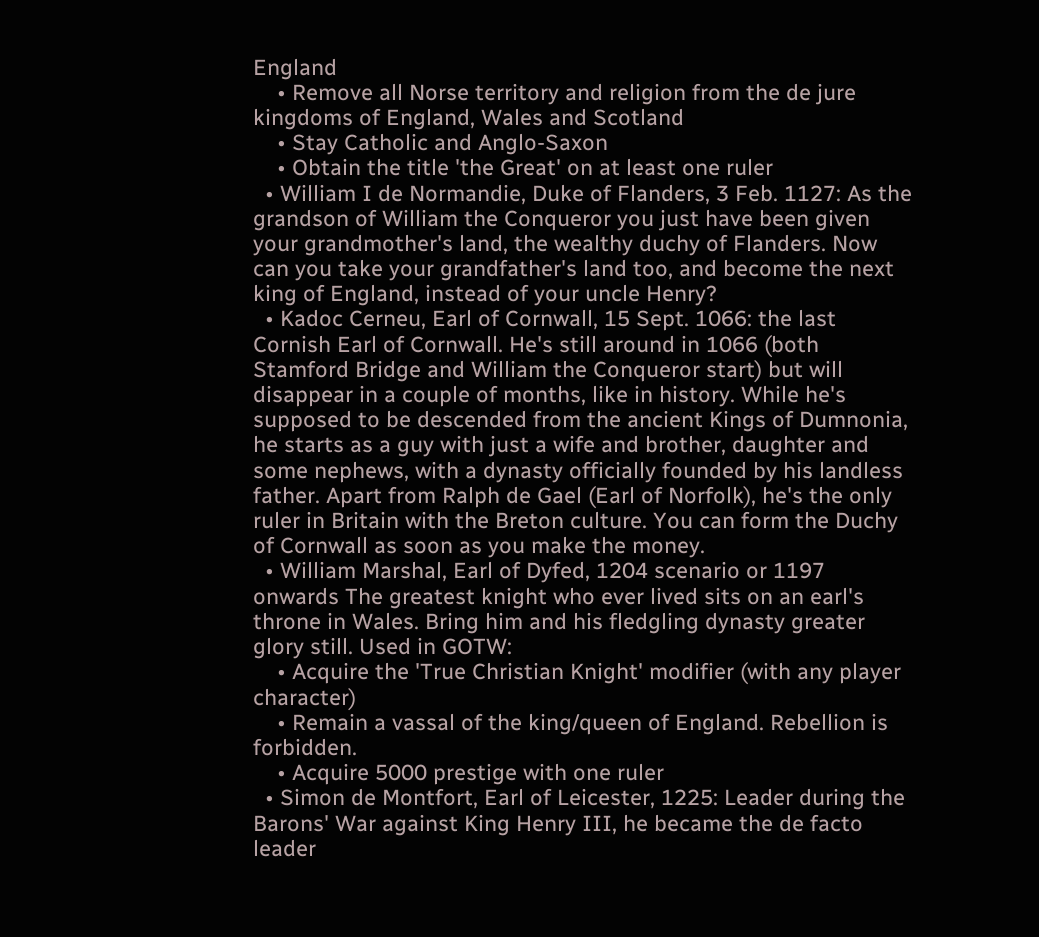England
    • Remove all Norse territory and religion from the de jure kingdoms of England, Wales and Scotland
    • Stay Catholic and Anglo-Saxon
    • Obtain the title 'the Great' on at least one ruler
  • William I de Normandie, Duke of Flanders, 3 Feb. 1127: As the grandson of William the Conqueror you just have been given your grandmother's land, the wealthy duchy of Flanders. Now can you take your grandfather's land too, and become the next king of England, instead of your uncle Henry?
  • Kadoc Cerneu, Earl of Cornwall, 15 Sept. 1066: the last Cornish Earl of Cornwall. He's still around in 1066 (both Stamford Bridge and William the Conqueror start) but will disappear in a couple of months, like in history. While he's supposed to be descended from the ancient Kings of Dumnonia, he starts as a guy with just a wife and brother, daughter and some nephews, with a dynasty officially founded by his landless father. Apart from Ralph de Gael (Earl of Norfolk), he's the only ruler in Britain with the Breton culture. You can form the Duchy of Cornwall as soon as you make the money.
  • William Marshal, Earl of Dyfed, 1204 scenario or 1197 onwards The greatest knight who ever lived sits on an earl's throne in Wales. Bring him and his fledgling dynasty greater glory still. Used in GOTW:
    • Acquire the 'True Christian Knight' modifier (with any player character)
    • Remain a vassal of the king/queen of England. Rebellion is forbidden.
    • Acquire 5000 prestige with one ruler
  • Simon de Montfort, Earl of Leicester, 1225: Leader during the Barons' War against King Henry III, he became the de facto leader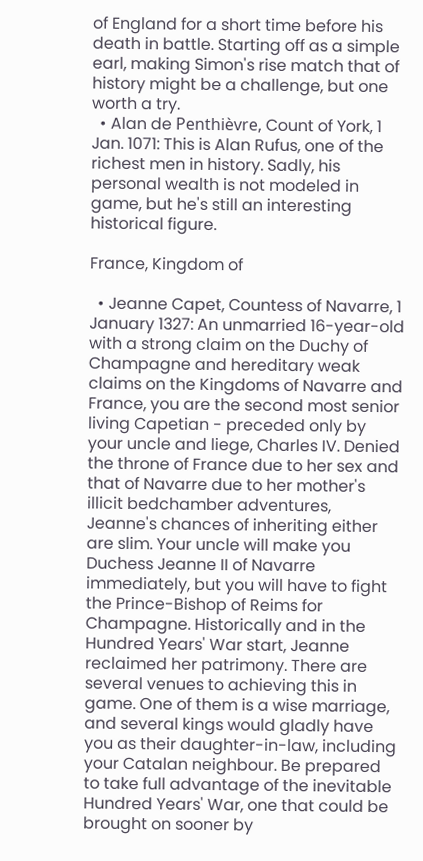of England for a short time before his death in battle. Starting off as a simple earl, making Simon's rise match that of history might be a challenge, but one worth a try.
  • Alan de Penthièvre, Count of York, 1 Jan. 1071: This is Alan Rufus, one of the richest men in history. Sadly, his personal wealth is not modeled in game, but he's still an interesting historical figure.

France, Kingdom of

  • Jeanne Capet, Countess of Navarre, 1 January 1327: An unmarried 16-year-old with a strong claim on the Duchy of Champagne and hereditary weak claims on the Kingdoms of Navarre and France, you are the second most senior living Capetian - preceded only by your uncle and liege, Charles IV. Denied the throne of France due to her sex and that of Navarre due to her mother's illicit bedchamber adventures, Jeanne's chances of inheriting either are slim. Your uncle will make you Duchess Jeanne II of Navarre immediately, but you will have to fight the Prince-Bishop of Reims for Champagne. Historically and in the Hundred Years' War start, Jeanne reclaimed her patrimony. There are several venues to achieving this in game. One of them is a wise marriage, and several kings would gladly have you as their daughter-in-law, including your Catalan neighbour. Be prepared to take full advantage of the inevitable Hundred Years' War, one that could be brought on sooner by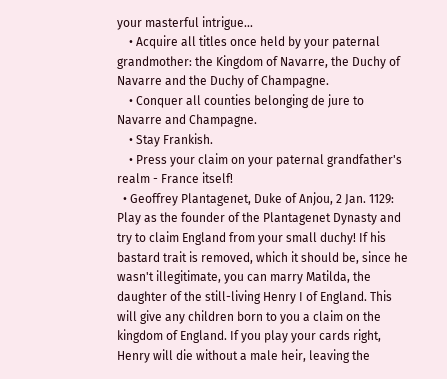your masterful intrigue...
    • Acquire all titles once held by your paternal grandmother: the Kingdom of Navarre, the Duchy of Navarre and the Duchy of Champagne.
    • Conquer all counties belonging de jure to Navarre and Champagne.
    • Stay Frankish.
    • Press your claim on your paternal grandfather's realm - France itself!
  • Geoffrey Plantagenet, Duke of Anjou, 2 Jan. 1129: Play as the founder of the Plantagenet Dynasty and try to claim England from your small duchy! If his bastard trait is removed, which it should be, since he wasn't illegitimate, you can marry Matilda, the daughter of the still-living Henry I of England. This will give any children born to you a claim on the kingdom of England. If you play your cards right, Henry will die without a male heir, leaving the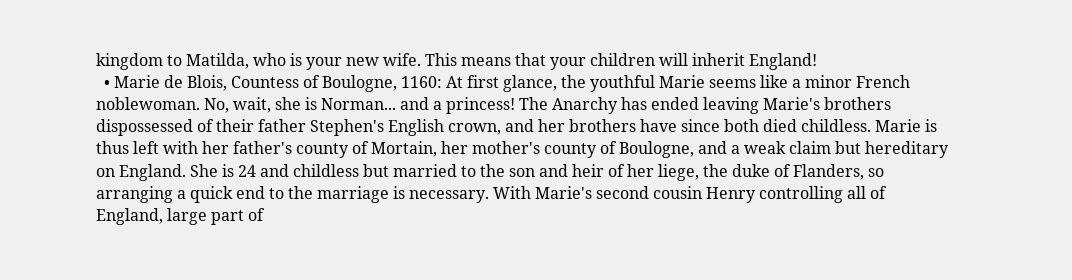kingdom to Matilda, who is your new wife. This means that your children will inherit England!
  • Marie de Blois, Countess of Boulogne, 1160: At first glance, the youthful Marie seems like a minor French noblewoman. No, wait, she is Norman... and a princess! The Anarchy has ended leaving Marie's brothers dispossessed of their father Stephen's English crown, and her brothers have since both died childless. Marie is thus left with her father's county of Mortain, her mother's county of Boulogne, and a weak claim but hereditary on England. She is 24 and childless but married to the son and heir of her liege, the duke of Flanders, so arranging a quick end to the marriage is necessary. With Marie's second cousin Henry controlling all of England, large part of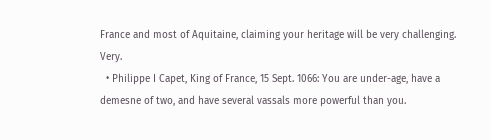France and most of Aquitaine, claiming your heritage will be very challenging. Very.
  • Philippe I Capet, King of France, 15 Sept. 1066: You are under-age, have a demesne of two, and have several vassals more powerful than you.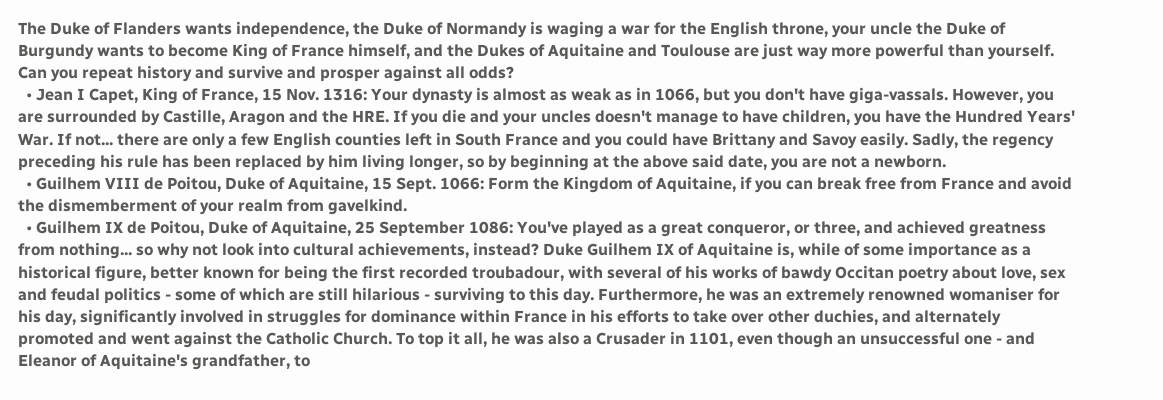The Duke of Flanders wants independence, the Duke of Normandy is waging a war for the English throne, your uncle the Duke of Burgundy wants to become King of France himself, and the Dukes of Aquitaine and Toulouse are just way more powerful than yourself. Can you repeat history and survive and prosper against all odds?
  • Jean I Capet, King of France, 15 Nov. 1316: Your dynasty is almost as weak as in 1066, but you don't have giga-vassals. However, you are surrounded by Castille, Aragon and the HRE. If you die and your uncles doesn't manage to have children, you have the Hundred Years' War. If not... there are only a few English counties left in South France and you could have Brittany and Savoy easily. Sadly, the regency preceding his rule has been replaced by him living longer, so by beginning at the above said date, you are not a newborn.
  • Guilhem VIII de Poitou, Duke of Aquitaine, 15 Sept. 1066: Form the Kingdom of Aquitaine, if you can break free from France and avoid the dismemberment of your realm from gavelkind.
  • Guilhem IX de Poitou, Duke of Aquitaine, 25 September 1086: You've played as a great conqueror, or three, and achieved greatness from nothing... so why not look into cultural achievements, instead? Duke Guilhem IX of Aquitaine is, while of some importance as a historical figure, better known for being the first recorded troubadour, with several of his works of bawdy Occitan poetry about love, sex and feudal politics - some of which are still hilarious - surviving to this day. Furthermore, he was an extremely renowned womaniser for his day, significantly involved in struggles for dominance within France in his efforts to take over other duchies, and alternately promoted and went against the Catholic Church. To top it all, he was also a Crusader in 1101, even though an unsuccessful one - and Eleanor of Aquitaine's grandfather, to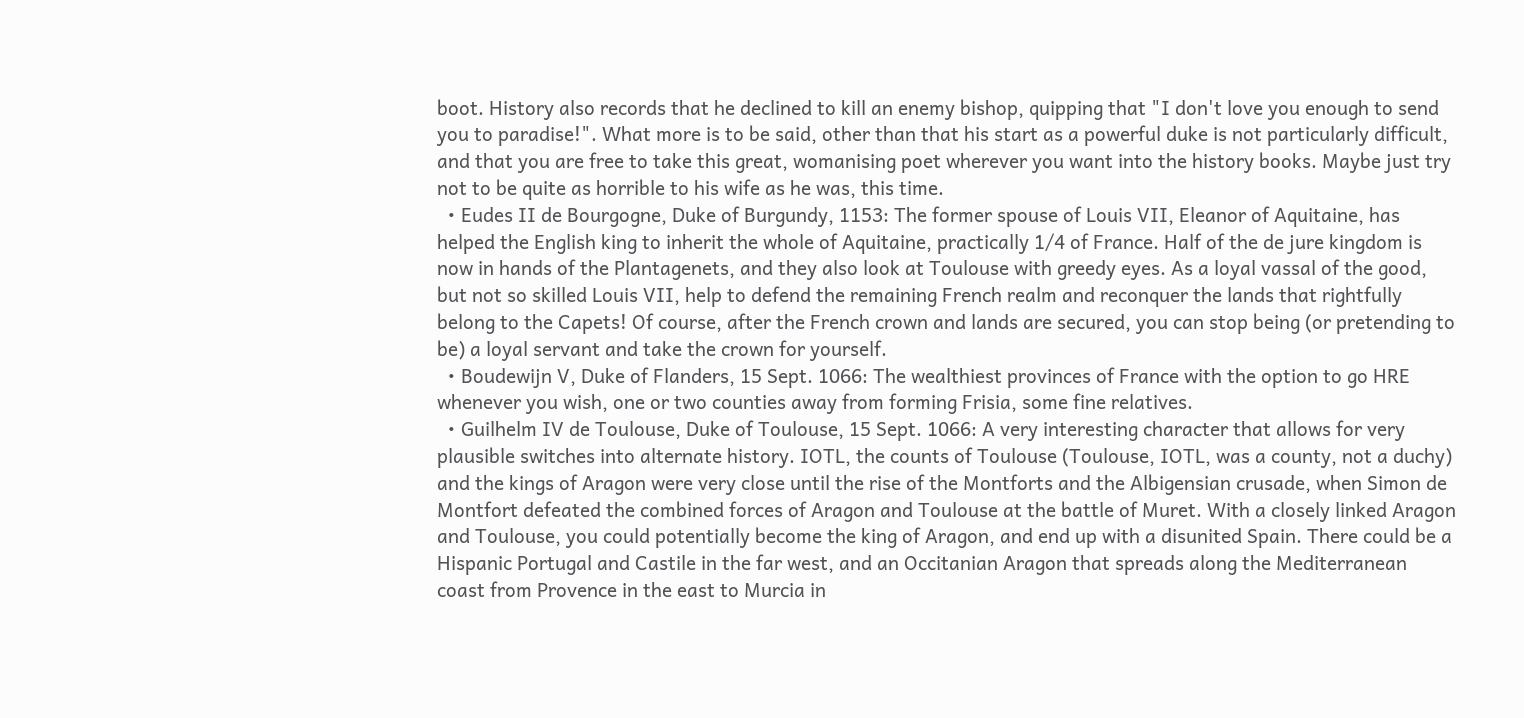boot. History also records that he declined to kill an enemy bishop, quipping that "I don't love you enough to send you to paradise!". What more is to be said, other than that his start as a powerful duke is not particularly difficult, and that you are free to take this great, womanising poet wherever you want into the history books. Maybe just try not to be quite as horrible to his wife as he was, this time.
  • Eudes II de Bourgogne, Duke of Burgundy, 1153: The former spouse of Louis VII, Eleanor of Aquitaine, has helped the English king to inherit the whole of Aquitaine, practically 1/4 of France. Half of the de jure kingdom is now in hands of the Plantagenets, and they also look at Toulouse with greedy eyes. As a loyal vassal of the good, but not so skilled Louis VII, help to defend the remaining French realm and reconquer the lands that rightfully belong to the Capets! Of course, after the French crown and lands are secured, you can stop being (or pretending to be) a loyal servant and take the crown for yourself.
  • Boudewijn V, Duke of Flanders, 15 Sept. 1066: The wealthiest provinces of France with the option to go HRE whenever you wish, one or two counties away from forming Frisia, some fine relatives.
  • Guilhelm IV de Toulouse, Duke of Toulouse, 15 Sept. 1066: A very interesting character that allows for very plausible switches into alternate history. IOTL, the counts of Toulouse (Toulouse, IOTL, was a county, not a duchy) and the kings of Aragon were very close until the rise of the Montforts and the Albigensian crusade, when Simon de Montfort defeated the combined forces of Aragon and Toulouse at the battle of Muret. With a closely linked Aragon and Toulouse, you could potentially become the king of Aragon, and end up with a disunited Spain. There could be a Hispanic Portugal and Castile in the far west, and an Occitanian Aragon that spreads along the Mediterranean coast from Provence in the east to Murcia in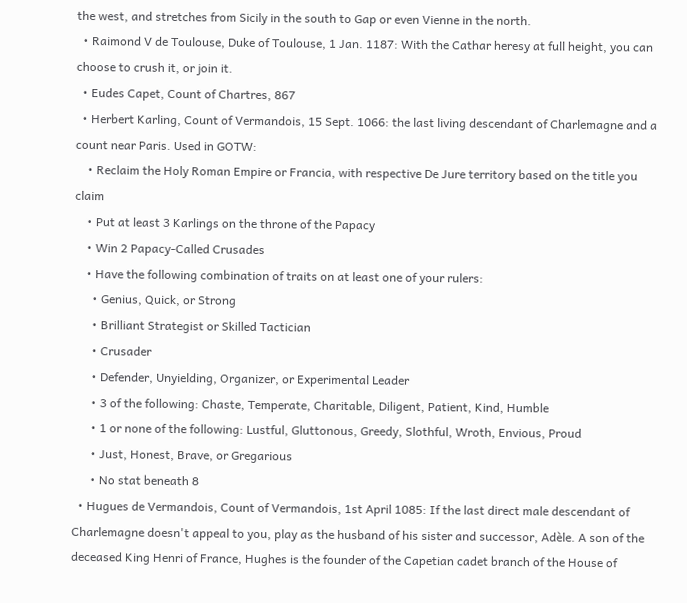the west, and stretches from Sicily in the south to Gap or even Vienne in the north.
  • Raimond V de Toulouse, Duke of Toulouse, 1 Jan. 1187: With the Cathar heresy at full height, you can choose to crush it, or join it.
  • Eudes Capet, Count of Chartres, 867
  • Herbert Karling, Count of Vermandois, 15 Sept. 1066: the last living descendant of Charlemagne and a count near Paris. Used in GOTW:
    • Reclaim the Holy Roman Empire or Francia, with respective De Jure territory based on the title you claim
    • Put at least 3 Karlings on the throne of the Papacy
    • Win 2 Papacy-Called Crusades
    • Have the following combination of traits on at least one of your rulers:
      • Genius, Quick, or Strong
      • Brilliant Strategist or Skilled Tactician
      • Crusader
      • Defender, Unyielding, Organizer, or Experimental Leader
      • 3 of the following: Chaste, Temperate, Charitable, Diligent, Patient, Kind, Humble
      • 1 or none of the following: Lustful, Gluttonous, Greedy, Slothful, Wroth, Envious, Proud
      • Just, Honest, Brave, or Gregarious
      • No stat beneath 8
  • Hugues de Vermandois, Count of Vermandois, 1st April 1085: If the last direct male descendant of Charlemagne doesn't appeal to you, play as the husband of his sister and successor, Adèle. A son of the deceased King Henri of France, Hughes is the founder of the Capetian cadet branch of the House of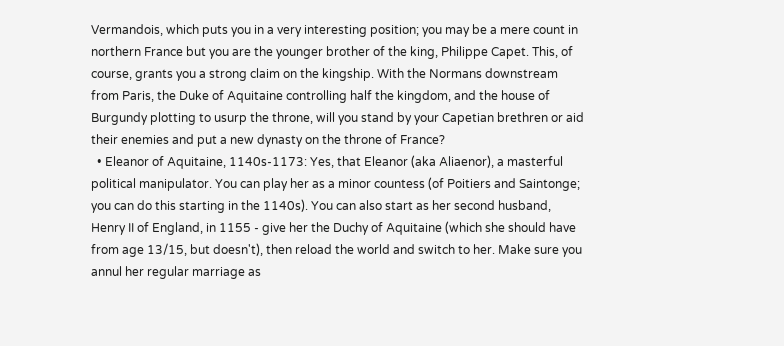Vermandois, which puts you in a very interesting position; you may be a mere count in northern France but you are the younger brother of the king, Philippe Capet. This, of course, grants you a strong claim on the kingship. With the Normans downstream from Paris, the Duke of Aquitaine controlling half the kingdom, and the house of Burgundy plotting to usurp the throne, will you stand by your Capetian brethren or aid their enemies and put a new dynasty on the throne of France?
  • Eleanor of Aquitaine, 1140s-1173: Yes, that Eleanor (aka Aliaenor), a masterful political manipulator. You can play her as a minor countess (of Poitiers and Saintonge; you can do this starting in the 1140s). You can also start as her second husband, Henry II of England, in 1155 - give her the Duchy of Aquitaine (which she should have from age 13/15, but doesn't), then reload the world and switch to her. Make sure you annul her regular marriage as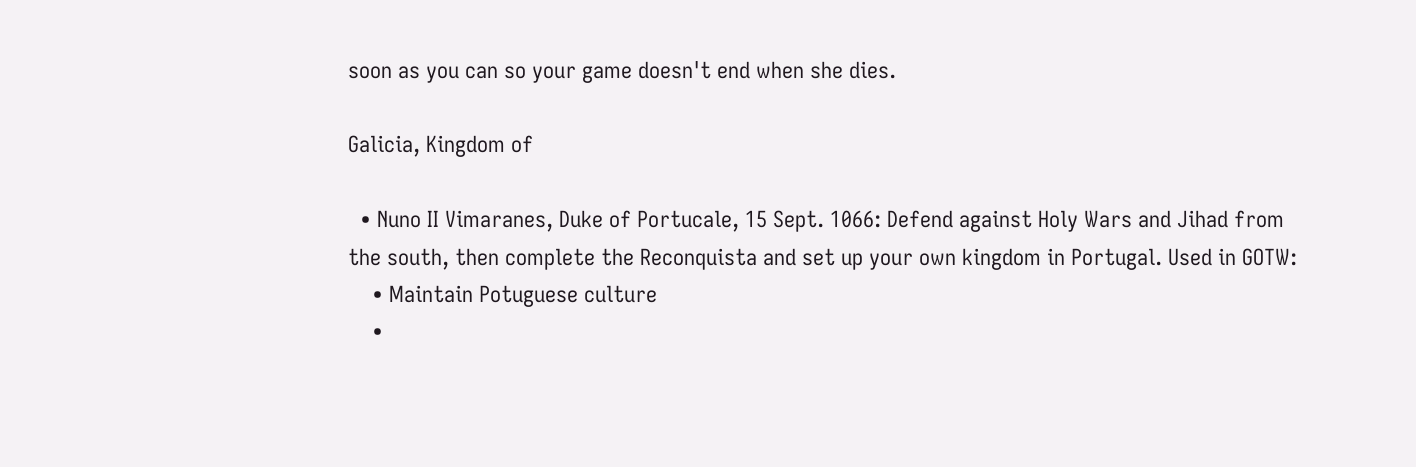soon as you can so your game doesn't end when she dies.

Galicia, Kingdom of

  • Nuno II Vimaranes, Duke of Portucale, 15 Sept. 1066: Defend against Holy Wars and Jihad from the south, then complete the Reconquista and set up your own kingdom in Portugal. Used in GOTW:
    • Maintain Potuguese culture
    •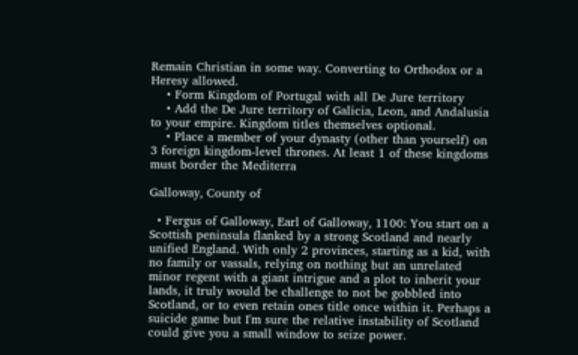Remain Christian in some way. Converting to Orthodox or a Heresy allowed.
    • Form Kingdom of Portugal with all De Jure territory
    • Add the De Jure territory of Galicia, Leon, and Andalusia to your empire. Kingdom titles themselves optional.
    • Place a member of your dynasty (other than yourself) on 3 foreign kingdom-level thrones. At least 1 of these kingdoms must border the Mediterra

Galloway, County of

  • Fergus of Galloway, Earl of Galloway, 1100: You start on a Scottish peninsula flanked by a strong Scotland and nearly unified England. With only 2 provinces, starting as a kid, with no family or vassals, relying on nothing but an unrelated minor regent with a giant intrigue and a plot to inherit your lands, it truly would be challenge to not be gobbled into Scotland, or to even retain ones title once within it. Perhaps a suicide game but I'm sure the relative instability of Scotland could give you a small window to seize power.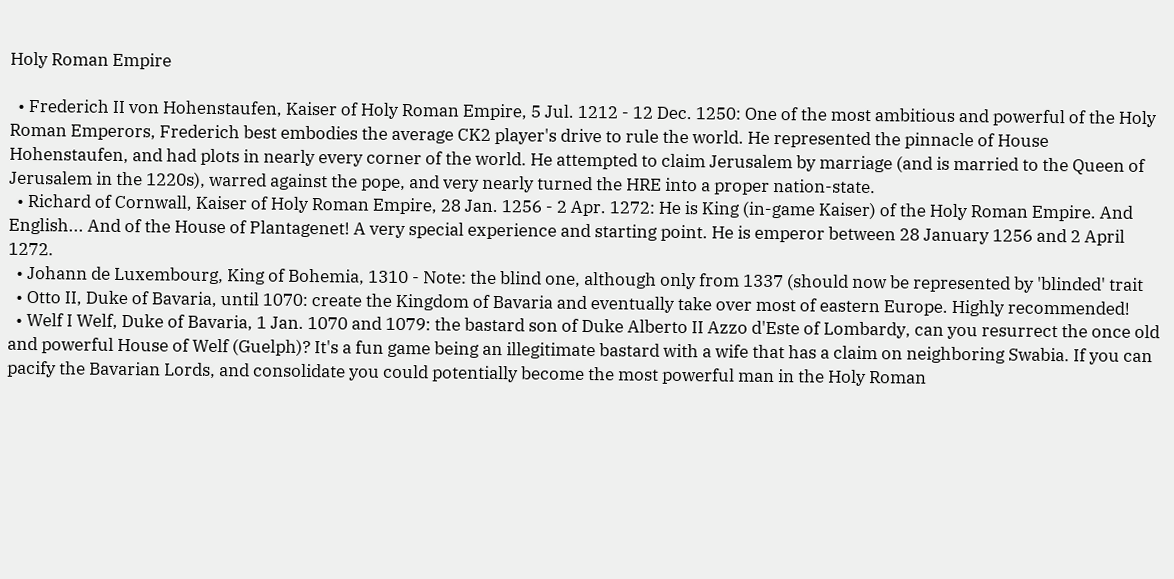Holy Roman Empire

  • Frederich II von Hohenstaufen, Kaiser of Holy Roman Empire, 5 Jul. 1212 - 12 Dec. 1250: One of the most ambitious and powerful of the Holy Roman Emperors, Frederich best embodies the average CK2 player's drive to rule the world. He represented the pinnacle of House Hohenstaufen, and had plots in nearly every corner of the world. He attempted to claim Jerusalem by marriage (and is married to the Queen of Jerusalem in the 1220s), warred against the pope, and very nearly turned the HRE into a proper nation-state.
  • Richard of Cornwall, Kaiser of Holy Roman Empire, 28 Jan. 1256 - 2 Apr. 1272: He is King (in-game Kaiser) of the Holy Roman Empire. And English... And of the House of Plantagenet! A very special experience and starting point. He is emperor between 28 January 1256 and 2 April 1272.
  • Johann de Luxembourg, King of Bohemia, 1310 - Note: the blind one, although only from 1337 (should now be represented by 'blinded' trait
  • Otto II, Duke of Bavaria, until 1070: create the Kingdom of Bavaria and eventually take over most of eastern Europe. Highly recommended!
  • Welf I Welf, Duke of Bavaria, 1 Jan. 1070 and 1079: the bastard son of Duke Alberto II Azzo d'Este of Lombardy, can you resurrect the once old and powerful House of Welf (Guelph)? It's a fun game being an illegitimate bastard with a wife that has a claim on neighboring Swabia. If you can pacify the Bavarian Lords, and consolidate you could potentially become the most powerful man in the Holy Roman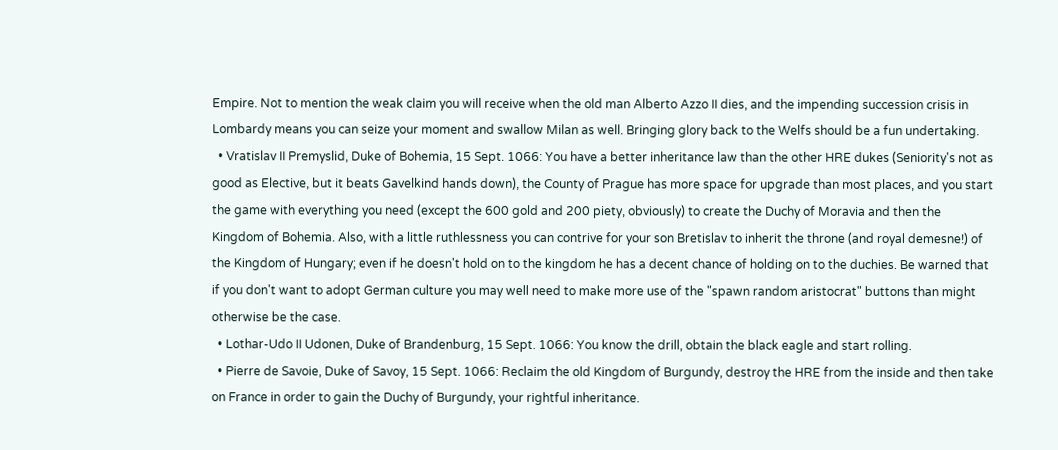Empire. Not to mention the weak claim you will receive when the old man Alberto Azzo II dies, and the impending succession crisis in Lombardy means you can seize your moment and swallow Milan as well. Bringing glory back to the Welfs should be a fun undertaking.
  • Vratislav II Premyslid, Duke of Bohemia, 15 Sept. 1066: You have a better inheritance law than the other HRE dukes (Seniority's not as good as Elective, but it beats Gavelkind hands down), the County of Prague has more space for upgrade than most places, and you start the game with everything you need (except the 600 gold and 200 piety, obviously) to create the Duchy of Moravia and then the Kingdom of Bohemia. Also, with a little ruthlessness you can contrive for your son Bretislav to inherit the throne (and royal demesne!) of the Kingdom of Hungary; even if he doesn't hold on to the kingdom he has a decent chance of holding on to the duchies. Be warned that if you don't want to adopt German culture you may well need to make more use of the "spawn random aristocrat" buttons than might otherwise be the case.
  • Lothar-Udo II Udonen, Duke of Brandenburg, 15 Sept. 1066: You know the drill, obtain the black eagle and start rolling.
  • Pierre de Savoie, Duke of Savoy, 15 Sept. 1066: Reclaim the old Kingdom of Burgundy, destroy the HRE from the inside and then take on France in order to gain the Duchy of Burgundy, your rightful inheritance.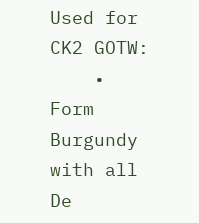Used for CK2 GOTW:
    • Form Burgundy with all De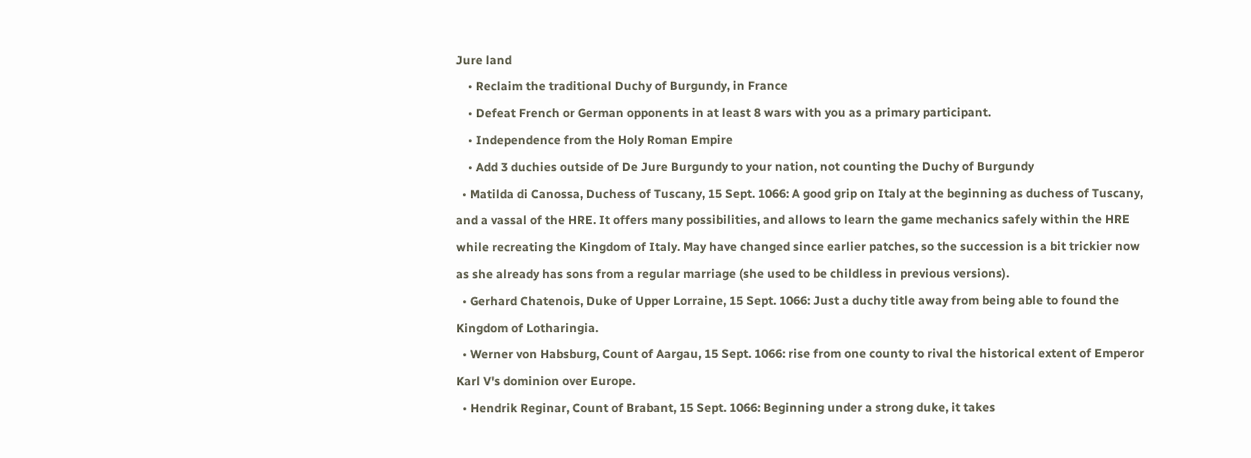Jure land
    • Reclaim the traditional Duchy of Burgundy, in France
    • Defeat French or German opponents in at least 8 wars with you as a primary participant.
    • Independence from the Holy Roman Empire
    • Add 3 duchies outside of De Jure Burgundy to your nation, not counting the Duchy of Burgundy
  • Matilda di Canossa, Duchess of Tuscany, 15 Sept. 1066: A good grip on Italy at the beginning as duchess of Tuscany, and a vassal of the HRE. It offers many possibilities, and allows to learn the game mechanics safely within the HRE while recreating the Kingdom of Italy. May have changed since earlier patches, so the succession is a bit trickier now as she already has sons from a regular marriage (she used to be childless in previous versions).
  • Gerhard Chatenois, Duke of Upper Lorraine, 15 Sept. 1066: Just a duchy title away from being able to found the Kingdom of Lotharingia.
  • Werner von Habsburg, Count of Aargau, 15 Sept. 1066: rise from one county to rival the historical extent of Emperor Karl V's dominion over Europe.
  • Hendrik Reginar, Count of Brabant, 15 Sept. 1066: Beginning under a strong duke, it takes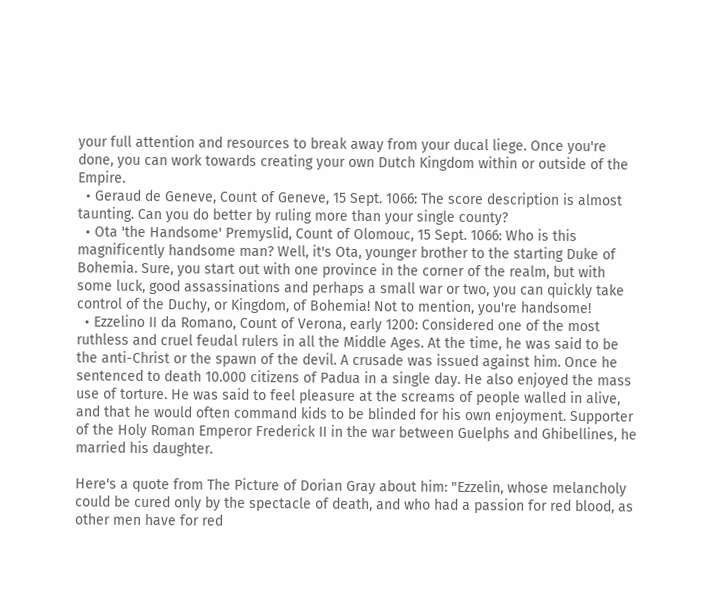your full attention and resources to break away from your ducal liege. Once you're done, you can work towards creating your own Dutch Kingdom within or outside of the Empire.
  • Geraud de Geneve, Count of Geneve, 15 Sept. 1066: The score description is almost taunting. Can you do better by ruling more than your single county?
  • Ota 'the Handsome' Premyslid, Count of Olomouc, 15 Sept. 1066: Who is this magnificently handsome man? Well, it's Ota, younger brother to the starting Duke of Bohemia. Sure, you start out with one province in the corner of the realm, but with some luck, good assassinations and perhaps a small war or two, you can quickly take control of the Duchy, or Kingdom, of Bohemia! Not to mention, you're handsome!
  • Ezzelino II da Romano, Count of Verona, early 1200: Considered one of the most ruthless and cruel feudal rulers in all the Middle Ages. At the time, he was said to be the anti-Christ or the spawn of the devil. A crusade was issued against him. Once he sentenced to death 10.000 citizens of Padua in a single day. He also enjoyed the mass use of torture. He was said to feel pleasure at the screams of people walled in alive, and that he would often command kids to be blinded for his own enjoyment. Supporter of the Holy Roman Emperor Frederick II in the war between Guelphs and Ghibellines, he married his daughter.

Here's a quote from The Picture of Dorian Gray about him: "Ezzelin, whose melancholy could be cured only by the spectacle of death, and who had a passion for red blood, as other men have for red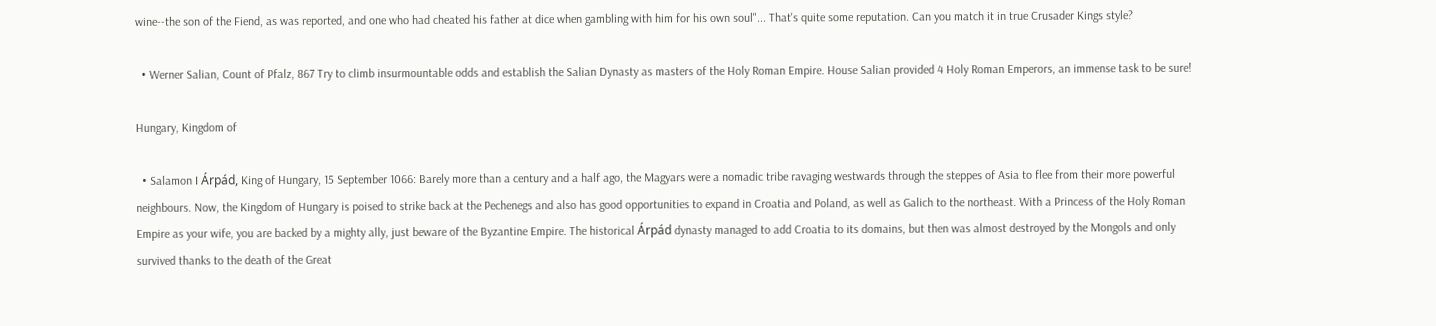wine--the son of the Fiend, as was reported, and one who had cheated his father at dice when gambling with him for his own soul"... That's quite some reputation. Can you match it in true Crusader Kings style?

  • Werner Salian, Count of Pfalz, 867 Try to climb insurmountable odds and establish the Salian Dynasty as masters of the Holy Roman Empire. House Salian provided 4 Holy Roman Emperors, an immense task to be sure!

Hungary, Kingdom of

  • Salamon I Árpád, King of Hungary, 15 September 1066: Barely more than a century and a half ago, the Magyars were a nomadic tribe ravaging westwards through the steppes of Asia to flee from their more powerful neighbours. Now, the Kingdom of Hungary is poised to strike back at the Pechenegs and also has good opportunities to expand in Croatia and Poland, as well as Galich to the northeast. With a Princess of the Holy Roman Empire as your wife, you are backed by a mighty ally, just beware of the Byzantine Empire. The historical Árpád dynasty managed to add Croatia to its domains, but then was almost destroyed by the Mongols and only survived thanks to the death of the Great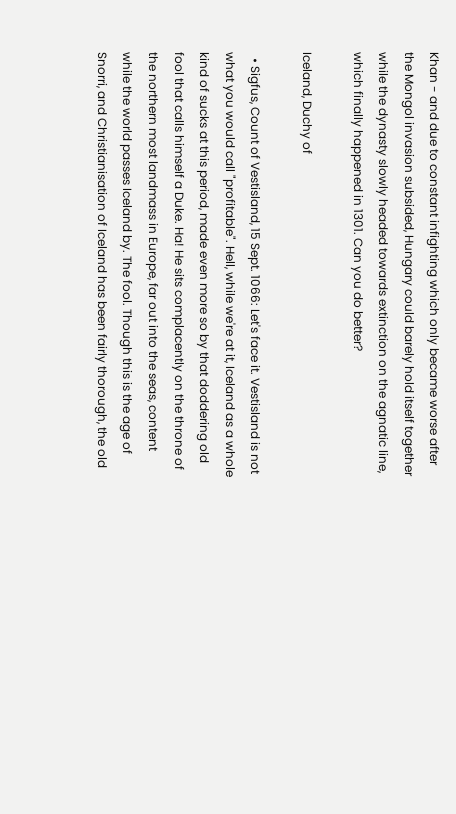Khan - and due to constant infighting which only became worse after the Mongol invasion subsided, Hungary could barely hold itself together while the dynasty slowly headed towards extinction on the agnatic line, which finally happened in 1301. Can you do better?

Iceland, Duchy of

  • Sigfus, Count of Vestisland, 15 Sept. 1066: Let's face it. Vestisland is not what you would call "profitable". Hell, while we're at it, Iceland as a whole kind of sucks at this period, made even more so by that doddering old fool that calls himself a Duke. Ha! He sits complacently on the throne of the northern most landmass in Europe, far out into the seas, content while the world passes Iceland by. The fool. Though this is the age of Snorri, and Christianisation of Iceland has been fairly thorough, the old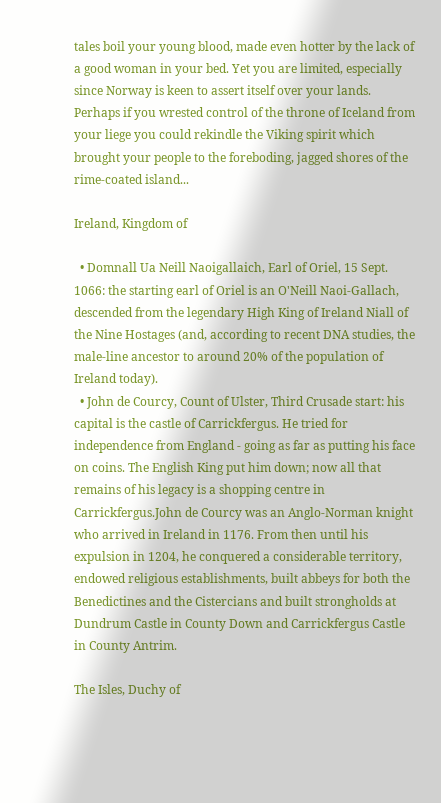tales boil your young blood, made even hotter by the lack of a good woman in your bed. Yet you are limited, especially since Norway is keen to assert itself over your lands. Perhaps if you wrested control of the throne of Iceland from your liege you could rekindle the Viking spirit which brought your people to the foreboding, jagged shores of the rime-coated island...

Ireland, Kingdom of

  • Domnall Ua Neill Naoigallaich, Earl of Oriel, 15 Sept. 1066: the starting earl of Oriel is an O'Neill Naoi-Gallach, descended from the legendary High King of Ireland Niall of the Nine Hostages (and, according to recent DNA studies, the male-line ancestor to around 20% of the population of Ireland today).
  • John de Courcy, Count of Ulster, Third Crusade start: his capital is the castle of Carrickfergus. He tried for independence from England - going as far as putting his face on coins. The English King put him down; now all that remains of his legacy is a shopping centre in Carrickfergus.John de Courcy was an Anglo-Norman knight who arrived in Ireland in 1176. From then until his expulsion in 1204, he conquered a considerable territory, endowed religious establishments, built abbeys for both the Benedictines and the Cistercians and built strongholds at Dundrum Castle in County Down and Carrickfergus Castle in County Antrim.

The Isles, Duchy of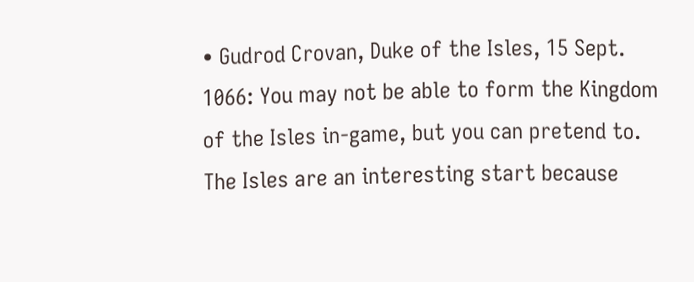• Gudrod Crovan, Duke of the Isles, 15 Sept. 1066: You may not be able to form the Kingdom of the Isles in-game, but you can pretend to. The Isles are an interesting start because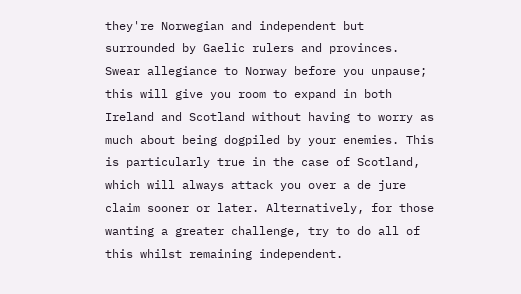they're Norwegian and independent but surrounded by Gaelic rulers and provinces. Swear allegiance to Norway before you unpause; this will give you room to expand in both Ireland and Scotland without having to worry as much about being dogpiled by your enemies. This is particularly true in the case of Scotland, which will always attack you over a de jure claim sooner or later. Alternatively, for those wanting a greater challenge, try to do all of this whilst remaining independent.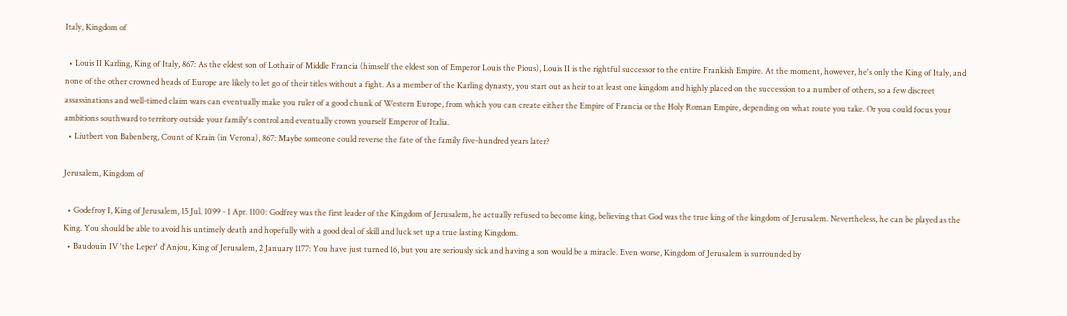Italy, Kingdom of

  • Louis II Karling, King of Italy, 867: As the eldest son of Lothair of Middle Francia (himself the eldest son of Emperor Louis the Pious), Louis II is the rightful successor to the entire Frankish Empire. At the moment, however, he's only the King of Italy, and none of the other crowned heads of Europe are likely to let go of their titles without a fight. As a member of the Karling dynasty, you start out as heir to at least one kingdom and highly placed on the succession to a number of others, so a few discreet assassinations and well-timed claim wars can eventually make you ruler of a good chunk of Western Europe, from which you can create either the Empire of Francia or the Holy Roman Empire, depending on what route you take. Or you could focus your ambitions southward to territory outside your family's control and eventually crown yourself Emperor of Italia.
  • Liutbert von Babenberg, Count of Krain (in Verona), 867: Maybe someone could reverse the fate of the family five-hundred years later?

Jerusalem, Kingdom of

  • Godefroy I, King of Jerusalem, 15 Jul. 1099 - 1 Apr. 1100: Godfrey was the first leader of the Kingdom of Jerusalem, he actually refused to become king, believing that God was the true king of the kingdom of Jerusalem. Nevertheless, he can be played as the King. You should be able to avoid his untimely death and hopefully with a good deal of skill and luck set up a true lasting Kingdom.
  • Baudouin IV 'the Leper' d'Anjou, King of Jerusalem, 2 January 1177: You have just turned 16, but you are seriously sick and having a son would be a miracle. Even worse, Kingdom of Jerusalem is surrounded by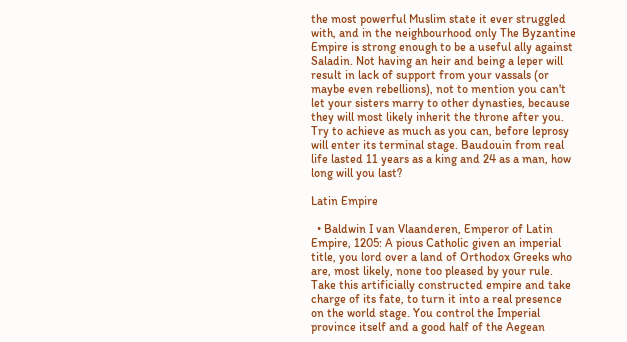the most powerful Muslim state it ever struggled with, and in the neighbourhood only The Byzantine Empire is strong enough to be a useful ally against Saladin. Not having an heir and being a leper will result in lack of support from your vassals (or maybe even rebellions), not to mention you can't let your sisters marry to other dynasties, because they will most likely inherit the throne after you. Try to achieve as much as you can, before leprosy will enter its terminal stage. Baudouin from real life lasted 11 years as a king and 24 as a man, how long will you last?

Latin Empire

  • Baldwin I van Vlaanderen, Emperor of Latin Empire, 1205: A pious Catholic given an imperial title, you lord over a land of Orthodox Greeks who are, most likely, none too pleased by your rule. Take this artificially constructed empire and take charge of its fate, to turn it into a real presence on the world stage. You control the Imperial province itself and a good half of the Aegean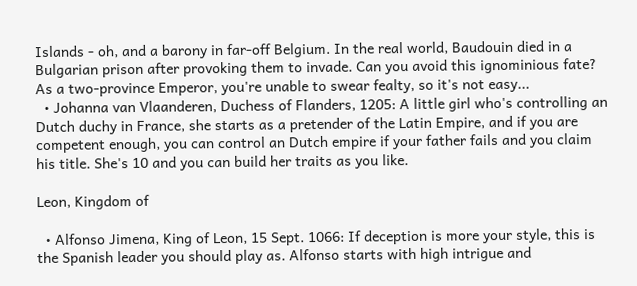Islands - oh, and a barony in far-off Belgium. In the real world, Baudouin died in a Bulgarian prison after provoking them to invade. Can you avoid this ignominious fate? As a two-province Emperor, you're unable to swear fealty, so it's not easy...
  • Johanna van Vlaanderen, Duchess of Flanders, 1205: A little girl who's controlling an Dutch duchy in France, she starts as a pretender of the Latin Empire, and if you are competent enough, you can control an Dutch empire if your father fails and you claim his title. She's 10 and you can build her traits as you like.

Leon, Kingdom of

  • Alfonso Jimena, King of Leon, 15 Sept. 1066: If deception is more your style, this is the Spanish leader you should play as. Alfonso starts with high intrigue and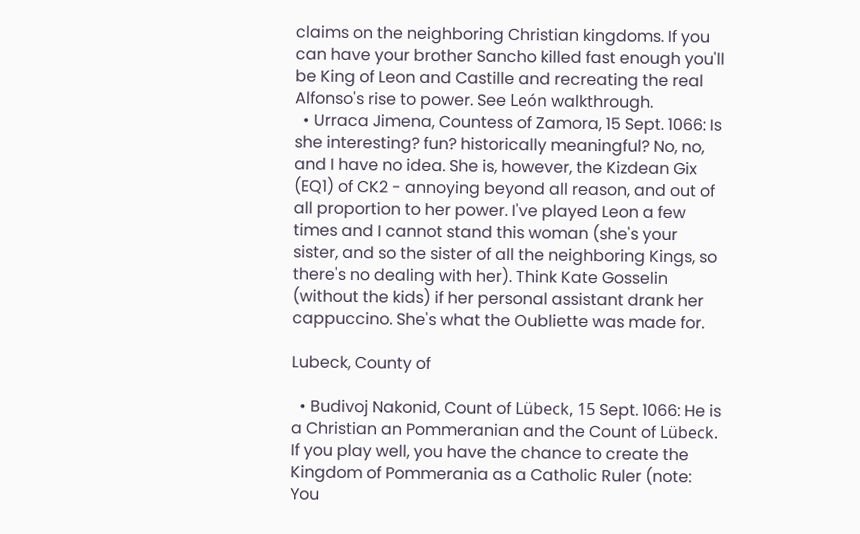claims on the neighboring Christian kingdoms. If you can have your brother Sancho killed fast enough you'll be King of Leon and Castille and recreating the real Alfonso's rise to power. See León walkthrough.
  • Urraca Jimena, Countess of Zamora, 15 Sept. 1066: Is she interesting? fun? historically meaningful? No, no, and I have no idea. She is, however, the Kizdean Gix (EQ1) of CK2 - annoying beyond all reason, and out of all proportion to her power. I've played Leon a few times and I cannot stand this woman (she's your sister, and so the sister of all the neighboring Kings, so there's no dealing with her). Think Kate Gosselin (without the kids) if her personal assistant drank her cappuccino. She's what the Oubliette was made for.

Lubeck, County of

  • Budivoj Nakonid, Count of Lübeck, 15 Sept. 1066: He is a Christian an Pommeranian and the Count of Lübeck. If you play well, you have the chance to create the Kingdom of Pommerania as a Catholic Ruler (note: You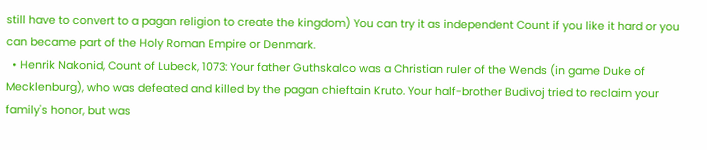still have to convert to a pagan religion to create the kingdom) You can try it as independent Count if you like it hard or you can became part of the Holy Roman Empire or Denmark.
  • Henrik Nakonid, Count of Lubeck, 1073: Your father Guthskalco was a Christian ruler of the Wends (in game Duke of Mecklenburg), who was defeated and killed by the pagan chieftain Kruto. Your half-brother Budivoj tried to reclaim your family's honor, but was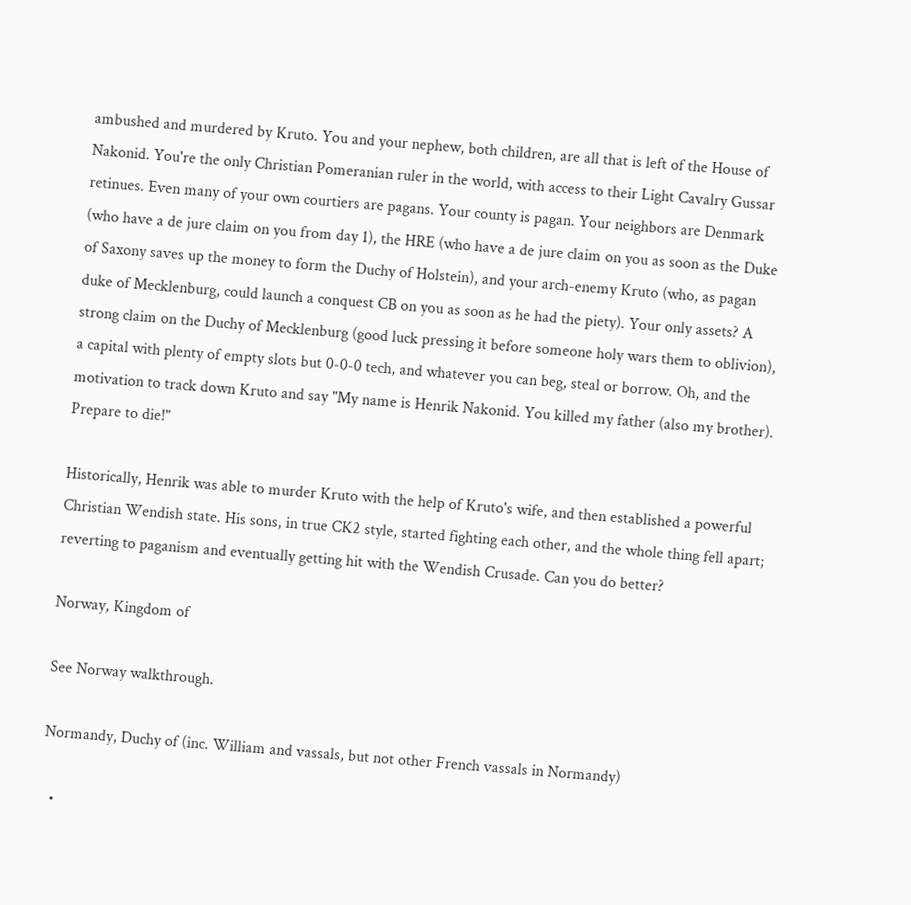ambushed and murdered by Kruto. You and your nephew, both children, are all that is left of the House of Nakonid. You're the only Christian Pomeranian ruler in the world, with access to their Light Cavalry Gussar retinues. Even many of your own courtiers are pagans. Your county is pagan. Your neighbors are Denmark (who have a de jure claim on you from day 1), the HRE (who have a de jure claim on you as soon as the Duke of Saxony saves up the money to form the Duchy of Holstein), and your arch-enemy Kruto (who, as pagan duke of Mecklenburg, could launch a conquest CB on you as soon as he had the piety). Your only assets? A strong claim on the Duchy of Mecklenburg (good luck pressing it before someone holy wars them to oblivion), a capital with plenty of empty slots but 0-0-0 tech, and whatever you can beg, steal or borrow. Oh, and the motivation to track down Kruto and say "My name is Henrik Nakonid. You killed my father (also my brother). Prepare to die!"

Historically, Henrik was able to murder Kruto with the help of Kruto's wife, and then established a powerful Christian Wendish state. His sons, in true CK2 style, started fighting each other, and the whole thing fell apart; reverting to paganism and eventually getting hit with the Wendish Crusade. Can you do better?

Norway, Kingdom of

See Norway walkthrough.

Normandy, Duchy of (inc. William and vassals, but not other French vassals in Normandy)

  •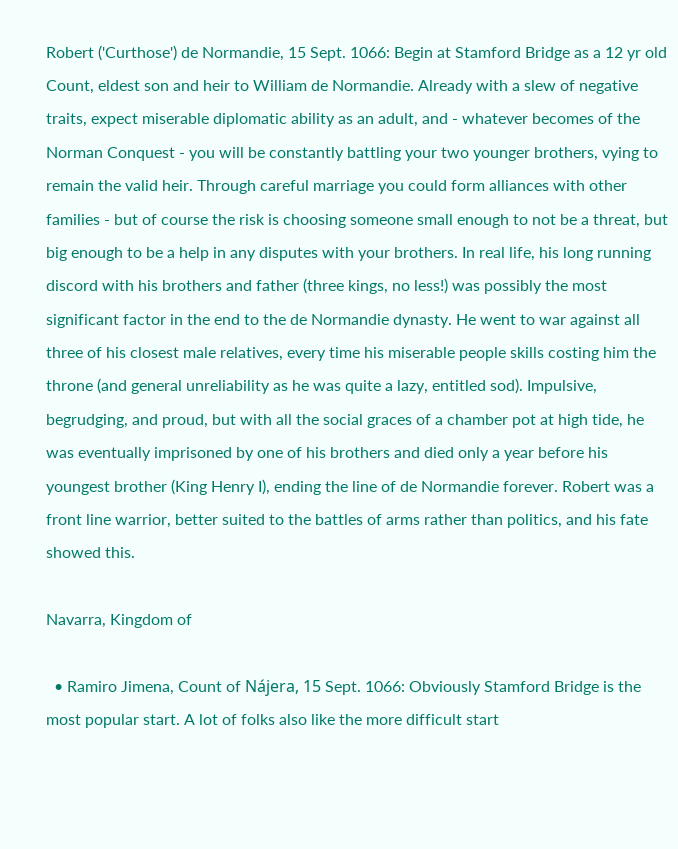Robert ('Curthose') de Normandie, 15 Sept. 1066: Begin at Stamford Bridge as a 12 yr old Count, eldest son and heir to William de Normandie. Already with a slew of negative traits, expect miserable diplomatic ability as an adult, and - whatever becomes of the Norman Conquest - you will be constantly battling your two younger brothers, vying to remain the valid heir. Through careful marriage you could form alliances with other families - but of course the risk is choosing someone small enough to not be a threat, but big enough to be a help in any disputes with your brothers. In real life, his long running discord with his brothers and father (three kings, no less!) was possibly the most significant factor in the end to the de Normandie dynasty. He went to war against all three of his closest male relatives, every time his miserable people skills costing him the throne (and general unreliability as he was quite a lazy, entitled sod). Impulsive, begrudging, and proud, but with all the social graces of a chamber pot at high tide, he was eventually imprisoned by one of his brothers and died only a year before his youngest brother (King Henry I), ending the line of de Normandie forever. Robert was a front line warrior, better suited to the battles of arms rather than politics, and his fate showed this.

Navarra, Kingdom of

  • Ramiro Jimena, Count of Nájera, 15 Sept. 1066: Obviously Stamford Bridge is the most popular start. A lot of folks also like the more difficult start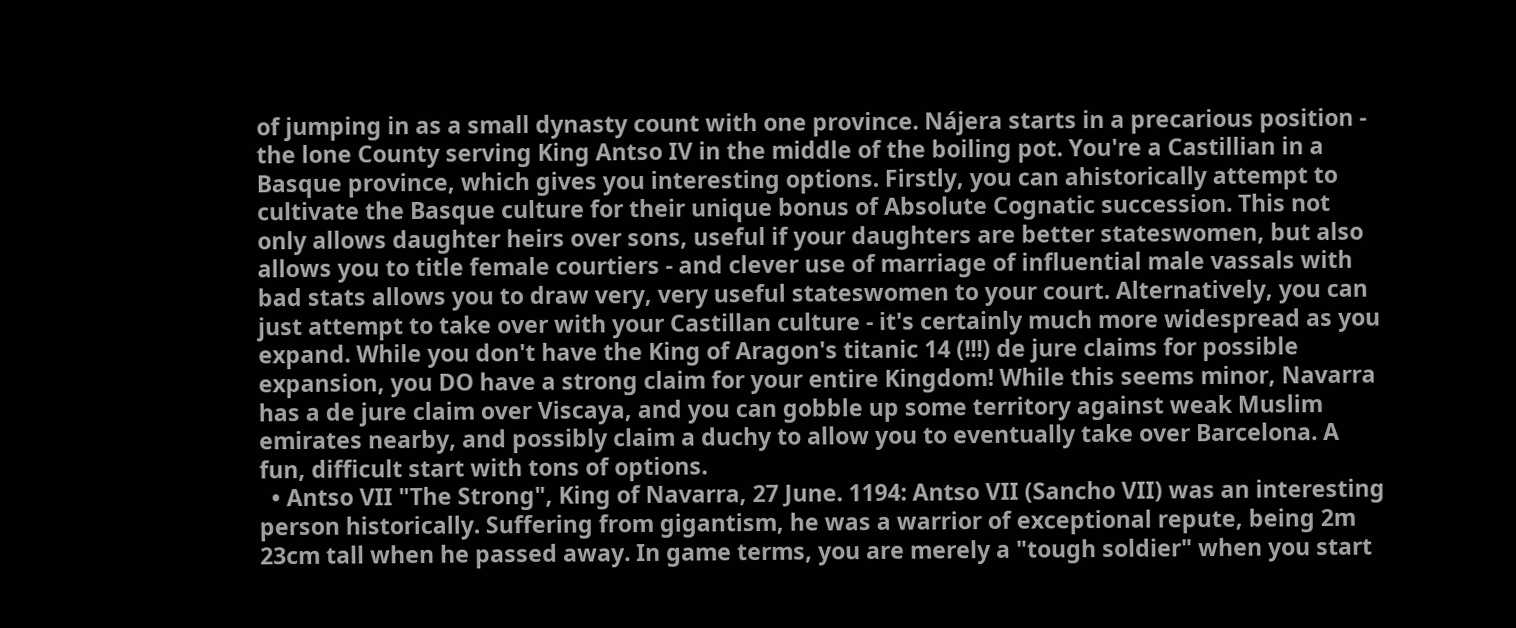of jumping in as a small dynasty count with one province. Nájera starts in a precarious position - the lone County serving King Antso IV in the middle of the boiling pot. You're a Castillian in a Basque province, which gives you interesting options. Firstly, you can ahistorically attempt to cultivate the Basque culture for their unique bonus of Absolute Cognatic succession. This not only allows daughter heirs over sons, useful if your daughters are better stateswomen, but also allows you to title female courtiers - and clever use of marriage of influential male vassals with bad stats allows you to draw very, very useful stateswomen to your court. Alternatively, you can just attempt to take over with your Castillan culture - it's certainly much more widespread as you expand. While you don't have the King of Aragon's titanic 14 (!!!) de jure claims for possible expansion, you DO have a strong claim for your entire Kingdom! While this seems minor, Navarra has a de jure claim over Viscaya, and you can gobble up some territory against weak Muslim emirates nearby, and possibly claim a duchy to allow you to eventually take over Barcelona. A fun, difficult start with tons of options.
  • Antso VII "The Strong", King of Navarra, 27 June. 1194: Antso VII (Sancho VII) was an interesting person historically. Suffering from gigantism, he was a warrior of exceptional repute, being 2m 23cm tall when he passed away. In game terms, you are merely a "tough soldier" when you start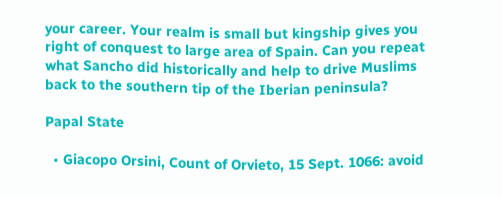your career. Your realm is small but kingship gives you right of conquest to large area of Spain. Can you repeat what Sancho did historically and help to drive Muslims back to the southern tip of the Iberian peninsula?

Papal State

  • Giacopo Orsini, Count of Orvieto, 15 Sept. 1066: avoid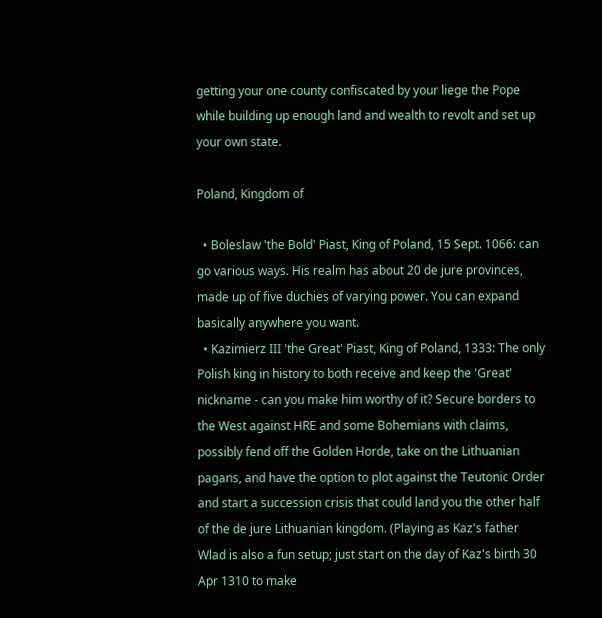getting your one county confiscated by your liege the Pope while building up enough land and wealth to revolt and set up your own state.

Poland, Kingdom of

  • Boleslaw 'the Bold' Piast, King of Poland, 15 Sept. 1066: can go various ways. His realm has about 20 de jure provinces, made up of five duchies of varying power. You can expand basically anywhere you want.
  • Kazimierz III 'the Great' Piast, King of Poland, 1333: The only Polish king in history to both receive and keep the 'Great' nickname - can you make him worthy of it? Secure borders to the West against HRE and some Bohemians with claims, possibly fend off the Golden Horde, take on the Lithuanian pagans, and have the option to plot against the Teutonic Order and start a succession crisis that could land you the other half of the de jure Lithuanian kingdom. (Playing as Kaz's father Wlad is also a fun setup; just start on the day of Kaz's birth 30 Apr 1310 to make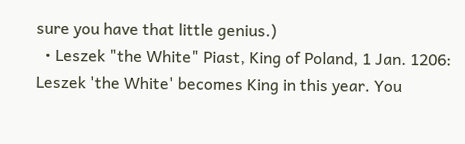sure you have that little genius.)
  • Leszek "the White" Piast, King of Poland, 1 Jan. 1206: Leszek 'the White' becomes King in this year. You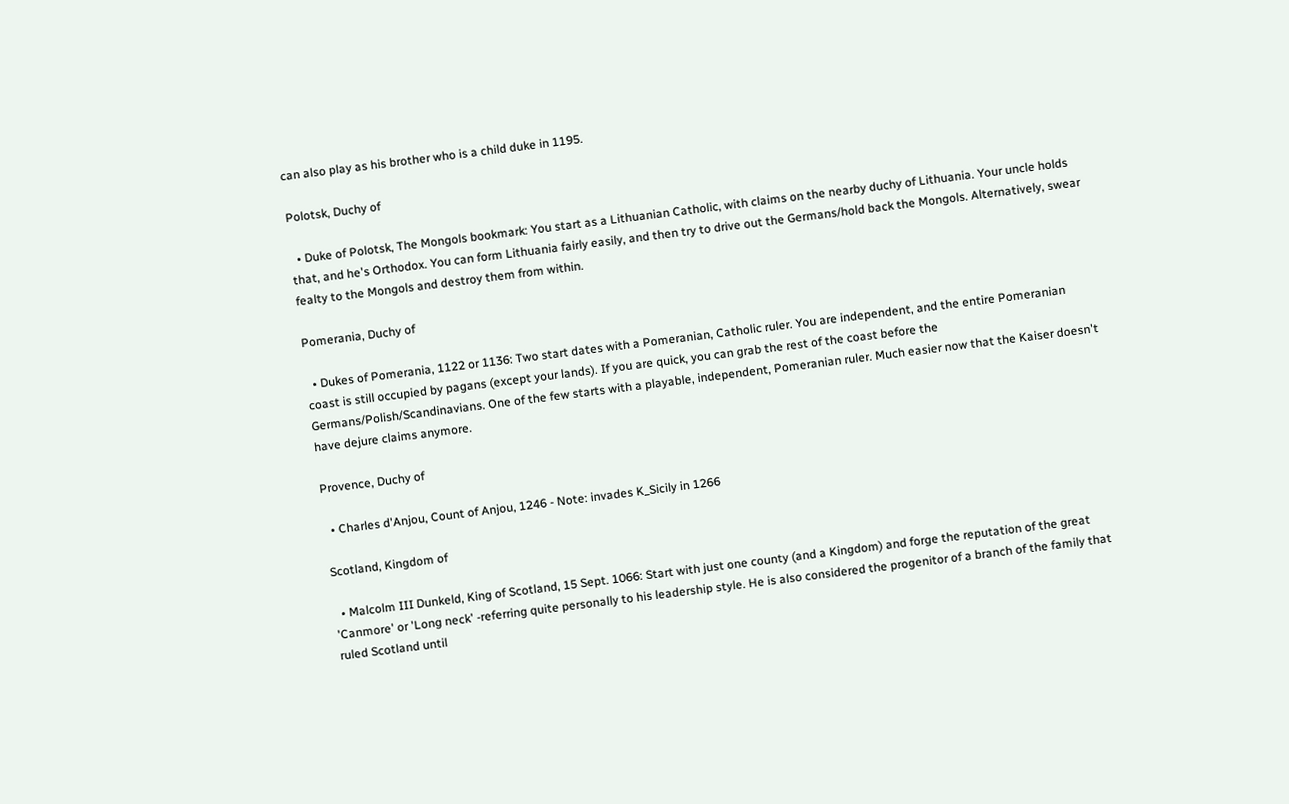can also play as his brother who is a child duke in 1195.

Polotsk, Duchy of

  • Duke of Polotsk, The Mongols bookmark: You start as a Lithuanian Catholic, with claims on the nearby duchy of Lithuania. Your uncle holds that, and he's Orthodox. You can form Lithuania fairly easily, and then try to drive out the Germans/hold back the Mongols. Alternatively, swear fealty to the Mongols and destroy them from within.

Pomerania, Duchy of

  • Dukes of Pomerania, 1122 or 1136: Two start dates with a Pomeranian, Catholic ruler. You are independent, and the entire Pomeranian coast is still occupied by pagans (except your lands). If you are quick, you can grab the rest of the coast before the Germans/Polish/Scandinavians. One of the few starts with a playable, independent, Pomeranian ruler. Much easier now that the Kaiser doesn't have dejure claims anymore.

Provence, Duchy of

  • Charles d'Anjou, Count of Anjou, 1246 - Note: invades K_Sicily in 1266

Scotland, Kingdom of

  • Malcolm III Dunkeld, King of Scotland, 15 Sept. 1066: Start with just one county (and a Kingdom) and forge the reputation of the great 'Canmore' or 'Long neck' -referring quite personally to his leadership style. He is also considered the progenitor of a branch of the family that ruled Scotland until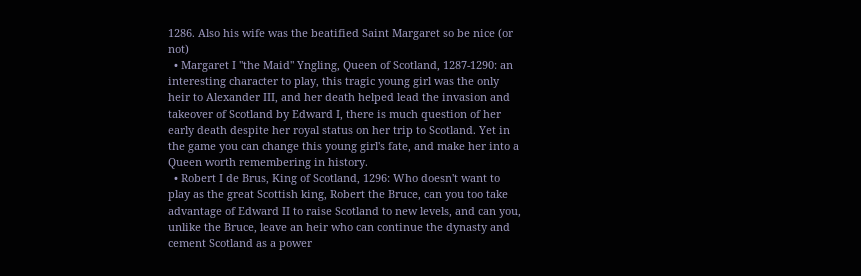1286. Also his wife was the beatified Saint Margaret so be nice (or not)
  • Margaret I "the Maid" Yngling, Queen of Scotland, 1287-1290: an interesting character to play, this tragic young girl was the only heir to Alexander III, and her death helped lead the invasion and takeover of Scotland by Edward I, there is much question of her early death despite her royal status on her trip to Scotland. Yet in the game you can change this young girl's fate, and make her into a Queen worth remembering in history.
  • Robert I de Brus, King of Scotland, 1296: Who doesn't want to play as the great Scottish king, Robert the Bruce, can you too take advantage of Edward II to raise Scotland to new levels, and can you, unlike the Bruce, leave an heir who can continue the dynasty and cement Scotland as a power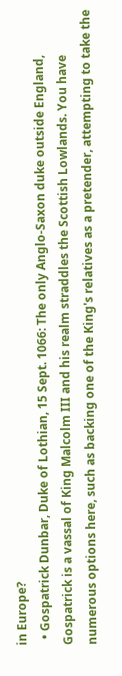in Europe?
  • Gospatrick Dunbar, Duke of Lothian, 15 Sept. 1066: The only Anglo-Saxon duke outside England, Gospatrick is a vassal of King Malcolm III and his realm straddles the Scottish Lowlands. You have numerous options here, such as backing one of the King's relatives as a pretender, attempting to take the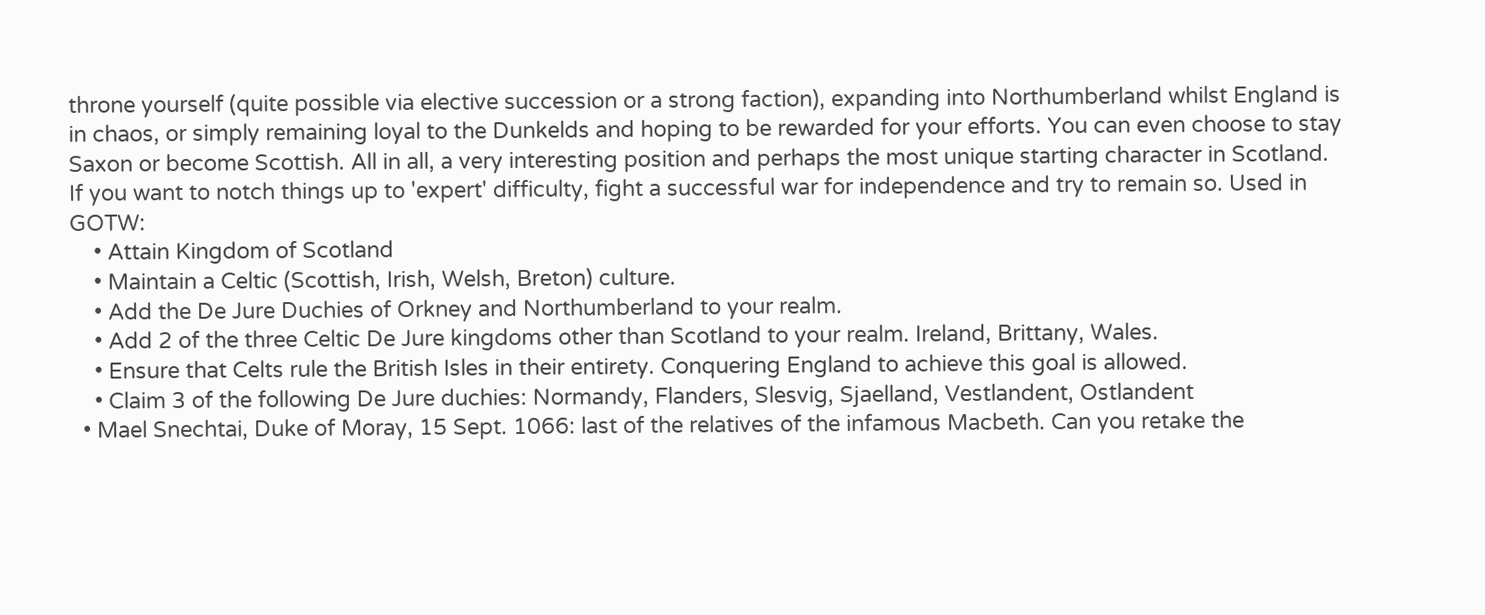throne yourself (quite possible via elective succession or a strong faction), expanding into Northumberland whilst England is in chaos, or simply remaining loyal to the Dunkelds and hoping to be rewarded for your efforts. You can even choose to stay Saxon or become Scottish. All in all, a very interesting position and perhaps the most unique starting character in Scotland. If you want to notch things up to 'expert' difficulty, fight a successful war for independence and try to remain so. Used in GOTW:
    • Attain Kingdom of Scotland
    • Maintain a Celtic (Scottish, Irish, Welsh, Breton) culture.
    • Add the De Jure Duchies of Orkney and Northumberland to your realm.
    • Add 2 of the three Celtic De Jure kingdoms other than Scotland to your realm. Ireland, Brittany, Wales.
    • Ensure that Celts rule the British Isles in their entirety. Conquering England to achieve this goal is allowed.
    • Claim 3 of the following De Jure duchies: Normandy, Flanders, Slesvig, Sjaelland, Vestlandent, Ostlandent
  • Mael Snechtai, Duke of Moray, 15 Sept. 1066: last of the relatives of the infamous Macbeth. Can you retake the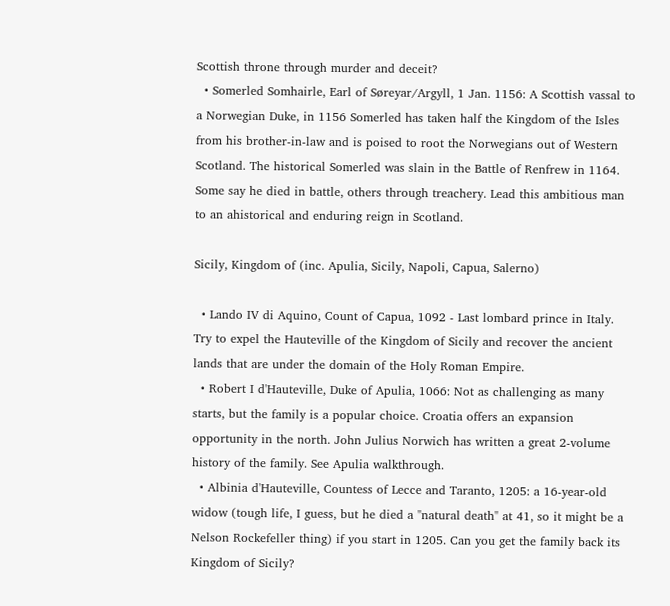Scottish throne through murder and deceit?
  • Somerled Somhairle, Earl of Søreyar/Argyll, 1 Jan. 1156: A Scottish vassal to a Norwegian Duke, in 1156 Somerled has taken half the Kingdom of the Isles from his brother-in-law and is poised to root the Norwegians out of Western Scotland. The historical Somerled was slain in the Battle of Renfrew in 1164. Some say he died in battle, others through treachery. Lead this ambitious man to an ahistorical and enduring reign in Scotland.

Sicily, Kingdom of (inc. Apulia, Sicily, Napoli, Capua, Salerno)

  • Lando IV di Aquino, Count of Capua, 1092 - Last lombard prince in Italy. Try to expel the Hauteville of the Kingdom of Sicily and recover the ancient lands that are under the domain of the Holy Roman Empire.
  • Robert I d'Hauteville, Duke of Apulia, 1066: Not as challenging as many starts, but the family is a popular choice. Croatia offers an expansion opportunity in the north. John Julius Norwich has written a great 2-volume history of the family. See Apulia walkthrough.
  • Albinia d'Hauteville, Countess of Lecce and Taranto, 1205: a 16-year-old widow (tough life, I guess, but he died a "natural death" at 41, so it might be a Nelson Rockefeller thing) if you start in 1205. Can you get the family back its Kingdom of Sicily?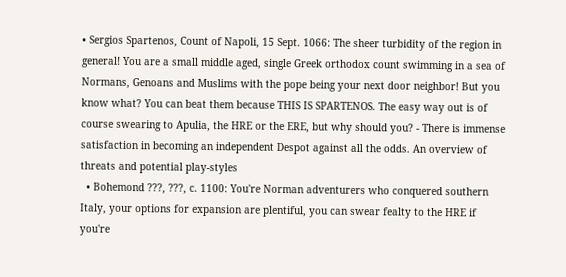• Sergios Spartenos, Count of Napoli, 15 Sept. 1066: The sheer turbidity of the region in general! You are a small middle aged, single Greek orthodox count swimming in a sea of Normans, Genoans and Muslims with the pope being your next door neighbor! But you know what? You can beat them because THIS IS SPARTENOS. The easy way out is of course swearing to Apulia, the HRE or the ERE, but why should you? - There is immense satisfaction in becoming an independent Despot against all the odds. An overview of threats and potential play-styles
  • Bohemond ???, ???, c. 1100: You're Norman adventurers who conquered southern Italy, your options for expansion are plentiful, you can swear fealty to the HRE if you're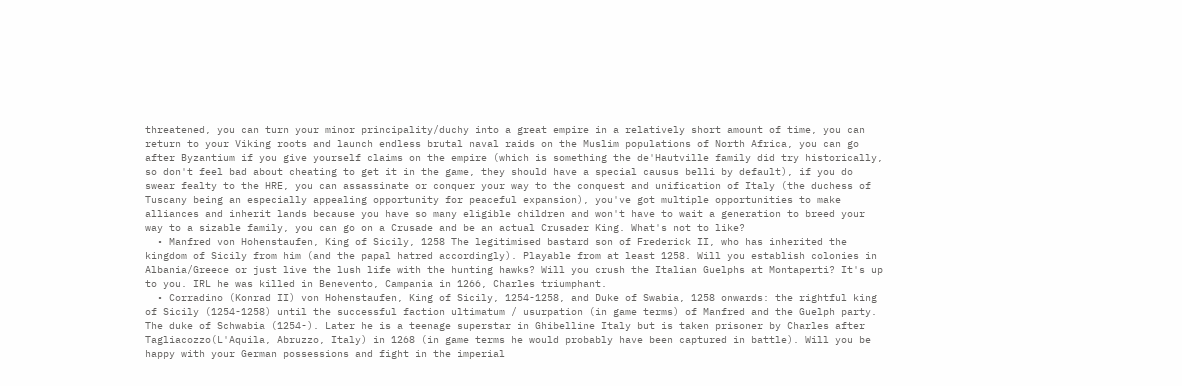threatened, you can turn your minor principality/duchy into a great empire in a relatively short amount of time, you can return to your Viking roots and launch endless brutal naval raids on the Muslim populations of North Africa, you can go after Byzantium if you give yourself claims on the empire (which is something the de'Hautville family did try historically, so don't feel bad about cheating to get it in the game, they should have a special causus belli by default), if you do swear fealty to the HRE, you can assassinate or conquer your way to the conquest and unification of Italy (the duchess of Tuscany being an especially appealing opportunity for peaceful expansion), you've got multiple opportunities to make alliances and inherit lands because you have so many eligible children and won't have to wait a generation to breed your way to a sizable family, you can go on a Crusade and be an actual Crusader King. What's not to like?
  • Manfred von Hohenstaufen, King of Sicily, 1258 The legitimised bastard son of Frederick II, who has inherited the kingdom of Sicily from him (and the papal hatred accordingly). Playable from at least 1258. Will you establish colonies in Albania/Greece or just live the lush life with the hunting hawks? Will you crush the Italian Guelphs at Montaperti? It's up to you. IRL he was killed in Benevento, Campania in 1266, Charles triumphant.
  • Corradino (Konrad II) von Hohenstaufen, King of Sicily, 1254-1258, and Duke of Swabia, 1258 onwards: the rightful king of Sicily (1254-1258) until the successful faction ultimatum / usurpation (in game terms) of Manfred and the Guelph party. The duke of Schwabia (1254-). Later he is a teenage superstar in Ghibelline Italy but is taken prisoner by Charles after Tagliacozzo(L'Aquila, Abruzzo, Italy) in 1268 (in game terms he would probably have been captured in battle). Will you be happy with your German possessions and fight in the imperial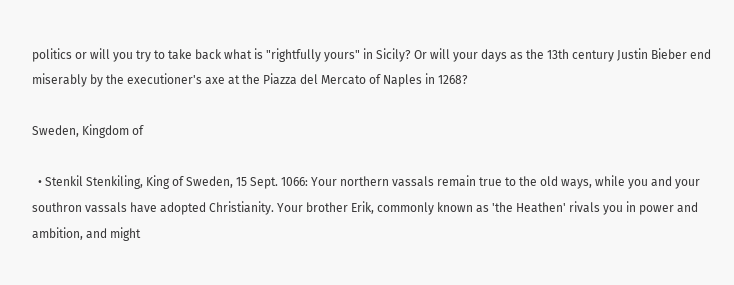politics or will you try to take back what is "rightfully yours" in Sicily? Or will your days as the 13th century Justin Bieber end miserably by the executioner's axe at the Piazza del Mercato of Naples in 1268?

Sweden, Kingdom of

  • Stenkil Stenkiling, King of Sweden, 15 Sept. 1066: Your northern vassals remain true to the old ways, while you and your southron vassals have adopted Christianity. Your brother Erik, commonly known as 'the Heathen' rivals you in power and ambition, and might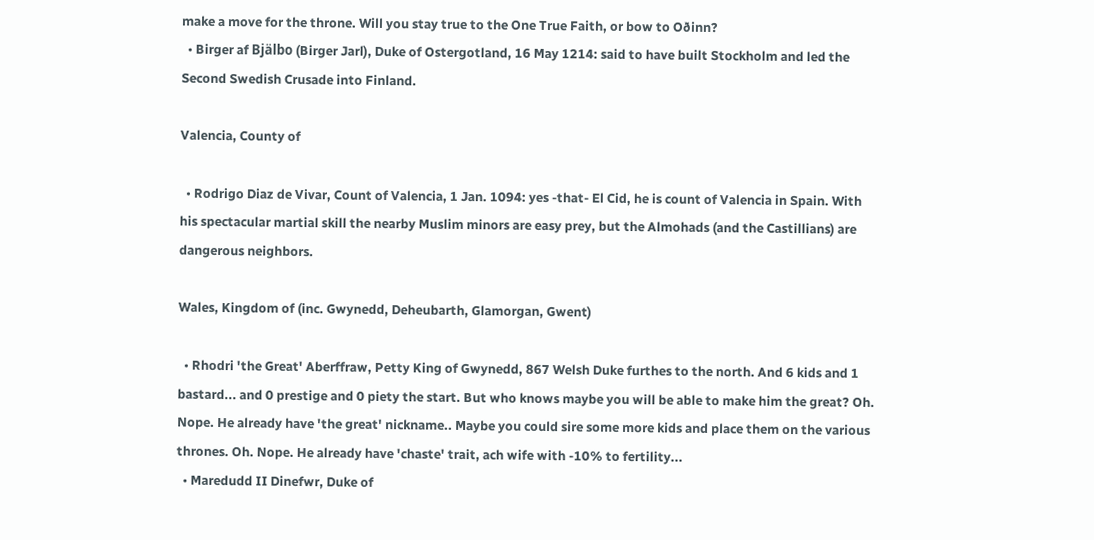make a move for the throne. Will you stay true to the One True Faith, or bow to Oðinn?
  • Birger af Bjälbo (Birger Jarl), Duke of Ostergotland, 16 May 1214: said to have built Stockholm and led the Second Swedish Crusade into Finland.

Valencia, County of

  • Rodrigo Diaz de Vivar, Count of Valencia, 1 Jan. 1094: yes -that- El Cid, he is count of Valencia in Spain. With his spectacular martial skill the nearby Muslim minors are easy prey, but the Almohads (and the Castillians) are dangerous neighbors.

Wales, Kingdom of (inc. Gwynedd, Deheubarth, Glamorgan, Gwent)

  • Rhodri 'the Great' Aberffraw, Petty King of Gwynedd, 867 Welsh Duke furthes to the north. And 6 kids and 1 bastard... and 0 prestige and 0 piety the start. But who knows maybe you will be able to make him the great? Oh. Nope. He already have 'the great' nickname.. Maybe you could sire some more kids and place them on the various thrones. Oh. Nope. He already have 'chaste' trait, ach wife with -10% to fertility...
  • Maredudd II Dinefwr, Duke of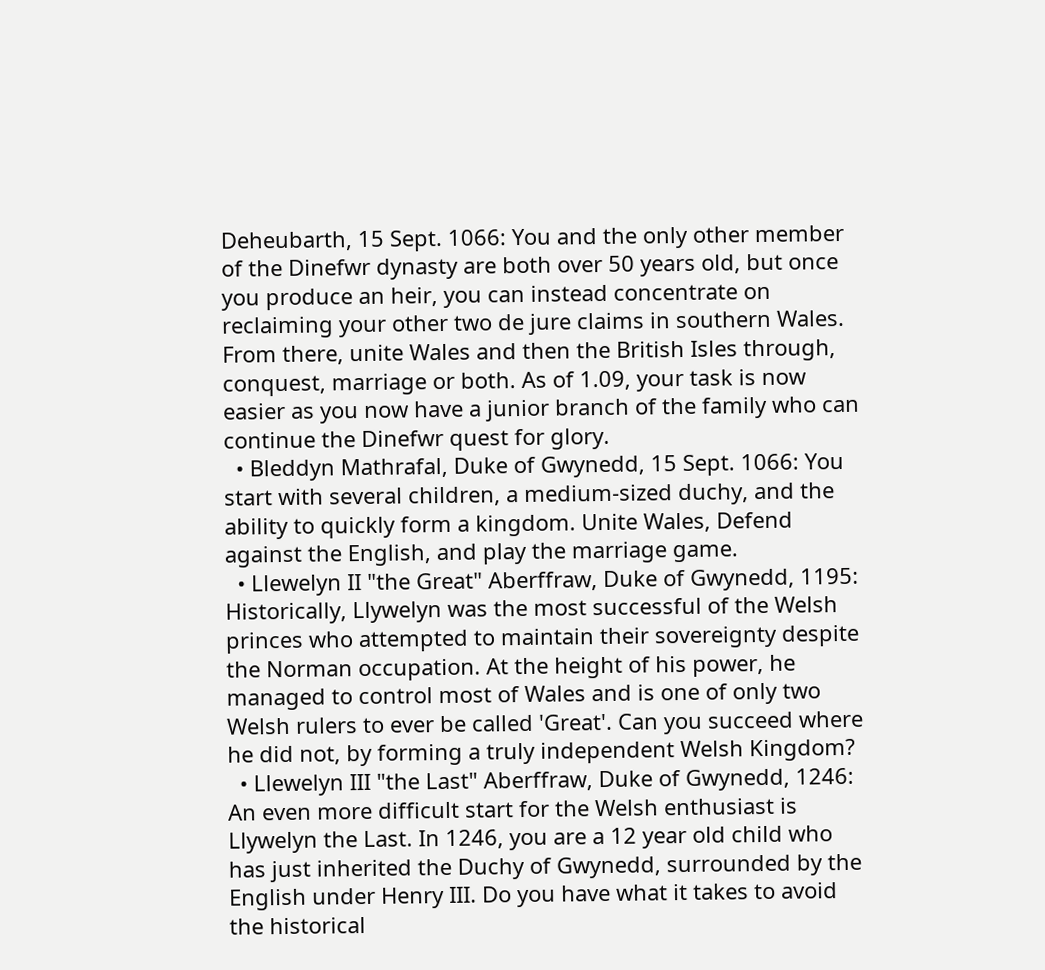Deheubarth, 15 Sept. 1066: You and the only other member of the Dinefwr dynasty are both over 50 years old, but once you produce an heir, you can instead concentrate on reclaiming your other two de jure claims in southern Wales. From there, unite Wales and then the British Isles through, conquest, marriage or both. As of 1.09, your task is now easier as you now have a junior branch of the family who can continue the Dinefwr quest for glory.
  • Bleddyn Mathrafal, Duke of Gwynedd, 15 Sept. 1066: You start with several children, a medium-sized duchy, and the ability to quickly form a kingdom. Unite Wales, Defend against the English, and play the marriage game.
  • Llewelyn II "the Great" Aberffraw, Duke of Gwynedd, 1195: Historically, Llywelyn was the most successful of the Welsh princes who attempted to maintain their sovereignty despite the Norman occupation. At the height of his power, he managed to control most of Wales and is one of only two Welsh rulers to ever be called 'Great'. Can you succeed where he did not, by forming a truly independent Welsh Kingdom?
  • Llewelyn III "the Last" Aberffraw, Duke of Gwynedd, 1246: An even more difficult start for the Welsh enthusiast is Llywelyn the Last. In 1246, you are a 12 year old child who has just inherited the Duchy of Gwynedd, surrounded by the English under Henry III. Do you have what it takes to avoid the historical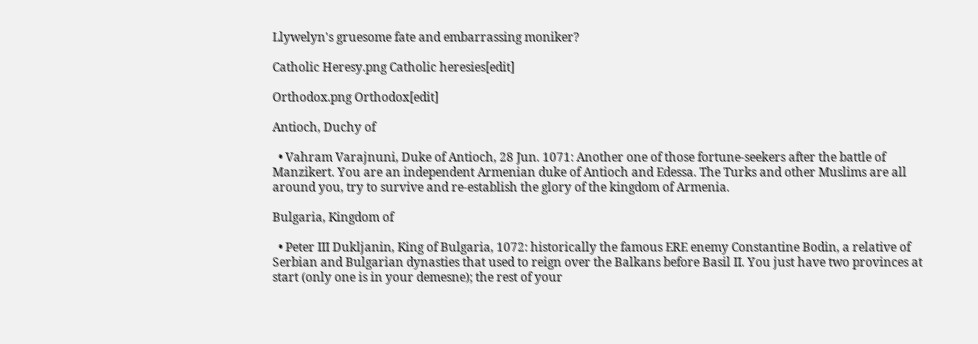Llywelyn's gruesome fate and embarrassing moniker?

Catholic Heresy.png Catholic heresies[edit]

Orthodox.png Orthodox[edit]

Antioch, Duchy of

  • Vahram Varajnuni, Duke of Antioch, 28 Jun. 1071: Another one of those fortune-seekers after the battle of Manzikert. You are an independent Armenian duke of Antioch and Edessa. The Turks and other Muslims are all around you, try to survive and re-establish the glory of the kingdom of Armenia.

Bulgaria, Kingdom of

  • Peter III Dukljanin, King of Bulgaria, 1072: historically the famous ERE enemy Constantine Bodin, a relative of Serbian and Bulgarian dynasties that used to reign over the Balkans before Basil II. You just have two provinces at start (only one is in your demesne); the rest of your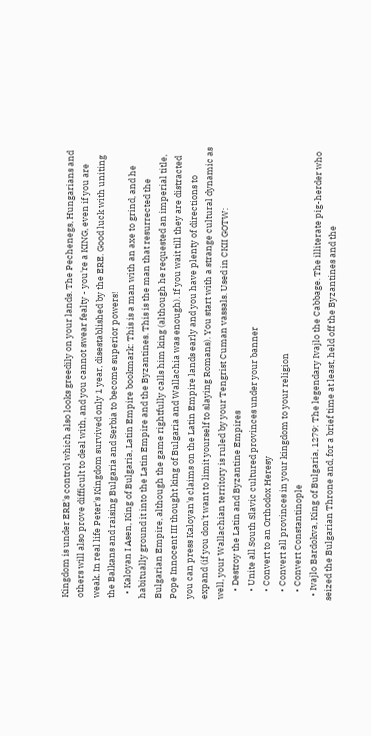Kingdom is under ERE's control which also looks greedily on your lands. The Pechenegs, Hungarians and others will also prove difficult to deal with, and you cannot swear fealty - you're a KING, even if you are weak. In real life Peter's Kingdom survived only 1 year, disestablished by the ERE. Good luck with uniting the Balkans and raising Bulgaria and Serbia to become superior powers!
  • Kaloyan I Asen, King of Bulgaria, Latin Empire bookmark: This is a man with an axe to grind, and he habitually ground it into the Latin Empire and the Byzantines. This is the man that resurrected the Bulgarian Empire, although the game rightfully calls him king (although he requested an imperial title, Pope Innocent III thought king of Bulgaria and Wallachia was enough). If you wait till they are distracted you can press Kaloyan's claims on the Latin Empire lands early and you have plenty of directions to expand (if you don't want to limit yourself to slaying Romans). You start with a strange cultural dynamic as well, your Wallachian territory is ruled by your Tengrist Cuman vassals. Used in CKII GOTW:
    • Destroy the Latin and Byzantine Empires
    • Unite all South Slavic cultured provinces under your banner
    • Convert to an Orthodox Heresy
    • Convert all provinces in your kingdom to your religion
    • Convert Constantinople
  • Ivajlo Bardokva, King of Bulgaria, 1279: The legendary Ivajlo the Cabbage. The illiterate pig-herder who seized the Bulgarian Throne and, for a brief time at least, held off the Byzantines and the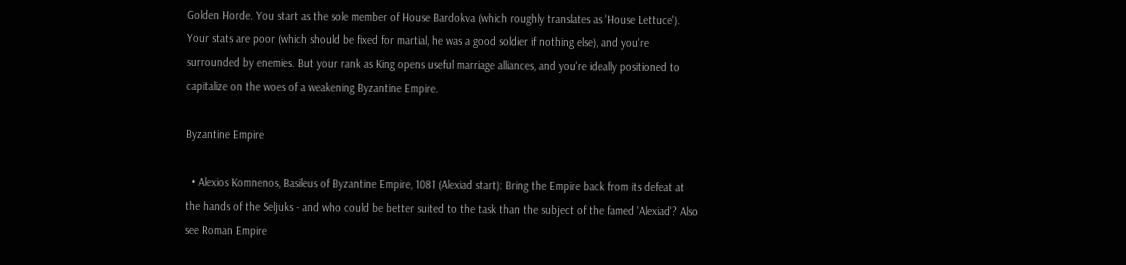Golden Horde. You start as the sole member of House Bardokva (which roughly translates as 'House Lettuce'). Your stats are poor (which should be fixed for martial, he was a good soldier if nothing else), and you're surrounded by enemies. But your rank as King opens useful marriage alliances, and you're ideally positioned to capitalize on the woes of a weakening Byzantine Empire.

Byzantine Empire

  • Alexios Komnenos, Basileus of Byzantine Empire, 1081 (Alexiad start): Bring the Empire back from its defeat at the hands of the Seljuks - and who could be better suited to the task than the subject of the famed 'Alexiad'? Also see Roman Empire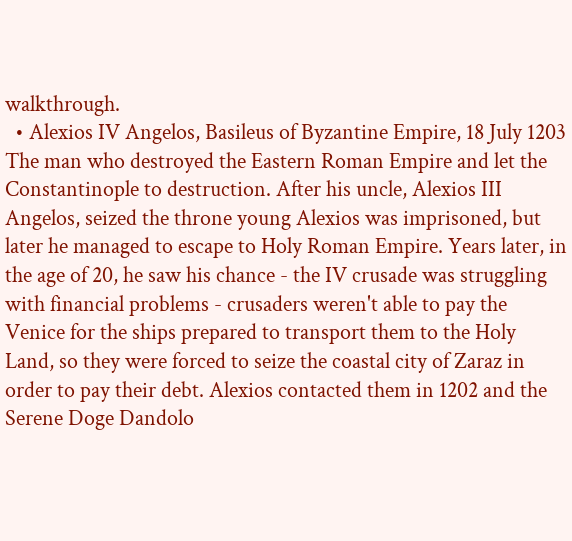walkthrough.
  • Alexios IV Angelos, Basileus of Byzantine Empire, 18 July 1203 The man who destroyed the Eastern Roman Empire and let the Constantinople to destruction. After his uncle, Alexios III Angelos, seized the throne young Alexios was imprisoned, but later he managed to escape to Holy Roman Empire. Years later, in the age of 20, he saw his chance - the IV crusade was struggling with financial problems - crusaders weren't able to pay the Venice for the ships prepared to transport them to the Holy Land, so they were forced to seize the coastal city of Zaraz in order to pay their debt. Alexios contacted them in 1202 and the Serene Doge Dandolo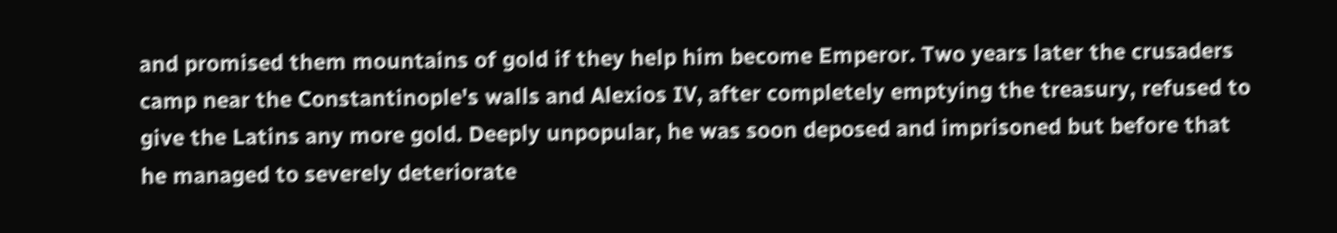and promised them mountains of gold if they help him become Emperor. Two years later the crusaders camp near the Constantinople's walls and Alexios IV, after completely emptying the treasury, refused to give the Latins any more gold. Deeply unpopular, he was soon deposed and imprisoned but before that he managed to severely deteriorate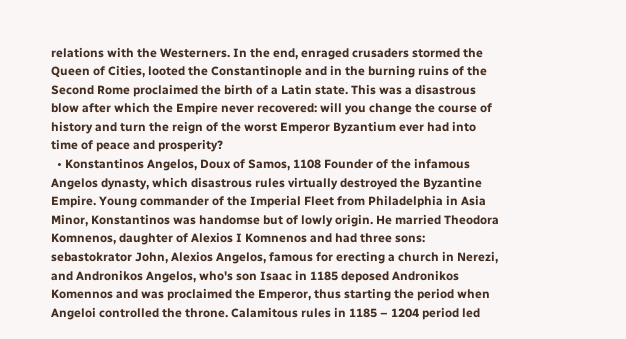relations with the Westerners. In the end, enraged crusaders stormed the Queen of Cities, looted the Constantinople and in the burning ruins of the Second Rome proclaimed the birth of a Latin state. This was a disastrous blow after which the Empire never recovered: will you change the course of history and turn the reign of the worst Emperor Byzantium ever had into time of peace and prosperity?
  • Konstantinos Angelos, Doux of Samos, 1108 Founder of the infamous Angelos dynasty, which disastrous rules virtually destroyed the Byzantine Empire. Young commander of the Imperial Fleet from Philadelphia in Asia Minor, Konstantinos was handomse but of lowly origin. He married Theodora Komnenos, daughter of Alexios I Komnenos and had three sons: sebastokrator John, Alexios Angelos, famous for erecting a church in Nerezi, and Andronikos Angelos, who's son Isaac in 1185 deposed Andronikos Komennos and was proclaimed the Emperor, thus starting the period when Angeloi controlled the throne. Calamitous rules in 1185 – 1204 period led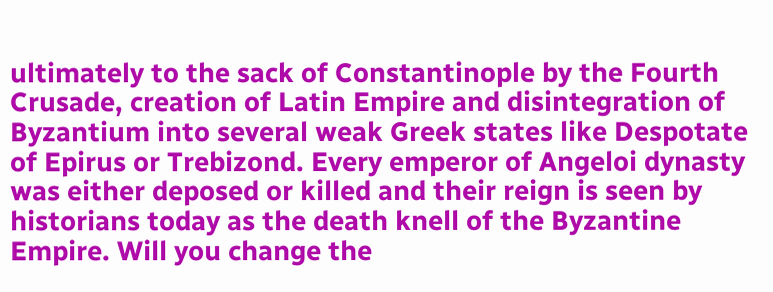ultimately to the sack of Constantinople by the Fourth Crusade, creation of Latin Empire and disintegration of Byzantium into several weak Greek states like Despotate of Epirus or Trebizond. Every emperor of Angeloi dynasty was either deposed or killed and their reign is seen by historians today as the death knell of the Byzantine Empire. Will you change the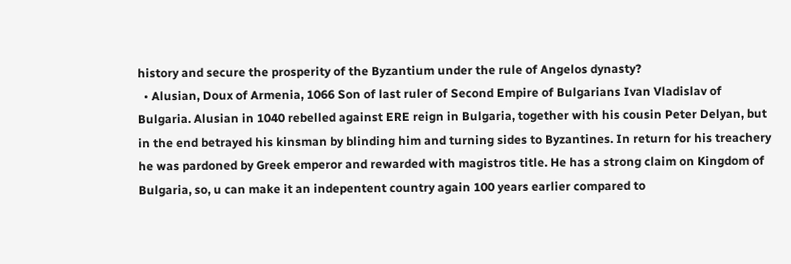history and secure the prosperity of the Byzantium under the rule of Angelos dynasty?
  • Alusian, Doux of Armenia, 1066 Son of last ruler of Second Empire of Bulgarians Ivan Vladislav of Bulgaria. Alusian in 1040 rebelled against ERE reign in Bulgaria, together with his cousin Peter Delyan, but in the end betrayed his kinsman by blinding him and turning sides to Byzantines. In return for his treachery he was pardoned by Greek emperor and rewarded with magistros title. He has a strong claim on Kingdom of Bulgaria, so, u can make it an indepentent country again 100 years earlier compared to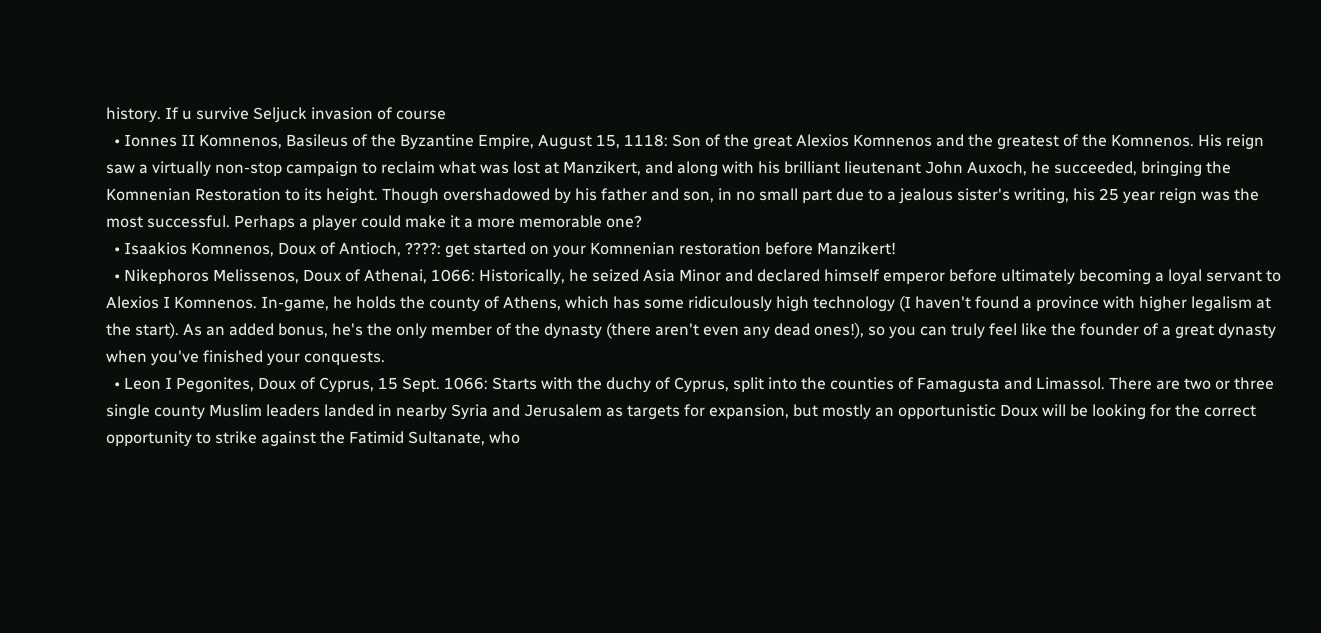history. If u survive Seljuck invasion of course
  • Ionnes II Komnenos, Basileus of the Byzantine Empire, August 15, 1118: Son of the great Alexios Komnenos and the greatest of the Komnenos. His reign saw a virtually non-stop campaign to reclaim what was lost at Manzikert, and along with his brilliant lieutenant John Auxoch, he succeeded, bringing the Komnenian Restoration to its height. Though overshadowed by his father and son, in no small part due to a jealous sister's writing, his 25 year reign was the most successful. Perhaps a player could make it a more memorable one?
  • Isaakios Komnenos, Doux of Antioch, ????: get started on your Komnenian restoration before Manzikert!
  • Nikephoros Melissenos, Doux of Athenai, 1066: Historically, he seized Asia Minor and declared himself emperor before ultimately becoming a loyal servant to Alexios I Komnenos. In-game, he holds the county of Athens, which has some ridiculously high technology (I haven't found a province with higher legalism at the start). As an added bonus, he's the only member of the dynasty (there aren't even any dead ones!), so you can truly feel like the founder of a great dynasty when you've finished your conquests.
  • Leon I Pegonites, Doux of Cyprus, 15 Sept. 1066: Starts with the duchy of Cyprus, split into the counties of Famagusta and Limassol. There are two or three single county Muslim leaders landed in nearby Syria and Jerusalem as targets for expansion, but mostly an opportunistic Doux will be looking for the correct opportunity to strike against the Fatimid Sultanate, who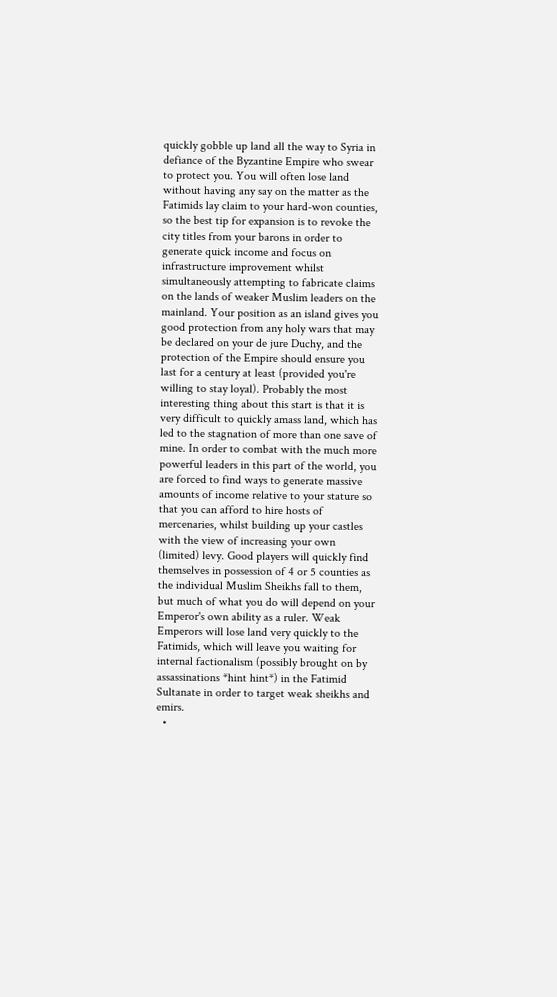quickly gobble up land all the way to Syria in defiance of the Byzantine Empire who swear to protect you. You will often lose land without having any say on the matter as the Fatimids lay claim to your hard-won counties, so the best tip for expansion is to revoke the city titles from your barons in order to generate quick income and focus on infrastructure improvement whilst simultaneously attempting to fabricate claims on the lands of weaker Muslim leaders on the mainland. Your position as an island gives you good protection from any holy wars that may be declared on your de jure Duchy, and the protection of the Empire should ensure you last for a century at least (provided you're willing to stay loyal). Probably the most interesting thing about this start is that it is very difficult to quickly amass land, which has led to the stagnation of more than one save of mine. In order to combat with the much more powerful leaders in this part of the world, you are forced to find ways to generate massive amounts of income relative to your stature so that you can afford to hire hosts of mercenaries, whilst building up your castles with the view of increasing your own (limited) levy. Good players will quickly find themselves in possession of 4 or 5 counties as the individual Muslim Sheikhs fall to them, but much of what you do will depend on your Emperor's own ability as a ruler. Weak Emperors will lose land very quickly to the Fatimids, which will leave you waiting for internal factionalism (possibly brought on by assassinations *hint hint*) in the Fatimid Sultanate in order to target weak sheikhs and emirs.
  •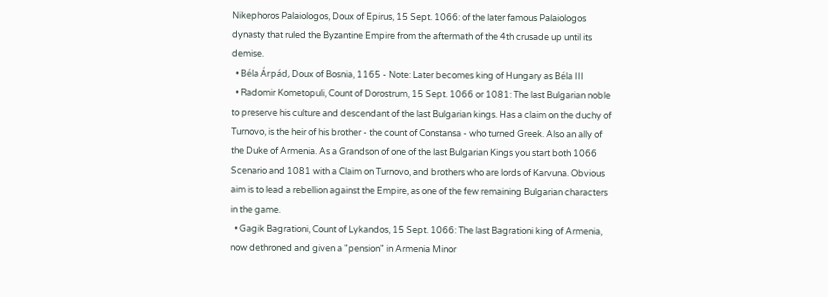Nikephoros Palaiologos, Doux of Epirus, 15 Sept. 1066: of the later famous Palaiologos dynasty that ruled the Byzantine Empire from the aftermath of the 4th crusade up until its demise.
  • Béla Árpád, Doux of Bosnia, 1165 - Note: Later becomes king of Hungary as Béla III
  • Radomir Kometopuli, Count of Dorostrum, 15 Sept. 1066 or 1081: The last Bulgarian noble to preserve his culture and descendant of the last Bulgarian kings. Has a claim on the duchy of Turnovo, is the heir of his brother - the count of Constansa - who turned Greek. Also an ally of the Duke of Armenia. As a Grandson of one of the last Bulgarian Kings you start both 1066 Scenario and 1081 with a Claim on Turnovo, and brothers who are lords of Karvuna. Obvious aim is to lead a rebellion against the Empire, as one of the few remaining Bulgarian characters in the game.
  • Gagik Bagrationi, Count of Lykandos, 15 Sept. 1066: The last Bagrationi king of Armenia, now dethroned and given a "pension" in Armenia Minor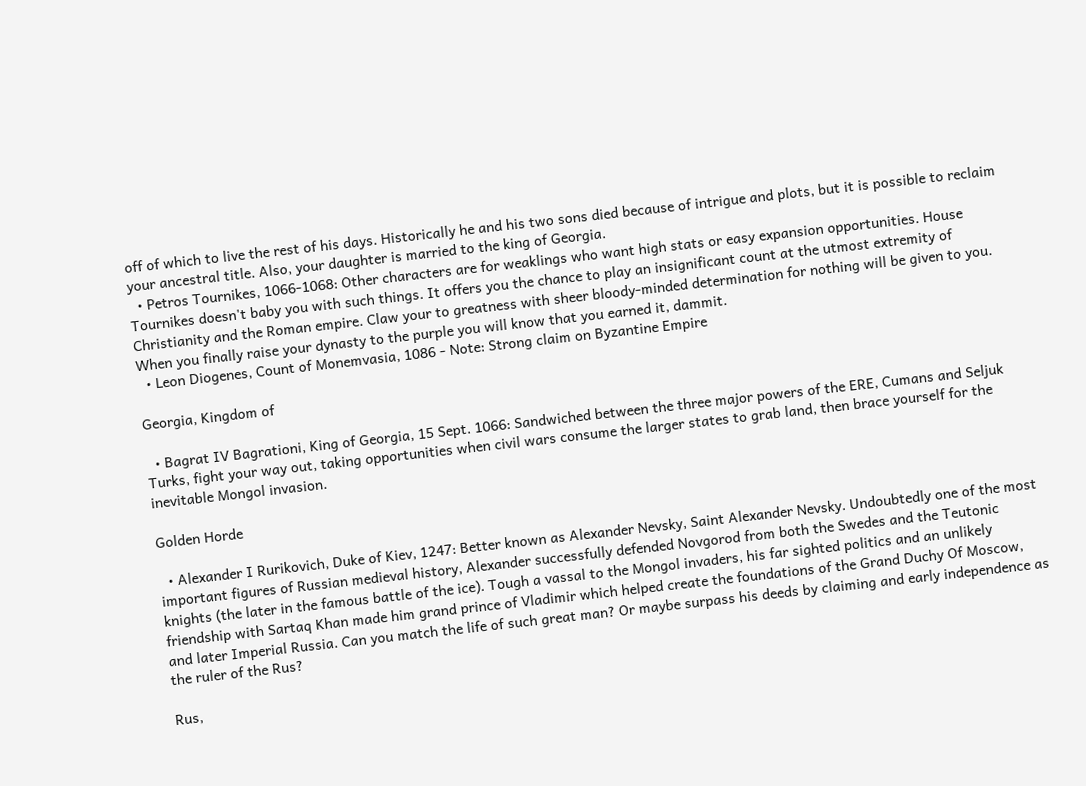off of which to live the rest of his days. Historically he and his two sons died because of intrigue and plots, but it is possible to reclaim your ancestral title. Also, your daughter is married to the king of Georgia.
  • Petros Tournikes, 1066-1068: Other characters are for weaklings who want high stats or easy expansion opportunities. House Tournikes doesn't baby you with such things. It offers you the chance to play an insignificant count at the utmost extremity of Christianity and the Roman empire. Claw your to greatness with sheer bloody-minded determination for nothing will be given to you. When you finally raise your dynasty to the purple you will know that you earned it, dammit.
  • Leon Diogenes, Count of Monemvasia, 1086 - Note: Strong claim on Byzantine Empire

Georgia, Kingdom of

  • Bagrat IV Bagrationi, King of Georgia, 15 Sept. 1066: Sandwiched between the three major powers of the ERE, Cumans and Seljuk Turks, fight your way out, taking opportunities when civil wars consume the larger states to grab land, then brace yourself for the inevitable Mongol invasion.

Golden Horde

  • Alexander I Rurikovich, Duke of Kiev, 1247: Better known as Alexander Nevsky, Saint Alexander Nevsky. Undoubtedly one of the most important figures of Russian medieval history, Alexander successfully defended Novgorod from both the Swedes and the Teutonic knights (the later in the famous battle of the ice). Tough a vassal to the Mongol invaders, his far sighted politics and an unlikely friendship with Sartaq Khan made him grand prince of Vladimir which helped create the foundations of the Grand Duchy Of Moscow, and later Imperial Russia. Can you match the life of such great man? Or maybe surpass his deeds by claiming and early independence as the ruler of the Rus?

Rus,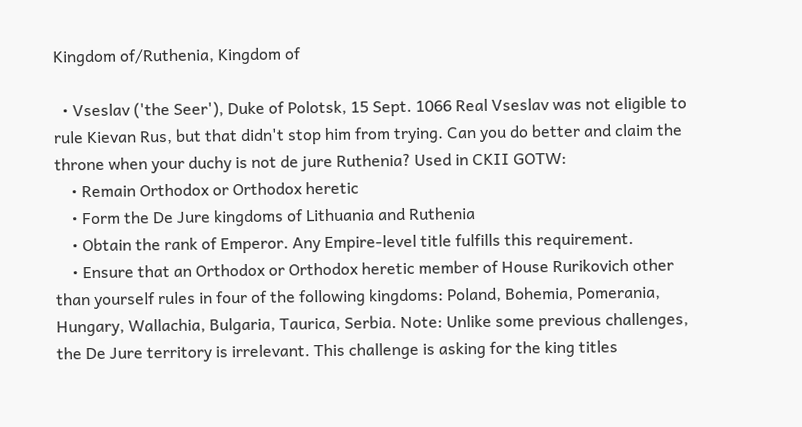Kingdom of/Ruthenia, Kingdom of

  • Vseslav ('the Seer'), Duke of Polotsk, 15 Sept. 1066 Real Vseslav was not eligible to rule Kievan Rus, but that didn't stop him from trying. Can you do better and claim the throne when your duchy is not de jure Ruthenia? Used in CKII GOTW:
    • Remain Orthodox or Orthodox heretic
    • Form the De Jure kingdoms of Lithuania and Ruthenia
    • Obtain the rank of Emperor. Any Empire-level title fulfills this requirement.
    • Ensure that an Orthodox or Orthodox heretic member of House Rurikovich other than yourself rules in four of the following kingdoms: Poland, Bohemia, Pomerania, Hungary, Wallachia, Bulgaria, Taurica, Serbia. Note: Unlike some previous challenges, the De Jure territory is irrelevant. This challenge is asking for the king titles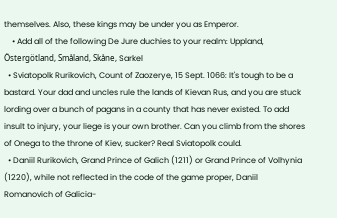themselves. Also, these kings may be under you as Emperor.
    • Add all of the following De Jure duchies to your realm: Uppland, Östergötland, Småland, Skåne, Sarkel
  • Sviatopolk Rurikovich, Count of Zaozerye, 15 Sept. 1066: It's tough to be a bastard. Your dad and uncles rule the lands of Kievan Rus, and you are stuck lording over a bunch of pagans in a county that has never existed. To add insult to injury, your liege is your own brother. Can you climb from the shores of Onega to the throne of Kiev, sucker? Real Sviatopolk could.
  • Daniil Rurikovich, Grand Prince of Galich (1211) or Grand Prince of Volhynia (1220), while not reflected in the code of the game proper, Daniil Romanovich of Galicia-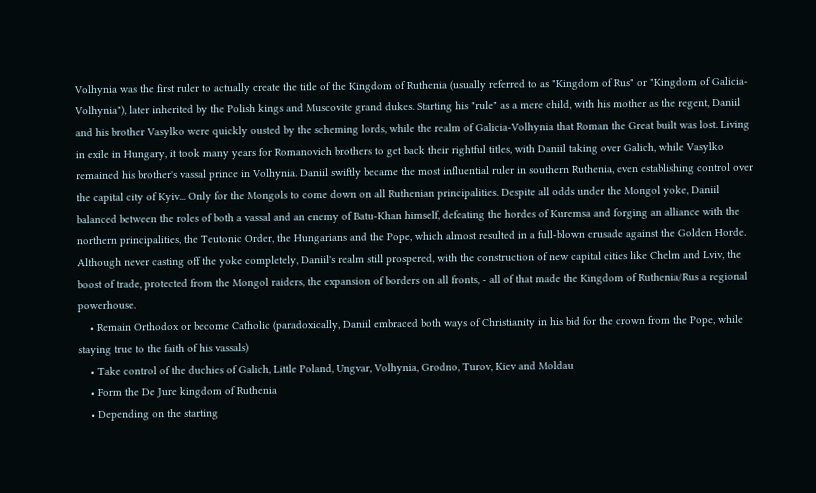Volhynia was the first ruler to actually create the title of the Kingdom of Ruthenia (usually referred to as "Kingdom of Rus" or "Kingdom of Galicia-Volhynia"), later inherited by the Polish kings and Muscovite grand dukes. Starting his "rule" as a mere child, with his mother as the regent, Daniil and his brother Vasylko were quickly ousted by the scheming lords, while the realm of Galicia-Volhynia that Roman the Great built was lost. Living in exile in Hungary, it took many years for Romanovich brothers to get back their rightful titles, with Daniil taking over Galich, while Vasylko remained his brother's vassal prince in Volhynia. Daniil swiftly became the most influential ruler in southern Ruthenia, even establishing control over the capital city of Kyiv... Only for the Mongols to come down on all Ruthenian principalities. Despite all odds under the Mongol yoke, Daniil balanced between the roles of both a vassal and an enemy of Batu-Khan himself, defeating the hordes of Kuremsa and forging an alliance with the northern principalities, the Teutonic Order, the Hungarians and the Pope, which almost resulted in a full-blown crusade against the Golden Horde. Although never casting off the yoke completely, Daniil's realm still prospered, with the construction of new capital cities like Chelm and Lviv, the boost of trade, protected from the Mongol raiders, the expansion of borders on all fronts, - all of that made the Kingdom of Ruthenia/Rus a regional powerhouse.
    • Remain Orthodox or become Catholic (paradoxically, Daniil embraced both ways of Christianity in his bid for the crown from the Pope, while staying true to the faith of his vassals)
    • Take control of the duchies of Galich, Little Poland, Ungvar, Volhynia, Grodno, Turov, Kiev and Moldau
    • Form the De Jure kingdom of Ruthenia
    • Depending on the starting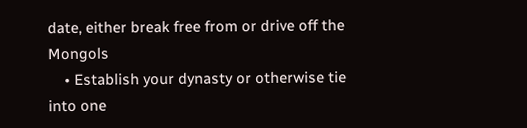date, either break free from or drive off the Mongols
    • Establish your dynasty or otherwise tie into one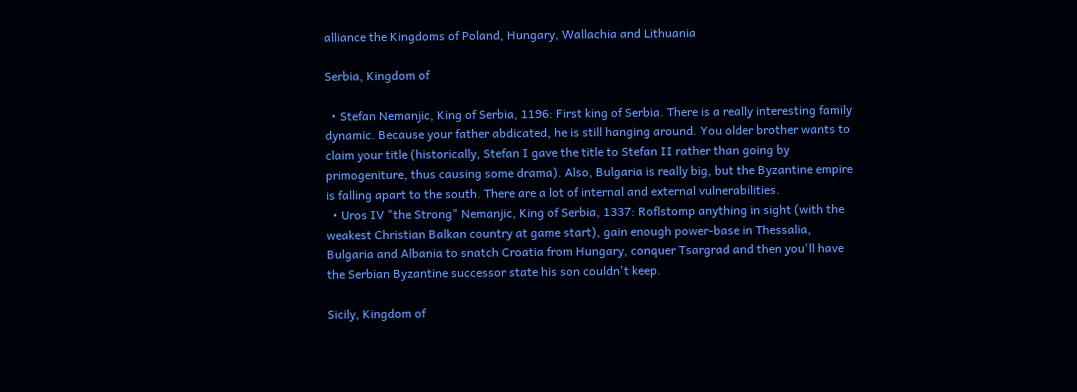alliance the Kingdoms of Poland, Hungary, Wallachia and Lithuania

Serbia, Kingdom of

  • Stefan Nemanjic, King of Serbia, 1196: First king of Serbia. There is a really interesting family dynamic. Because your father abdicated, he is still hanging around. You older brother wants to claim your title (historically, Stefan I gave the title to Stefan II rather than going by primogeniture, thus causing some drama). Also, Bulgaria is really big, but the Byzantine empire is falling apart to the south. There are a lot of internal and external vulnerabilities.
  • Uros IV "the Strong" Nemanjic, King of Serbia, 1337: Roflstomp anything in sight (with the weakest Christian Balkan country at game start), gain enough power-base in Thessalia, Bulgaria and Albania to snatch Croatia from Hungary, conquer Tsargrad and then you'll have the Serbian Byzantine successor state his son couldn't keep.

Sicily, Kingdom of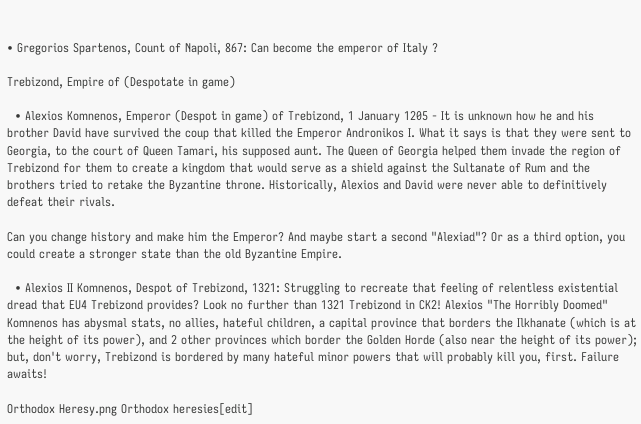• Gregorios Spartenos, Count of Napoli, 867: Can become the emperor of Italy ?

Trebizond, Empire of (Despotate in game)

  • Alexios Komnenos, Emperor (Despot in game) of Trebizond, 1 January 1205 - It is unknown how he and his brother David have survived the coup that killed the Emperor Andronikos I. What it says is that they were sent to Georgia, to the court of Queen Tamari, his supposed aunt. The Queen of Georgia helped them invade the region of Trebizond for them to create a kingdom that would serve as a shield against the Sultanate of Rum and the brothers tried to retake the Byzantine throne. Historically, Alexios and David were never able to definitively defeat their rivals.

Can you change history and make him the Emperor? And maybe start a second "Alexiad"? Or as a third option, you could create a stronger state than the old Byzantine Empire.

  • Alexios II Komnenos, Despot of Trebizond, 1321: Struggling to recreate that feeling of relentless existential dread that EU4 Trebizond provides? Look no further than 1321 Trebizond in CK2! Alexios "The Horribly Doomed" Komnenos has abysmal stats, no allies, hateful children, a capital province that borders the Ilkhanate (which is at the height of its power), and 2 other provinces which border the Golden Horde (also near the height of its power); but, don't worry, Trebizond is bordered by many hateful minor powers that will probably kill you, first. Failure awaits!

Orthodox Heresy.png Orthodox heresies[edit]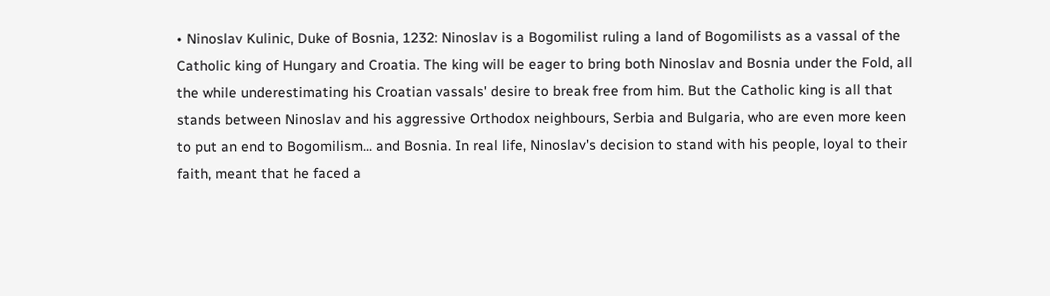• Ninoslav Kulinic, Duke of Bosnia, 1232: Ninoslav is a Bogomilist ruling a land of Bogomilists as a vassal of the Catholic king of Hungary and Croatia. The king will be eager to bring both Ninoslav and Bosnia under the Fold, all the while underestimating his Croatian vassals' desire to break free from him. But the Catholic king is all that stands between Ninoslav and his aggressive Orthodox neighbours, Serbia and Bulgaria, who are even more keen to put an end to Bogomilism... and Bosnia. In real life, Ninoslav's decision to stand with his people, loyal to their faith, meant that he faced a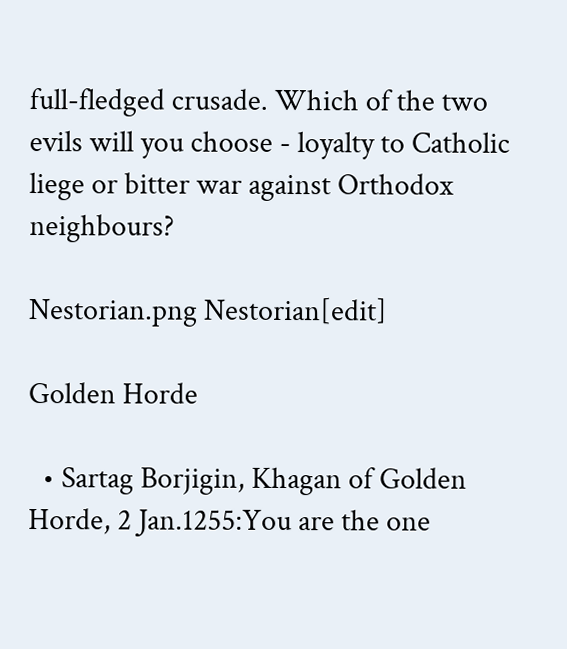full-fledged crusade. Which of the two evils will you choose - loyalty to Catholic liege or bitter war against Orthodox neighbours?

Nestorian.png Nestorian[edit]

Golden Horde

  • Sartag Borjigin, Khagan of Golden Horde, 2 Jan.1255:You are the one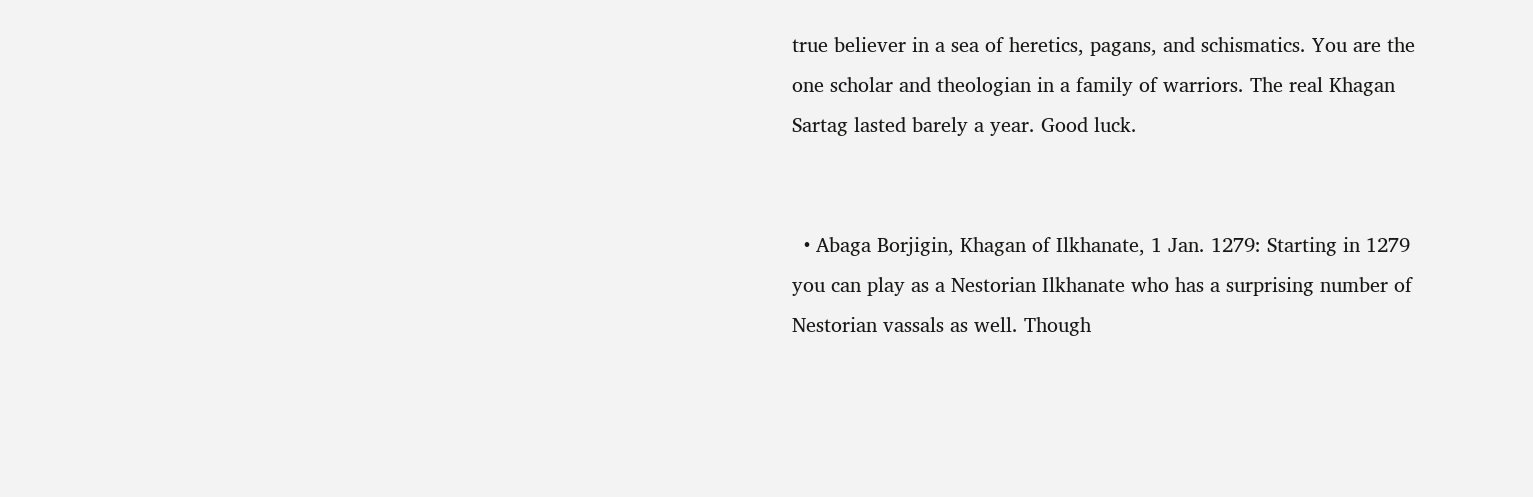true believer in a sea of heretics, pagans, and schismatics. You are the one scholar and theologian in a family of warriors. The real Khagan Sartag lasted barely a year. Good luck.


  • Abaga Borjigin, Khagan of Ilkhanate, 1 Jan. 1279: Starting in 1279 you can play as a Nestorian Ilkhanate who has a surprising number of Nestorian vassals as well. Though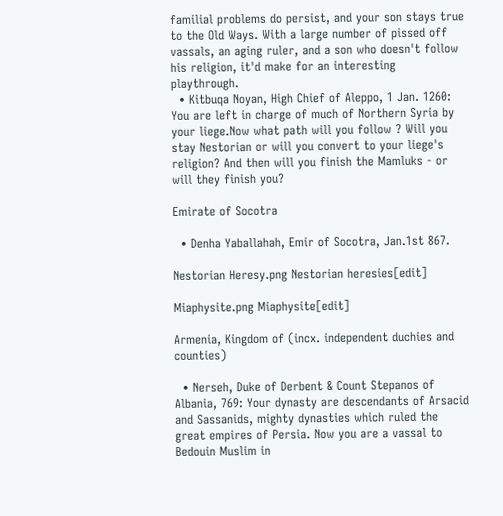familial problems do persist, and your son stays true to the Old Ways. With a large number of pissed off vassals, an aging ruler, and a son who doesn't follow his religion, it'd make for an interesting playthrough.
  • Kitbuqa Noyan, High Chief of Aleppo, 1 Jan. 1260: You are left in charge of much of Northern Syria by your liege.Now what path will you follow ? Will you stay Nestorian or will you convert to your liege's religion? And then will you finish the Mamluks - or will they finish you?

Emirate of Socotra

  • Denha Yaballahah, Emir of Socotra, Jan.1st 867.

Nestorian Heresy.png Nestorian heresies[edit]

Miaphysite.png Miaphysite[edit]

Armenia, Kingdom of (incx. independent duchies and counties)

  • Nerseh, Duke of Derbent & Count Stepanos of Albania, 769: Your dynasty are descendants of Arsacid and Sassanids, mighty dynasties which ruled the great empires of Persia. Now you are a vassal to Bedouin Muslim in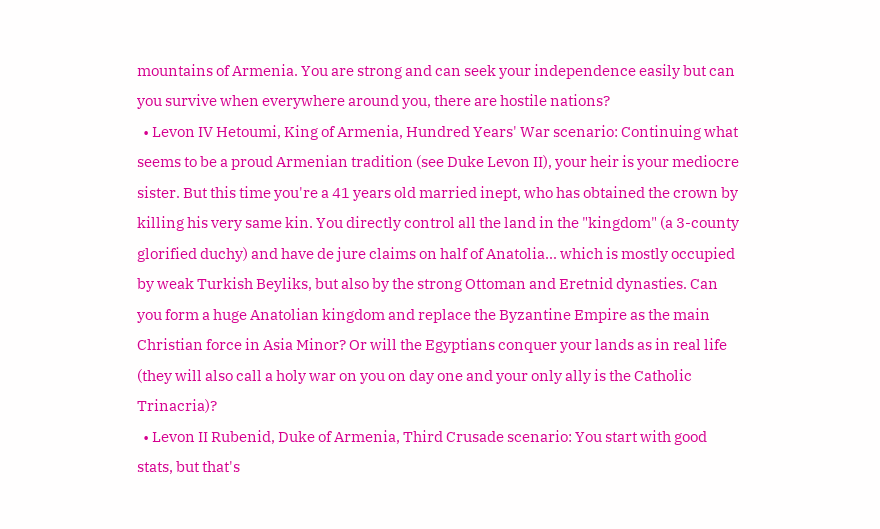mountains of Armenia. You are strong and can seek your independence easily but can you survive when everywhere around you, there are hostile nations?
  • Levon IV Hetoumi, King of Armenia, Hundred Years' War scenario: Continuing what seems to be a proud Armenian tradition (see Duke Levon II), your heir is your mediocre sister. But this time you're a 41 years old married inept, who has obtained the crown by killing his very same kin. You directly control all the land in the "kingdom" (a 3-county glorified duchy) and have de jure claims on half of Anatolia... which is mostly occupied by weak Turkish Beyliks, but also by the strong Ottoman and Eretnid dynasties. Can you form a huge Anatolian kingdom and replace the Byzantine Empire as the main Christian force in Asia Minor? Or will the Egyptians conquer your lands as in real life (they will also call a holy war on you on day one and your only ally is the Catholic Trinacria)?
  • Levon II Rubenid, Duke of Armenia, Third Crusade scenario: You start with good stats, but that's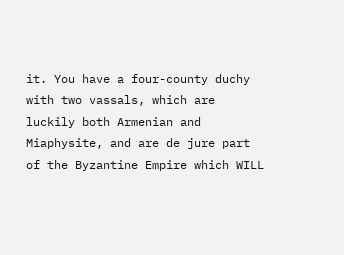it. You have a four-county duchy with two vassals, which are luckily both Armenian and Miaphysite, and are de jure part of the Byzantine Empire which WILL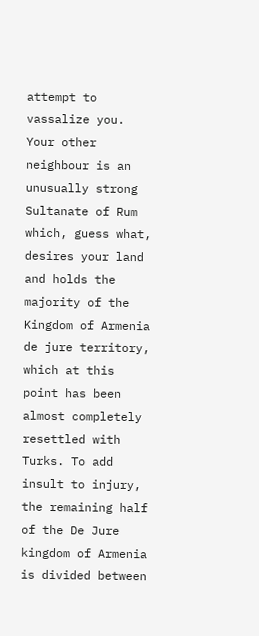attempt to vassalize you. Your other neighbour is an unusually strong Sultanate of Rum which, guess what, desires your land and holds the majority of the Kingdom of Armenia de jure territory, which at this point has been almost completely resettled with Turks. To add insult to injury, the remaining half of the De Jure kingdom of Armenia is divided between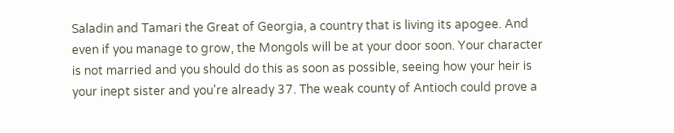Saladin and Tamari the Great of Georgia, a country that is living its apogee. And even if you manage to grow, the Mongols will be at your door soon. Your character is not married and you should do this as soon as possible, seeing how your heir is your inept sister and you're already 37. The weak county of Antioch could prove a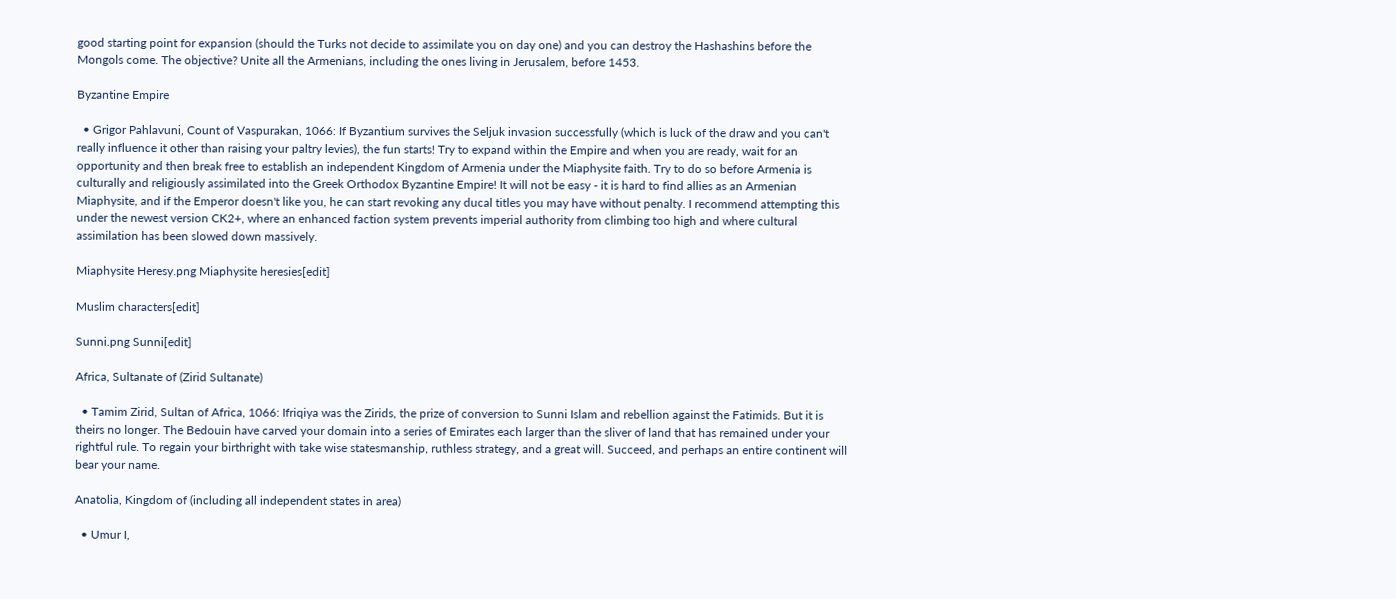good starting point for expansion (should the Turks not decide to assimilate you on day one) and you can destroy the Hashashins before the Mongols come. The objective? Unite all the Armenians, including the ones living in Jerusalem, before 1453.

Byzantine Empire

  • Grigor Pahlavuni, Count of Vaspurakan, 1066: If Byzantium survives the Seljuk invasion successfully (which is luck of the draw and you can't really influence it other than raising your paltry levies), the fun starts! Try to expand within the Empire and when you are ready, wait for an opportunity and then break free to establish an independent Kingdom of Armenia under the Miaphysite faith. Try to do so before Armenia is culturally and religiously assimilated into the Greek Orthodox Byzantine Empire! It will not be easy - it is hard to find allies as an Armenian Miaphysite, and if the Emperor doesn't like you, he can start revoking any ducal titles you may have without penalty. I recommend attempting this under the newest version CK2+, where an enhanced faction system prevents imperial authority from climbing too high and where cultural assimilation has been slowed down massively.

Miaphysite Heresy.png Miaphysite heresies[edit]

Muslim characters[edit]

Sunni.png Sunni[edit]

Africa, Sultanate of (Zirid Sultanate)

  • Tamim Zirid, Sultan of Africa, 1066: Ifriqiya was the Zirids, the prize of conversion to Sunni Islam and rebellion against the Fatimids. But it is theirs no longer. The Bedouin have carved your domain into a series of Emirates each larger than the sliver of land that has remained under your rightful rule. To regain your birthright with take wise statesmanship, ruthless strategy, and a great will. Succeed, and perhaps an entire continent will bear your name.

Anatolia, Kingdom of (including all independent states in area)

  • Umur I,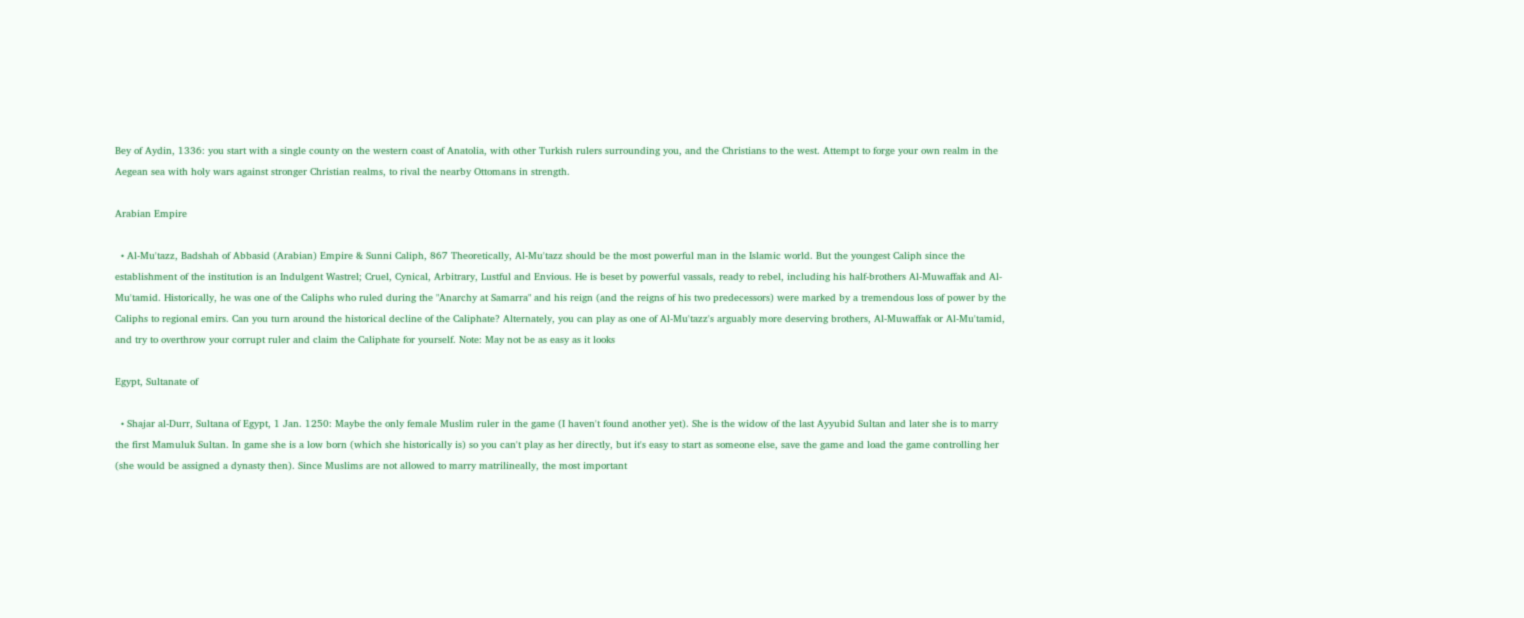Bey of Aydin, 1336: you start with a single county on the western coast of Anatolia, with other Turkish rulers surrounding you, and the Christians to the west. Attempt to forge your own realm in the Aegean sea with holy wars against stronger Christian realms, to rival the nearby Ottomans in strength.

Arabian Empire

  • Al-Mu'tazz, Badshah of Abbasid (Arabian) Empire & Sunni Caliph, 867 Theoretically, Al-Mu'tazz should be the most powerful man in the Islamic world. But the youngest Caliph since the establishment of the institution is an Indulgent Wastrel; Cruel, Cynical, Arbitrary, Lustful and Envious. He is beset by powerful vassals, ready to rebel, including his half-brothers Al-Muwaffak and Al-Mu'tamid. Historically, he was one of the Caliphs who ruled during the "Anarchy at Samarra" and his reign (and the reigns of his two predecessors) were marked by a tremendous loss of power by the Caliphs to regional emirs. Can you turn around the historical decline of the Caliphate? Alternately, you can play as one of Al-Mu'tazz's arguably more deserving brothers, Al-Muwaffak or Al-Mu'tamid, and try to overthrow your corrupt ruler and claim the Caliphate for yourself. Note: May not be as easy as it looks

Egypt, Sultanate of

  • Shajar al-Durr, Sultana of Egypt, 1 Jan. 1250: Maybe the only female Muslim ruler in the game (I haven't found another yet). She is the widow of the last Ayyubid Sultan and later she is to marry the first Mamuluk Sultan. In game she is a low born (which she historically is) so you can't play as her directly, but it's easy to start as someone else, save the game and load the game controlling her (she would be assigned a dynasty then). Since Muslims are not allowed to marry matrilineally, the most important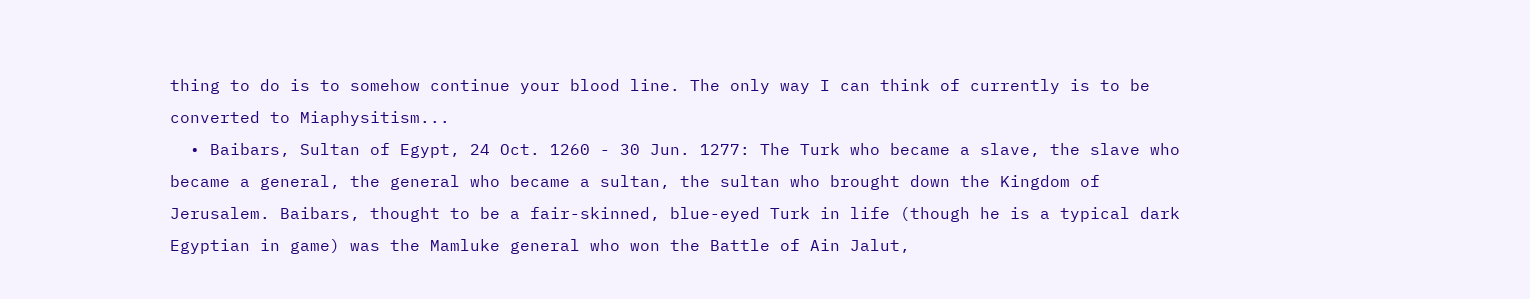thing to do is to somehow continue your blood line. The only way I can think of currently is to be converted to Miaphysitism...
  • Baibars, Sultan of Egypt, 24 Oct. 1260 - 30 Jun. 1277: The Turk who became a slave, the slave who became a general, the general who became a sultan, the sultan who brought down the Kingdom of Jerusalem. Baibars, thought to be a fair-skinned, blue-eyed Turk in life (though he is a typical dark Egyptian in game) was the Mamluke general who won the Battle of Ain Jalut,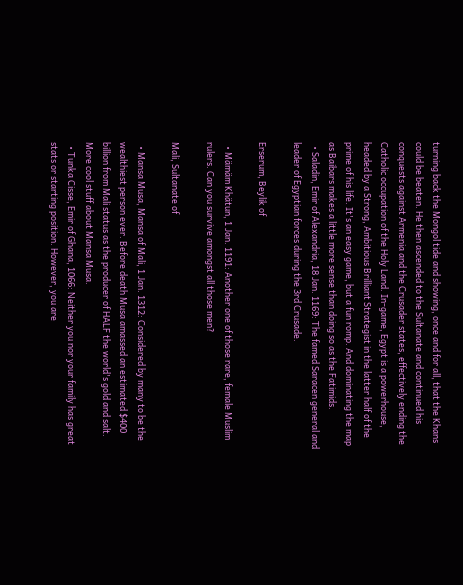turning back the Mongol tide and showing, once and for all, that the Khans could be beaten. He then ascended to the Sultanate and continued his conquests against Armenia and the Crusader states, effectively ending the Catholic occupation of the Holy Land. In-game, Egypt is a powerhouse, headed by a Strong, Ambitious Brilliant Strategist in the latter half of the prime of his life. It's an easy game, but a fun romp. And dominating the map as Baibars makes a little more sense than doing so as the Fatimids.
  • Saladin, Emir of Alexandria, 18 Jan. 1169: The famed Saracen general and leader of Egyptian forces during the 3rd Crusade.

Erserum, Beylik of

  • Mämäm Khätun, 1 Jan. 1191: Another one of those rare, female Muslim rulers. Can you survive amongst all those men?

Mali, Sultanate of

  • Mansa Musa, Mansa of Mali, 1 Jan. 1312: Considered by many to be the wealthiest person ever. Before death Musa amassed an estimated $400 billion from Mali status as the producer of HALF the world's gold and salt. More cool stuff about Mansa Musa.
  • Tunka Cisse, Emir of Ghana, 1066: Neither you nor your family has great stats or starting position. However, you are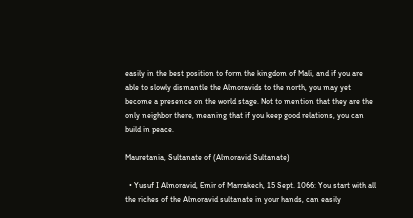easily in the best position to form the kingdom of Mali, and if you are able to slowly dismantle the Almoravids to the north, you may yet become a presence on the world stage. Not to mention that they are the only neighbor there, meaning that if you keep good relations, you can build in peace.

Mauretania, Sultanate of (Almoravid Sultanate)

  • Yusuf I Almoravid, Emir of Marrakech, 15 Sept. 1066: You start with all the riches of the Almoravid sultanate in your hands, can easily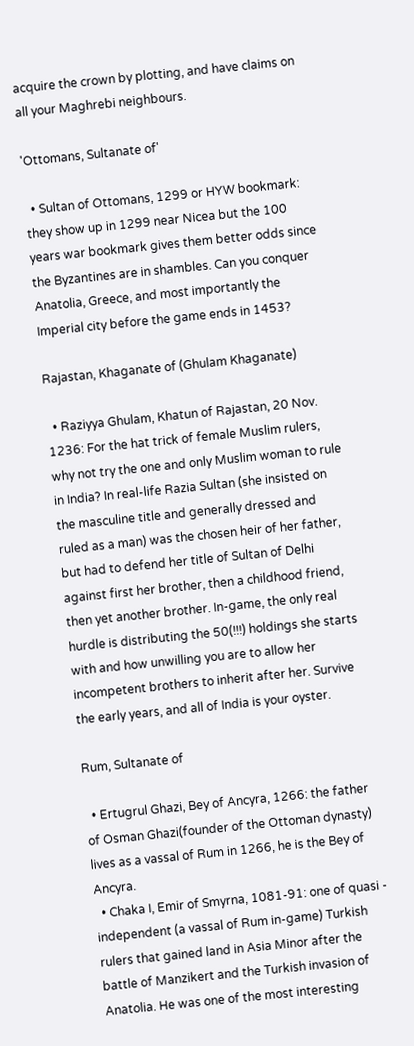acquire the crown by plotting, and have claims on all your Maghrebi neighbours.

'Ottomans, Sultanate of'

  • Sultan of Ottomans, 1299 or HYW bookmark: they show up in 1299 near Nicea but the 100 years war bookmark gives them better odds since the Byzantines are in shambles. Can you conquer Anatolia, Greece, and most importantly the Imperial city before the game ends in 1453?

Rajastan, Khaganate of (Ghulam Khaganate)

  • Raziyya Ghulam, Khatun of Rajastan, 20 Nov. 1236: For the hat trick of female Muslim rulers, why not try the one and only Muslim woman to rule in India? In real-life Razia Sultan (she insisted on the masculine title and generally dressed and ruled as a man) was the chosen heir of her father, but had to defend her title of Sultan of Delhi against first her brother, then a childhood friend, then yet another brother. In-game, the only real hurdle is distributing the 50(!!!) holdings she starts with and how unwilling you are to allow her incompetent brothers to inherit after her. Survive the early years, and all of India is your oyster.

Rum, Sultanate of

  • Ertugrul Ghazi, Bey of Ancyra, 1266: the father of Osman Ghazi(founder of the Ottoman dynasty) lives as a vassal of Rum in 1266, he is the Bey of Ancyra.
  • Chaka I, Emir of Smyrna, 1081-91: one of quasi - independent (a vassal of Rum in-game) Turkish rulers that gained land in Asia Minor after the battle of Manzikert and the Turkish invasion of Anatolia. He was one of the most interesting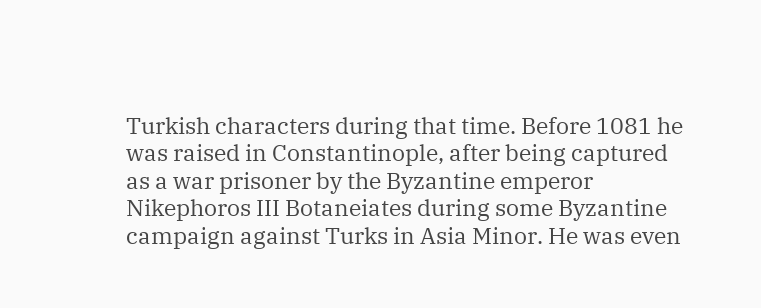Turkish characters during that time. Before 1081 he was raised in Constantinople, after being captured as a war prisoner by the Byzantine emperor Nikephoros III Botaneiates during some Byzantine campaign against Turks in Asia Minor. He was even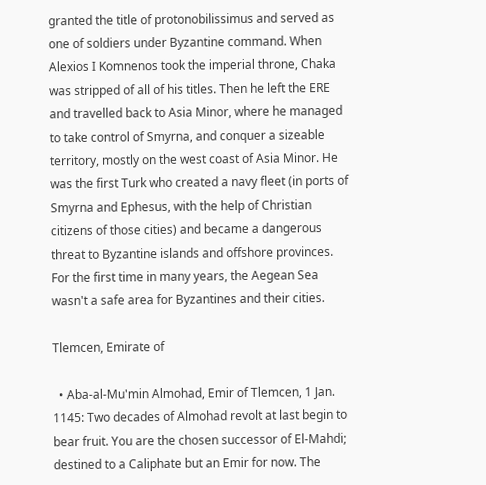granted the title of protonobilissimus and served as one of soldiers under Byzantine command. When Alexios I Komnenos took the imperial throne, Chaka was stripped of all of his titles. Then he left the ERE and travelled back to Asia Minor, where he managed to take control of Smyrna, and conquer a sizeable territory, mostly on the west coast of Asia Minor. He was the first Turk who created a navy fleet (in ports of Smyrna and Ephesus, with the help of Christian citizens of those cities) and became a dangerous threat to Byzantine islands and offshore provinces. For the first time in many years, the Aegean Sea wasn't a safe area for Byzantines and their cities.

Tlemcen, Emirate of

  • Aba-al-Mu'min Almohad, Emir of Tlemcen, 1 Jan. 1145: Two decades of Almohad revolt at last begin to bear fruit. You are the chosen successor of El-Mahdi; destined to a Caliphate but an Emir for now. The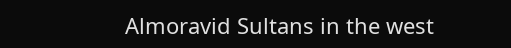Almoravid Sultans in the west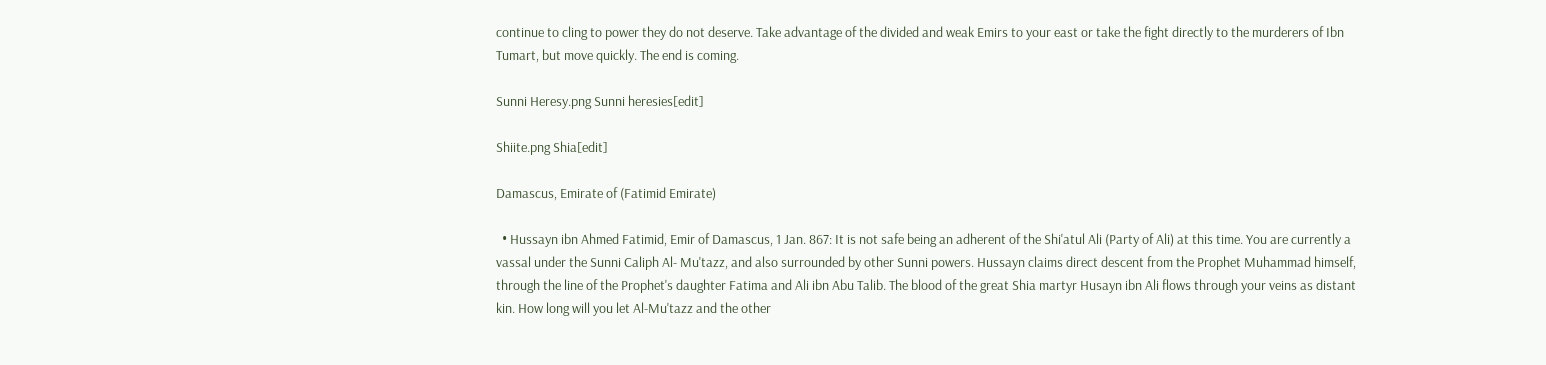continue to cling to power they do not deserve. Take advantage of the divided and weak Emirs to your east or take the fight directly to the murderers of Ibn Tumart, but move quickly. The end is coming.

Sunni Heresy.png Sunni heresies[edit]

Shiite.png Shia[edit]

Damascus, Emirate of (Fatimid Emirate)

  • Hussayn ibn Ahmed Fatimid, Emir of Damascus, 1 Jan. 867: It is not safe being an adherent of the Shi'atul Ali (Party of Ali) at this time. You are currently a vassal under the Sunni Caliph Al- Mu'tazz, and also surrounded by other Sunni powers. Hussayn claims direct descent from the Prophet Muhammad himself, through the line of the Prophet's daughter Fatima and Ali ibn Abu Talib. The blood of the great Shia martyr Husayn ibn Ali flows through your veins as distant kin. How long will you let Al-Mu'tazz and the other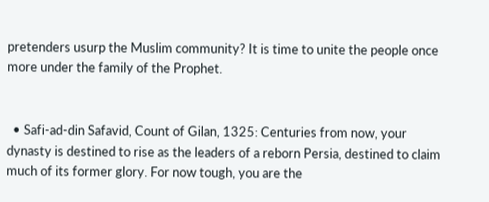pretenders usurp the Muslim community? It is time to unite the people once more under the family of the Prophet.


  • Safi-ad-din Safavid, Count of Gilan, 1325: Centuries from now, your dynasty is destined to rise as the leaders of a reborn Persia, destined to claim much of its former glory. For now tough, you are the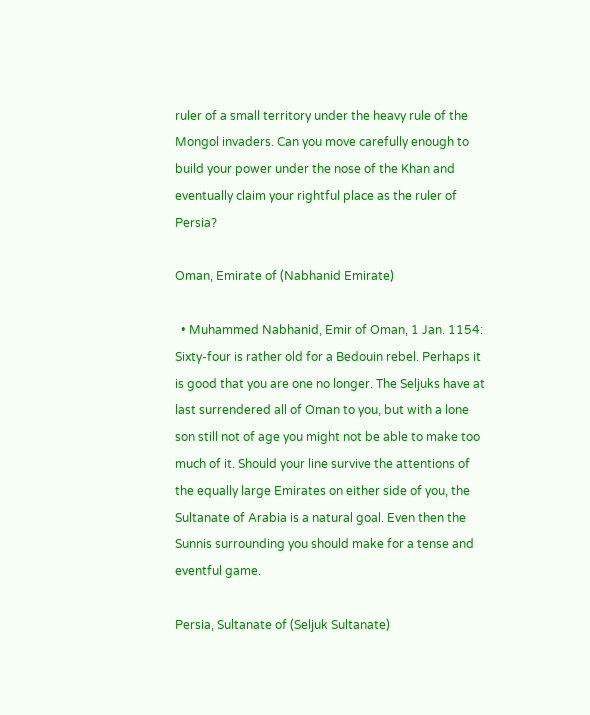ruler of a small territory under the heavy rule of the Mongol invaders. Can you move carefully enough to build your power under the nose of the Khan and eventually claim your rightful place as the ruler of Persia?

Oman, Emirate of (Nabhanid Emirate)

  • Muhammed Nabhanid, Emir of Oman, 1 Jan. 1154: Sixty-four is rather old for a Bedouin rebel. Perhaps it is good that you are one no longer. The Seljuks have at last surrendered all of Oman to you, but with a lone son still not of age you might not be able to make too much of it. Should your line survive the attentions of the equally large Emirates on either side of you, the Sultanate of Arabia is a natural goal. Even then the Sunnis surrounding you should make for a tense and eventful game.

Persia, Sultanate of (Seljuk Sultanate)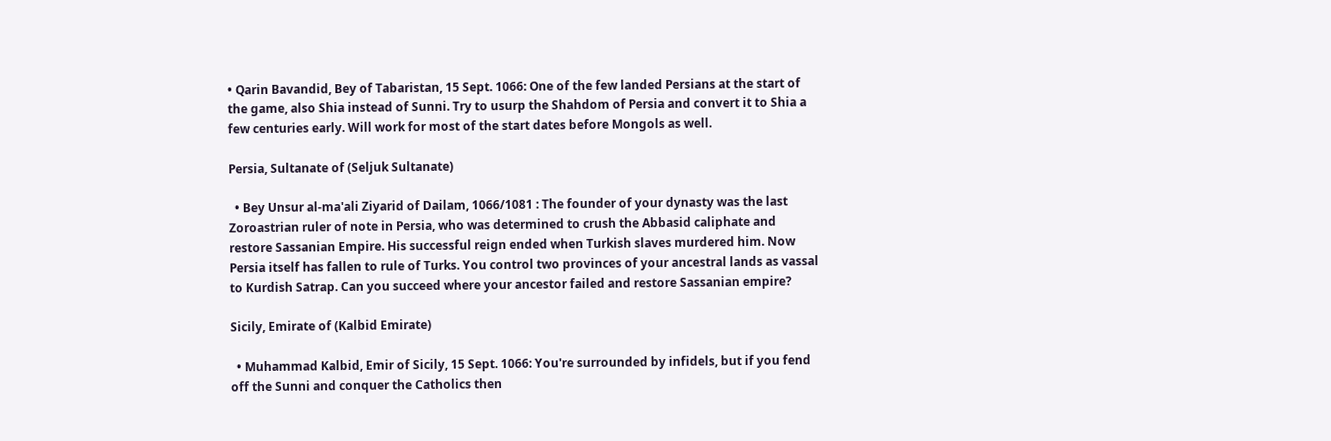• Qarin Bavandid, Bey of Tabaristan, 15 Sept. 1066: One of the few landed Persians at the start of the game, also Shia instead of Sunni. Try to usurp the Shahdom of Persia and convert it to Shia a few centuries early. Will work for most of the start dates before Mongols as well.

Persia, Sultanate of (Seljuk Sultanate)

  • Bey Unsur al-ma'ali Ziyarid of Dailam, 1066/1081 : The founder of your dynasty was the last Zoroastrian ruler of note in Persia, who was determined to crush the Abbasid caliphate and restore Sassanian Empire. His successful reign ended when Turkish slaves murdered him. Now Persia itself has fallen to rule of Turks. You control two provinces of your ancestral lands as vassal to Kurdish Satrap. Can you succeed where your ancestor failed and restore Sassanian empire?

Sicily, Emirate of (Kalbid Emirate)

  • Muhammad Kalbid, Emir of Sicily, 15 Sept. 1066: You're surrounded by infidels, but if you fend off the Sunni and conquer the Catholics then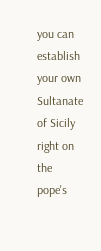you can establish your own Sultanate of Sicily right on the pope's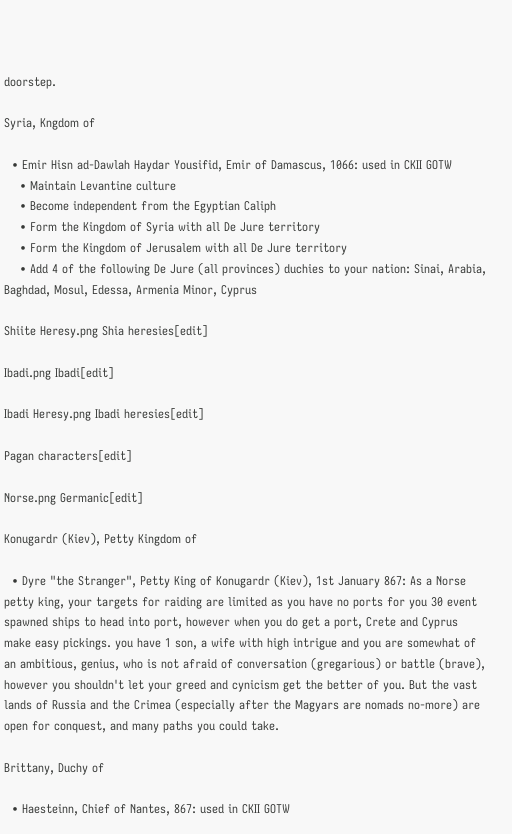doorstep.

Syria, Kngdom of

  • Emir Hisn ad-Dawlah Haydar Yousifid, Emir of Damascus, 1066: used in CKII GOTW
    • Maintain Levantine culture
    • Become independent from the Egyptian Caliph
    • Form the Kingdom of Syria with all De Jure territory
    • Form the Kingdom of Jerusalem with all De Jure territory
    • Add 4 of the following De Jure (all provinces) duchies to your nation: Sinai, Arabia, Baghdad, Mosul, Edessa, Armenia Minor, Cyprus

Shiite Heresy.png Shia heresies[edit]

Ibadi.png Ibadi[edit]

Ibadi Heresy.png Ibadi heresies[edit]

Pagan characters[edit]

Norse.png Germanic[edit]

Konugardr (Kiev), Petty Kingdom of

  • Dyre "the Stranger", Petty King of Konugardr (Kiev), 1st January 867: As a Norse petty king, your targets for raiding are limited as you have no ports for you 30 event spawned ships to head into port, however when you do get a port, Crete and Cyprus make easy pickings. you have 1 son, a wife with high intrigue and you are somewhat of an ambitious, genius, who is not afraid of conversation (gregarious) or battle (brave), however you shouldn't let your greed and cynicism get the better of you. But the vast lands of Russia and the Crimea (especially after the Magyars are nomads no-more) are open for conquest, and many paths you could take.

Brittany, Duchy of

  • Haesteinn, Chief of Nantes, 867: used in CKII GOTW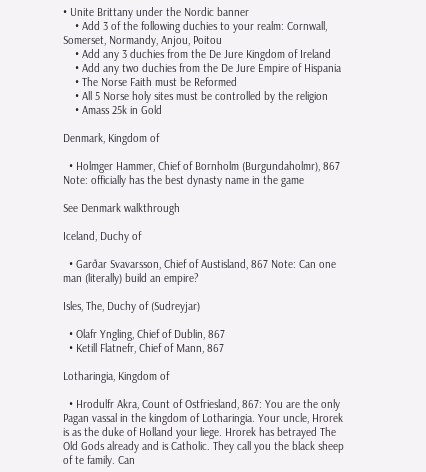• Unite Brittany under the Nordic banner
    • Add 3 of the following duchies to your realm: Cornwall, Somerset, Normandy, Anjou, Poitou
    • Add any 3 duchies from the De Jure Kingdom of Ireland
    • Add any two duchies from the De Jure Empire of Hispania
    • The Norse Faith must be Reformed
    • All 5 Norse holy sites must be controlled by the religion
    • Amass 25k in Gold

Denmark, Kingdom of

  • Holmger Hammer, Chief of Bornholm (Burgundaholmr), 867 Note: officially has the best dynasty name in the game

See Denmark walkthrough

Iceland, Duchy of

  • Garðar Svavarsson, Chief of Austisland, 867 Note: Can one man (literally) build an empire?

Isles, The, Duchy of (Sudreyjar)

  • Olafr Yngling, Chief of Dublin, 867
  • Ketill Flatnefr, Chief of Mann, 867

Lotharingia, Kingdom of

  • Hrodulfr Akra, Count of Ostfriesland, 867: You are the only Pagan vassal in the kingdom of Lotharingia. Your uncle, Hrorek is as the duke of Holland your liege. Hrorek has betrayed The Old Gods already and is Catholic. They call you the black sheep of te family. Can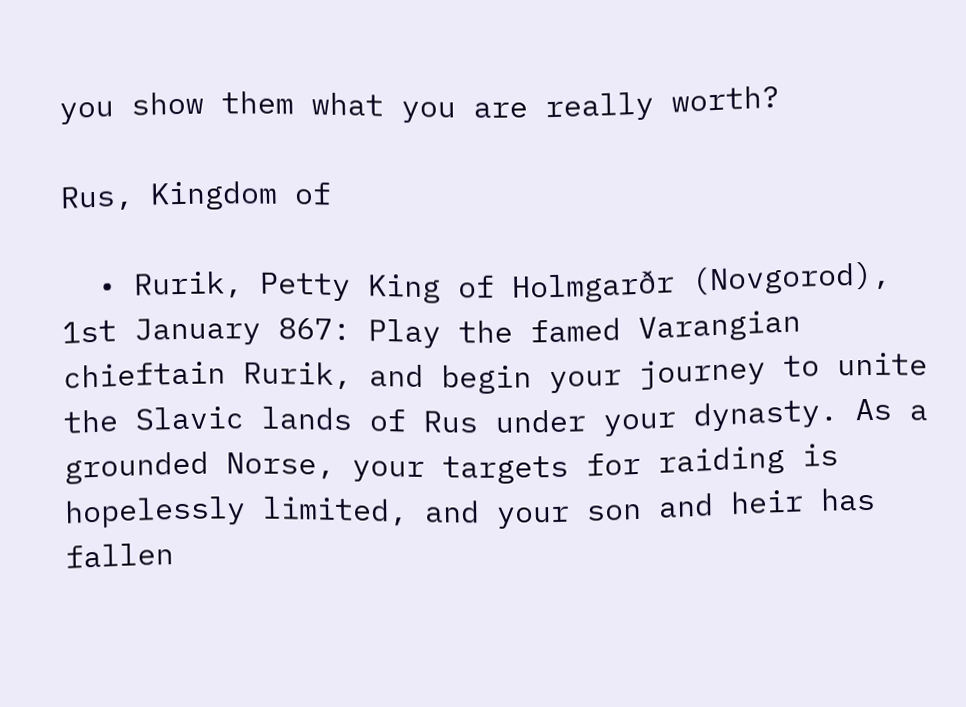you show them what you are really worth?

Rus, Kingdom of

  • Rurik, Petty King of Holmgarðr (Novgorod), 1st January 867: Play the famed Varangian chieftain Rurik, and begin your journey to unite the Slavic lands of Rus under your dynasty. As a grounded Norse, your targets for raiding is hopelessly limited, and your son and heir has fallen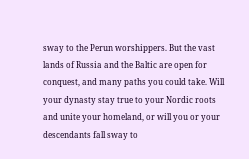sway to the Perun worshippers. But the vast lands of Russia and the Baltic are open for conquest, and many paths you could take. Will your dynasty stay true to your Nordic roots and unite your homeland, or will you or your descendants fall sway to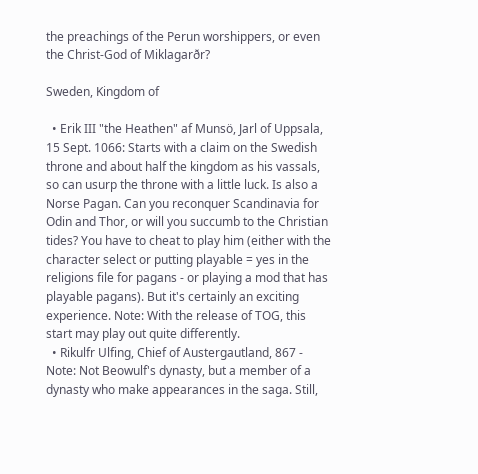the preachings of the Perun worshippers, or even the Christ-God of Miklagarðr?

Sweden, Kingdom of

  • Erik III "the Heathen" af Munsö, Jarl of Uppsala, 15 Sept. 1066: Starts with a claim on the Swedish throne and about half the kingdom as his vassals, so can usurp the throne with a little luck. Is also a Norse Pagan. Can you reconquer Scandinavia for Odin and Thor, or will you succumb to the Christian tides? You have to cheat to play him (either with the character select or putting playable = yes in the religions file for pagans - or playing a mod that has playable pagans). But it's certainly an exciting experience. Note: With the release of TOG, this start may play out quite differently.
  • Rikulfr Ulfing, Chief of Austergautland, 867 - Note: Not Beowulf's dynasty, but a member of a dynasty who make appearances in the saga. Still,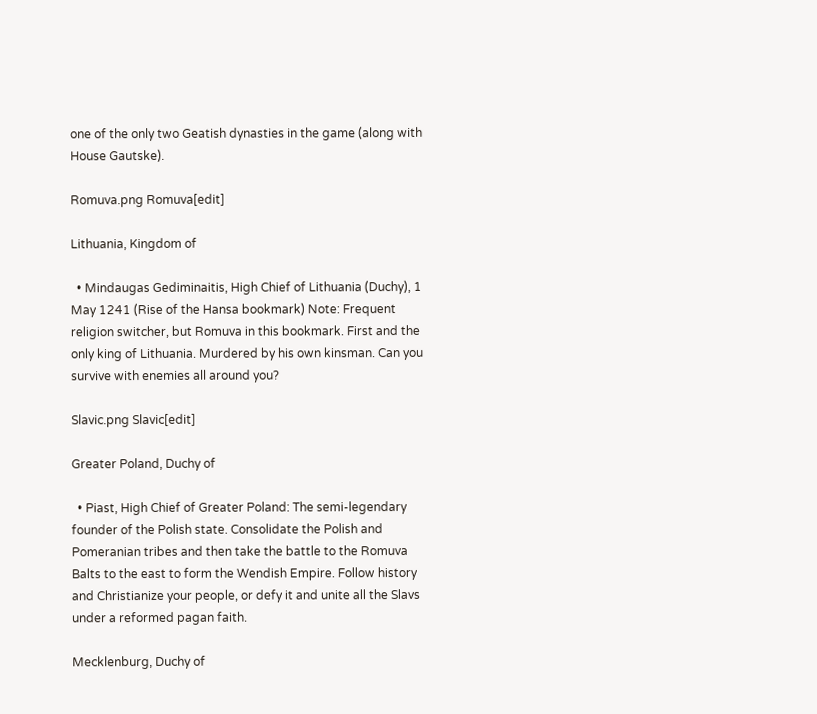one of the only two Geatish dynasties in the game (along with House Gautske).

Romuva.png Romuva[edit]

Lithuania, Kingdom of

  • Mindaugas Gediminaitis, High Chief of Lithuania (Duchy), 1 May 1241 (Rise of the Hansa bookmark) Note: Frequent religion switcher, but Romuva in this bookmark. First and the only king of Lithuania. Murdered by his own kinsman. Can you survive with enemies all around you?

Slavic.png Slavic[edit]

Greater Poland, Duchy of

  • Piast, High Chief of Greater Poland: The semi-legendary founder of the Polish state. Consolidate the Polish and Pomeranian tribes and then take the battle to the Romuva Balts to the east to form the Wendish Empire. Follow history and Christianize your people, or defy it and unite all the Slavs under a reformed pagan faith.

Mecklenburg, Duchy of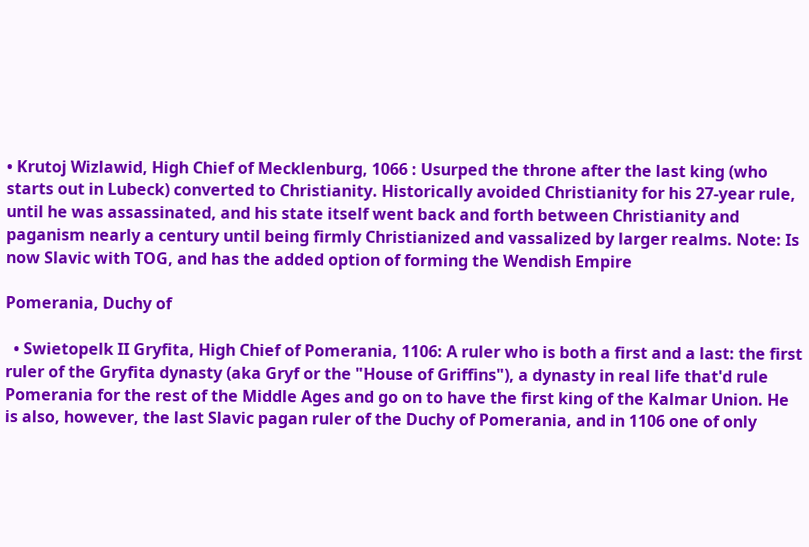• Krutoj Wizlawid, High Chief of Mecklenburg, 1066 : Usurped the throne after the last king (who starts out in Lubeck) converted to Christianity. Historically avoided Christianity for his 27-year rule, until he was assassinated, and his state itself went back and forth between Christianity and paganism nearly a century until being firmly Christianized and vassalized by larger realms. Note: Is now Slavic with TOG, and has the added option of forming the Wendish Empire

Pomerania, Duchy of

  • Swietopelk II Gryfita, High Chief of Pomerania, 1106: A ruler who is both a first and a last: the first ruler of the Gryfita dynasty (aka Gryf or the "House of Griffins"), a dynasty in real life that'd rule Pomerania for the rest of the Middle Ages and go on to have the first king of the Kalmar Union. He is also, however, the last Slavic pagan ruler of the Duchy of Pomerania, and in 1106 one of only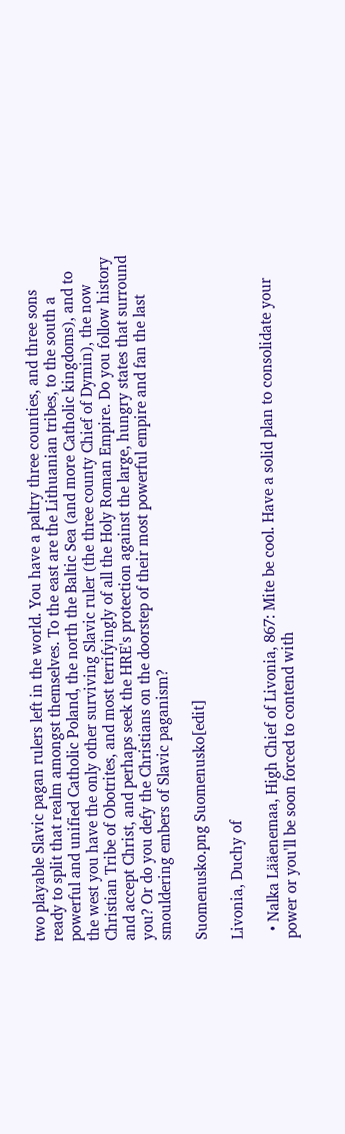two playable Slavic pagan rulers left in the world. You have a paltry three counties, and three sons ready to split that realm amongst themselves. To the east are the Lithuanian tribes, to the south a powerful and unified Catholic Poland, the north the Baltic Sea (and more Catholic kingdoms), and to the west you have the only other surviving Slavic ruler (the three county Chief of Dymin), the now Christian Tribe of Obotrites, and most terrifyingly of all the Holy Roman Empire. Do you follow history and accept Christ, and perhaps seek the HRE's protection against the large, hungry states that surround you? Or do you defy the Christians on the doorstep of their most powerful empire and fan the last smouldering embers of Slavic paganism?

Suomenusko.png Suomenusko[edit]

Livonia, Duchy of

  • Nalka Lääenemaa, High Chief of Livonia, 867: Mite be cool. Have a solid plan to consolidate your power or you'll be soon forced to contend with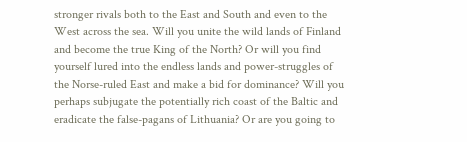stronger rivals both to the East and South and even to the West across the sea. Will you unite the wild lands of Finland and become the true King of the North? Or will you find yourself lured into the endless lands and power-struggles of the Norse-ruled East and make a bid for dominance? Will you perhaps subjugate the potentially rich coast of the Baltic and eradicate the false-pagans of Lithuania? Or are you going to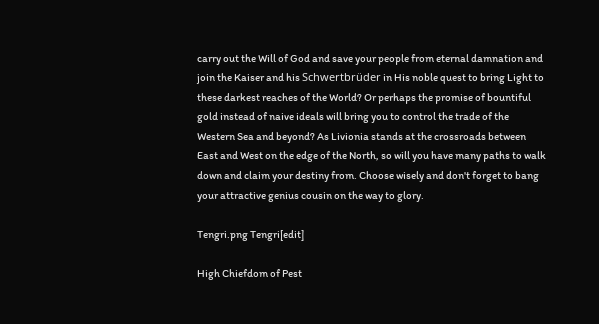carry out the Will of God and save your people from eternal damnation and join the Kaiser and his Schwertbrüder in His noble quest to bring Light to these darkest reaches of the World? Or perhaps the promise of bountiful gold instead of naive ideals will bring you to control the trade of the Western Sea and beyond? As Livionia stands at the crossroads between East and West on the edge of the North, so will you have many paths to walk down and claim your destiny from. Choose wisely and don't forget to bang your attractive genius cousin on the way to glory.

Tengri.png Tengri[edit]

High Chiefdom of Pest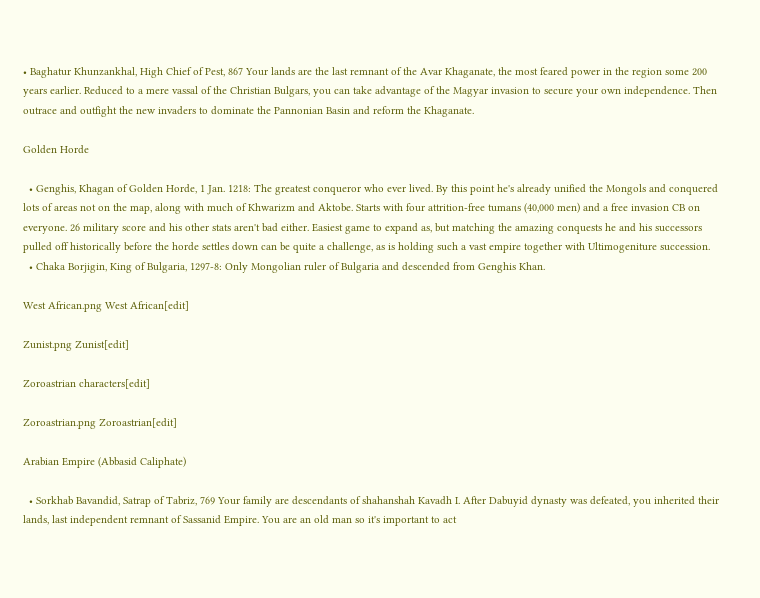• Baghatur Khunzankhal, High Chief of Pest, 867 Your lands are the last remnant of the Avar Khaganate, the most feared power in the region some 200 years earlier. Reduced to a mere vassal of the Christian Bulgars, you can take advantage of the Magyar invasion to secure your own independence. Then outrace and outfight the new invaders to dominate the Pannonian Basin and reform the Khaganate.

Golden Horde

  • Genghis, Khagan of Golden Horde, 1 Jan. 1218: The greatest conqueror who ever lived. By this point he's already unified the Mongols and conquered lots of areas not on the map, along with much of Khwarizm and Aktobe. Starts with four attrition-free tumans (40,000 men) and a free invasion CB on everyone. 26 military score and his other stats aren't bad either. Easiest game to expand as, but matching the amazing conquests he and his successors pulled off historically before the horde settles down can be quite a challenge, as is holding such a vast empire together with Ultimogeniture succession.
  • Chaka Borjigin, King of Bulgaria, 1297-8: Only Mongolian ruler of Bulgaria and descended from Genghis Khan.

West African.png West African[edit]

Zunist.png Zunist[edit]

Zoroastrian characters[edit]

Zoroastrian.png Zoroastrian[edit]

Arabian Empire (Abbasid Caliphate)

  • Sorkhab Bavandid, Satrap of Tabriz, 769 Your family are descendants of shahanshah Kavadh I. After Dabuyid dynasty was defeated, you inherited their lands, last independent remnant of Sassanid Empire. You are an old man so it's important to act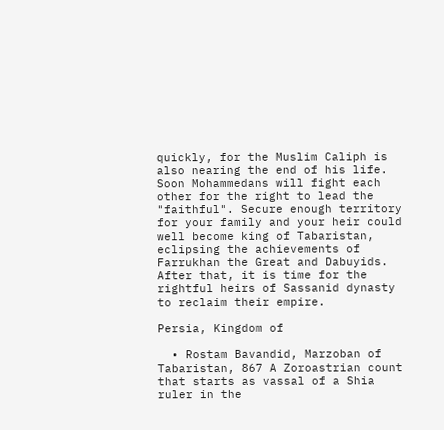quickly, for the Muslim Caliph is also nearing the end of his life. Soon Mohammedans will fight each other for the right to lead the "faithful". Secure enough territory for your family and your heir could well become king of Tabaristan, eclipsing the achievements of Farrukhan the Great and Dabuyids. After that, it is time for the rightful heirs of Sassanid dynasty to reclaim their empire.

Persia, Kingdom of

  • Rostam Bavandid, Marzoban of Tabaristan, 867 A Zoroastrian count that starts as vassal of a Shia ruler in the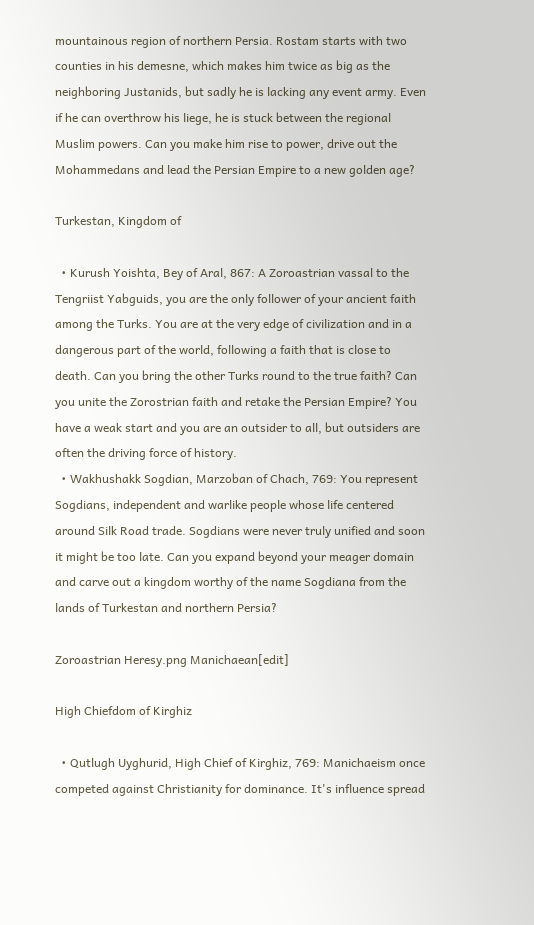mountainous region of northern Persia. Rostam starts with two counties in his demesne, which makes him twice as big as the neighboring Justanids, but sadly he is lacking any event army. Even if he can overthrow his liege, he is stuck between the regional Muslim powers. Can you make him rise to power, drive out the Mohammedans and lead the Persian Empire to a new golden age?

Turkestan, Kingdom of

  • Kurush Yoishta, Bey of Aral, 867: A Zoroastrian vassal to the Tengriist Yabguids, you are the only follower of your ancient faith among the Turks. You are at the very edge of civilization and in a dangerous part of the world, following a faith that is close to death. Can you bring the other Turks round to the true faith? Can you unite the Zorostrian faith and retake the Persian Empire? You have a weak start and you are an outsider to all, but outsiders are often the driving force of history.
  • Wakhushakk Sogdian, Marzoban of Chach, 769: You represent Sogdians, independent and warlike people whose life centered around Silk Road trade. Sogdians were never truly unified and soon it might be too late. Can you expand beyond your meager domain and carve out a kingdom worthy of the name Sogdiana from the lands of Turkestan and northern Persia?

Zoroastrian Heresy.png Manichaean[edit]

High Chiefdom of Kirghiz

  • Qutlugh Uyghurid, High Chief of Kirghiz, 769: Manichaeism once competed against Christianity for dominance. It's influence spread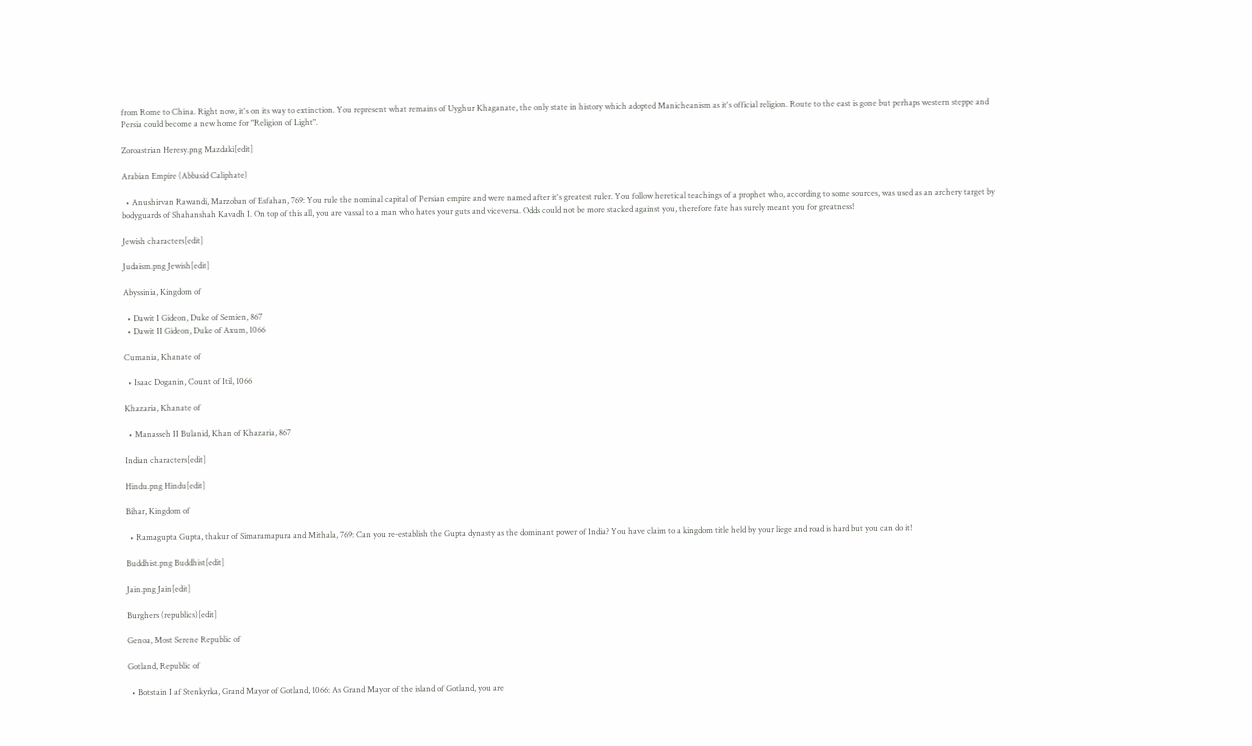from Rome to China. Right now, it's on its way to extinction. You represent what remains of Uyghur Khaganate, the only state in history which adopted Manicheanism as it's official religion. Route to the east is gone but perhaps western steppe and Persia could become a new home for "Religion of Light".

Zoroastrian Heresy.png Mazdaki[edit]

Arabian Empire (Abbasid Caliphate)

  • Anushirvan Rawandi, Marzoban of Esfahan, 769: You rule the nominal capital of Persian empire and were named after it's greatest ruler. You follow heretical teachings of a prophet who, according to some sources, was used as an archery target by bodyguards of Shahanshah Kavadh I. On top of this all, you are vassal to a man who hates your guts and viceversa. Odds could not be more stacked against you, therefore fate has surely meant you for greatness!

Jewish characters[edit]

Judaism.png Jewish[edit]

Abyssinia, Kingdom of

  • Dawit I Gideon, Duke of Semien, 867
  • Dawit II Gideon, Duke of Axum, 1066

Cumania, Khanate of

  • Isaac Doganin, Count of Itil, 1066

Khazaria, Khanate of

  • Manasseh II Bulanid, Khan of Khazaria, 867

Indian characters[edit]

Hindu.png Hindu[edit]

Bihar, Kingdom of

  • Ramagupta Gupta, thakur of Simaramapura and Mithala, 769: Can you re-establish the Gupta dynasty as the dominant power of India? You have claim to a kingdom title held by your liege and road is hard but you can do it!

Buddhist.png Buddhist[edit]

Jain.png Jain[edit]

Burghers (republics)[edit]

Genoa, Most Serene Republic of

Gotland, Republic of

  • Botstain I af Stenkyrka, Grand Mayor of Gotland, 1066: As Grand Mayor of the island of Gotland, you are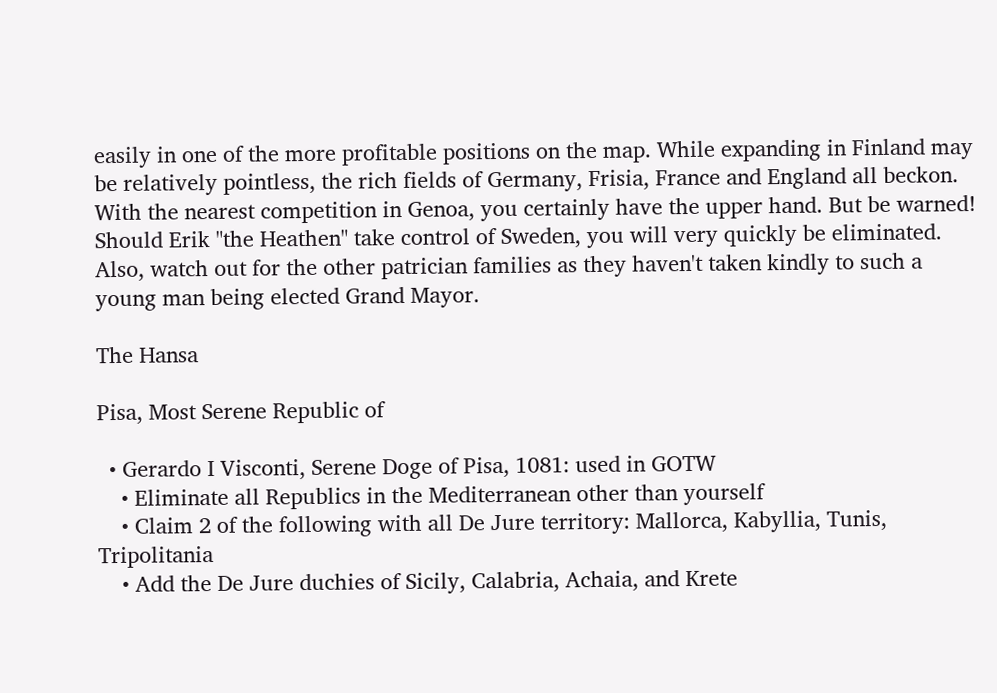easily in one of the more profitable positions on the map. While expanding in Finland may be relatively pointless, the rich fields of Germany, Frisia, France and England all beckon. With the nearest competition in Genoa, you certainly have the upper hand. But be warned! Should Erik "the Heathen" take control of Sweden, you will very quickly be eliminated. Also, watch out for the other patrician families as they haven't taken kindly to such a young man being elected Grand Mayor.

The Hansa

Pisa, Most Serene Republic of

  • Gerardo I Visconti, Serene Doge of Pisa, 1081: used in GOTW
    • Eliminate all Republics in the Mediterranean other than yourself
    • Claim 2 of the following with all De Jure territory: Mallorca, Kabyllia, Tunis, Tripolitania
    • Add the De Jure duchies of Sicily, Calabria, Achaia, and Krete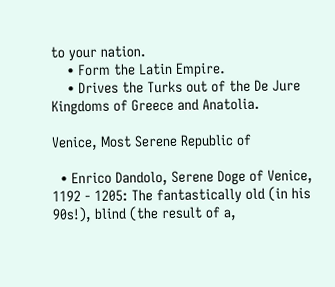to your nation.
    • Form the Latin Empire.
    • Drives the Turks out of the De Jure Kingdoms of Greece and Anatolia.

Venice, Most Serene Republic of

  • Enrico Dandolo, Serene Doge of Venice, 1192 - 1205: The fantastically old (in his 90s!), blind (the result of a,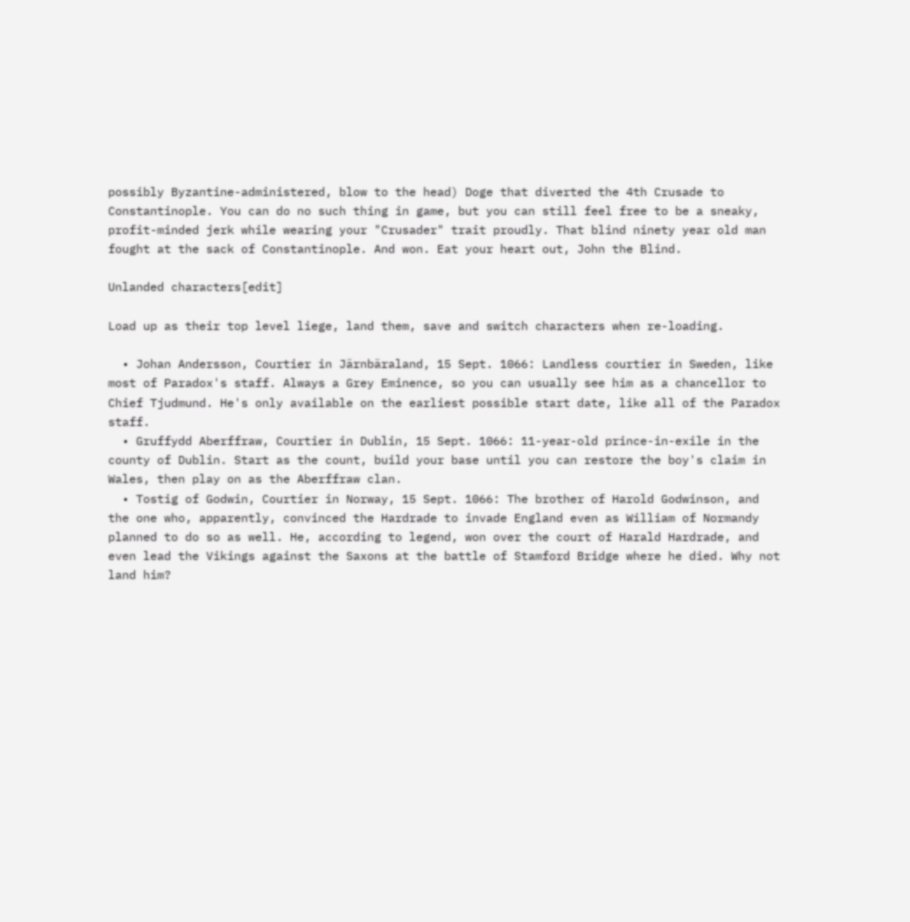possibly Byzantine-administered, blow to the head) Doge that diverted the 4th Crusade to Constantinople. You can do no such thing in game, but you can still feel free to be a sneaky, profit-minded jerk while wearing your "Crusader" trait proudly. That blind ninety year old man fought at the sack of Constantinople. And won. Eat your heart out, John the Blind.

Unlanded characters[edit]

Load up as their top level liege, land them, save and switch characters when re-loading.

  • Johan Andersson, Courtier in Järnbäraland, 15 Sept. 1066: Landless courtier in Sweden, like most of Paradox's staff. Always a Grey Eminence, so you can usually see him as a chancellor to Chief Tjudmund. He's only available on the earliest possible start date, like all of the Paradox staff.
  • Gruffydd Aberffraw, Courtier in Dublin, 15 Sept. 1066: 11-year-old prince-in-exile in the county of Dublin. Start as the count, build your base until you can restore the boy's claim in Wales, then play on as the Aberffraw clan.
  • Tostig of Godwin, Courtier in Norway, 15 Sept. 1066: The brother of Harold Godwinson, and the one who, apparently, convinced the Hardrade to invade England even as William of Normandy planned to do so as well. He, according to legend, won over the court of Harald Hardrade, and even lead the Vikings against the Saxons at the battle of Stamford Bridge where he died. Why not land him?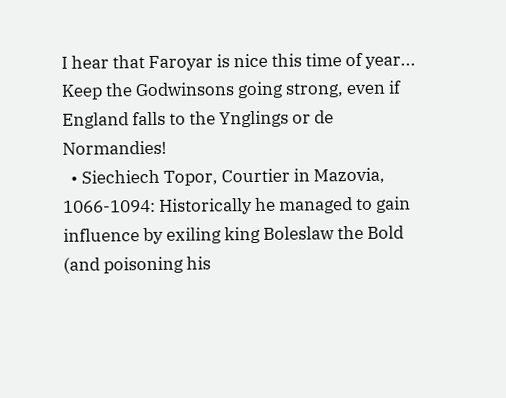I hear that Faroyar is nice this time of year... Keep the Godwinsons going strong, even if England falls to the Ynglings or de Normandies!
  • Siechiech Topor, Courtier in Mazovia, 1066-1094: Historically he managed to gain influence by exiling king Boleslaw the Bold (and poisoning his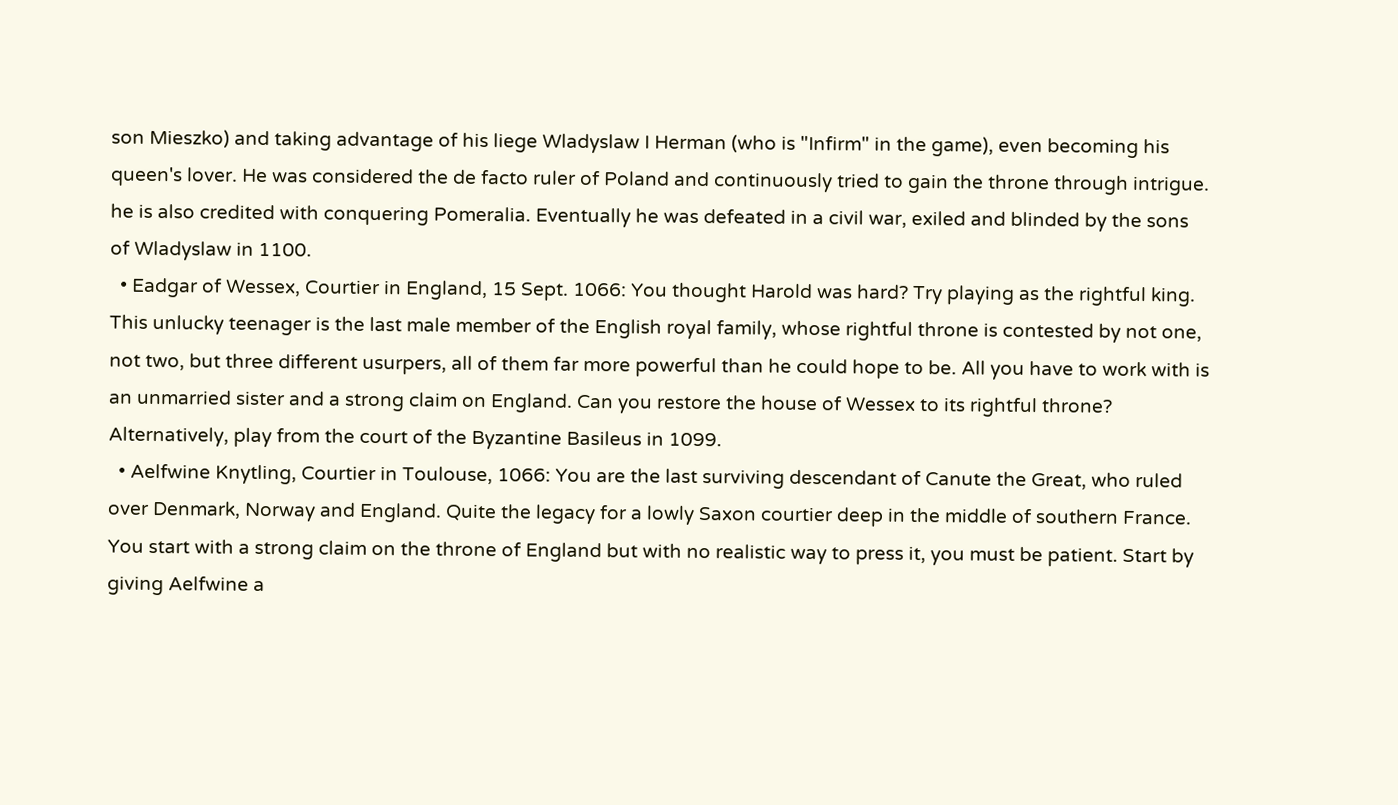son Mieszko) and taking advantage of his liege Wladyslaw I Herman (who is "Infirm" in the game), even becoming his queen's lover. He was considered the de facto ruler of Poland and continuously tried to gain the throne through intrigue. he is also credited with conquering Pomeralia. Eventually he was defeated in a civil war, exiled and blinded by the sons of Wladyslaw in 1100.
  • Eadgar of Wessex, Courtier in England, 15 Sept. 1066: You thought Harold was hard? Try playing as the rightful king. This unlucky teenager is the last male member of the English royal family, whose rightful throne is contested by not one, not two, but three different usurpers, all of them far more powerful than he could hope to be. All you have to work with is an unmarried sister and a strong claim on England. Can you restore the house of Wessex to its rightful throne? Alternatively, play from the court of the Byzantine Basileus in 1099.
  • Aelfwine Knytling, Courtier in Toulouse, 1066: You are the last surviving descendant of Canute the Great, who ruled over Denmark, Norway and England. Quite the legacy for a lowly Saxon courtier deep in the middle of southern France. You start with a strong claim on the throne of England but with no realistic way to press it, you must be patient. Start by giving Aelfwine a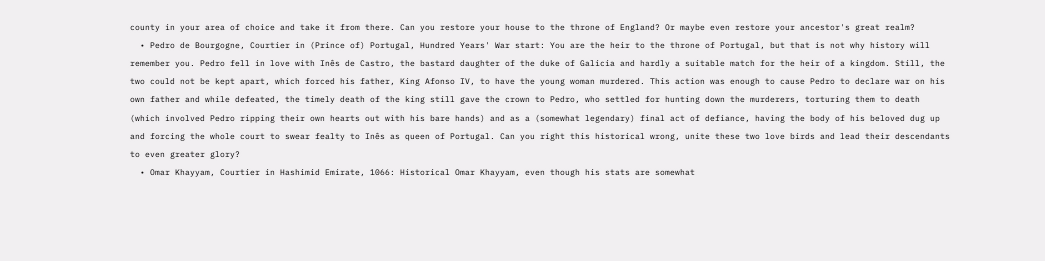county in your area of choice and take it from there. Can you restore your house to the throne of England? Or maybe even restore your ancestor's great realm?
  • Pedro de Bourgogne, Courtier in (Prince of) Portugal, Hundred Years' War start: You are the heir to the throne of Portugal, but that is not why history will remember you. Pedro fell in love with Inês de Castro, the bastard daughter of the duke of Galicia and hardly a suitable match for the heir of a kingdom. Still, the two could not be kept apart, which forced his father, King Afonso IV, to have the young woman murdered. This action was enough to cause Pedro to declare war on his own father and while defeated, the timely death of the king still gave the crown to Pedro, who settled for hunting down the murderers, torturing them to death (which involved Pedro ripping their own hearts out with his bare hands) and as a (somewhat legendary) final act of defiance, having the body of his beloved dug up and forcing the whole court to swear fealty to Inês as queen of Portugal. Can you right this historical wrong, unite these two love birds and lead their descendants to even greater glory?
  • Omar Khayyam, Courtier in Hashimid Emirate, 1066: Historical Omar Khayyam, even though his stats are somewhat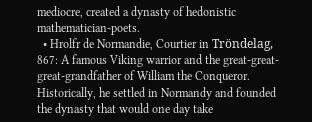mediocre, created a dynasty of hedonistic mathematician-poets.
  • Hrolfr de Normandie, Courtier in Tröndelag, 867: A famous Viking warrior and the great-great-great-grandfather of William the Conqueror. Historically, he settled in Normandy and founded the dynasty that would one day take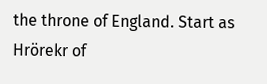the throne of England. Start as Hrörekr of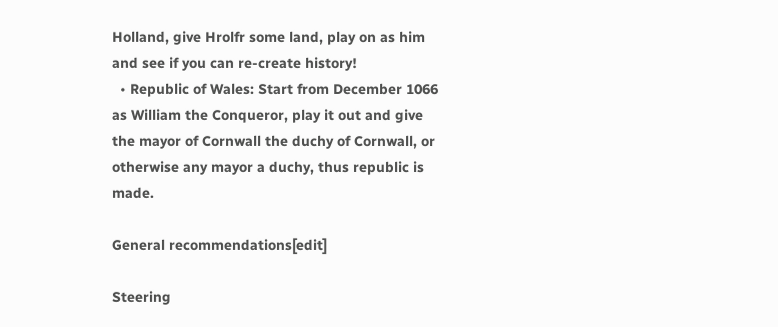Holland, give Hrolfr some land, play on as him and see if you can re-create history!
  • Republic of Wales: Start from December 1066 as William the Conqueror, play it out and give the mayor of Cornwall the duchy of Cornwall, or otherwise any mayor a duchy, thus republic is made.

General recommendations[edit]

Steering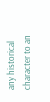any historical character to an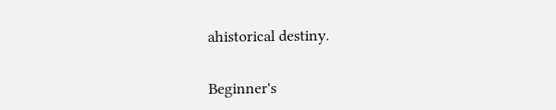ahistorical destiny.


Beginner's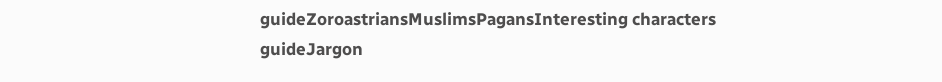guideZoroastriansMuslimsPagansInteresting characters guideJargon